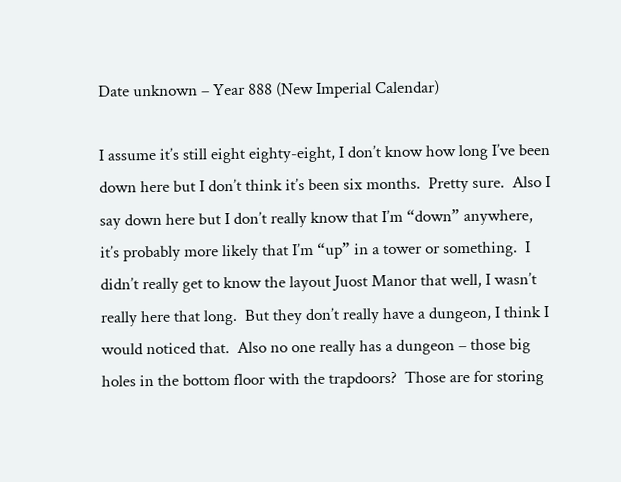Date unknown – Year 888 (New Imperial Calendar)

I assume it’s still eight eighty-eight, I don’t know how long I’ve been down here but I don’t think it’s been six months.  Pretty sure.  Also I say down here but I don’t really know that I’m “down” anywhere, it’s probably more likely that I’m “up” in a tower or something.  I didn’t really get to know the layout Juost Manor that well, I wasn’t really here that long.  But they don’t really have a dungeon, I think I would noticed that.  Also no one really has a dungeon – those big holes in the bottom floor with the trapdoors?  Those are for storing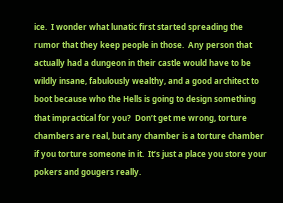ice.  I wonder what lunatic first started spreading the rumor that they keep people in those.  Any person that actually had a dungeon in their castle would have to be wildly insane, fabulously wealthy, and a good architect to boot because who the Hells is going to design something that impractical for you?  Don’t get me wrong, torture chambers are real, but any chamber is a torture chamber if you torture someone in it.  It’s just a place you store your pokers and gougers really.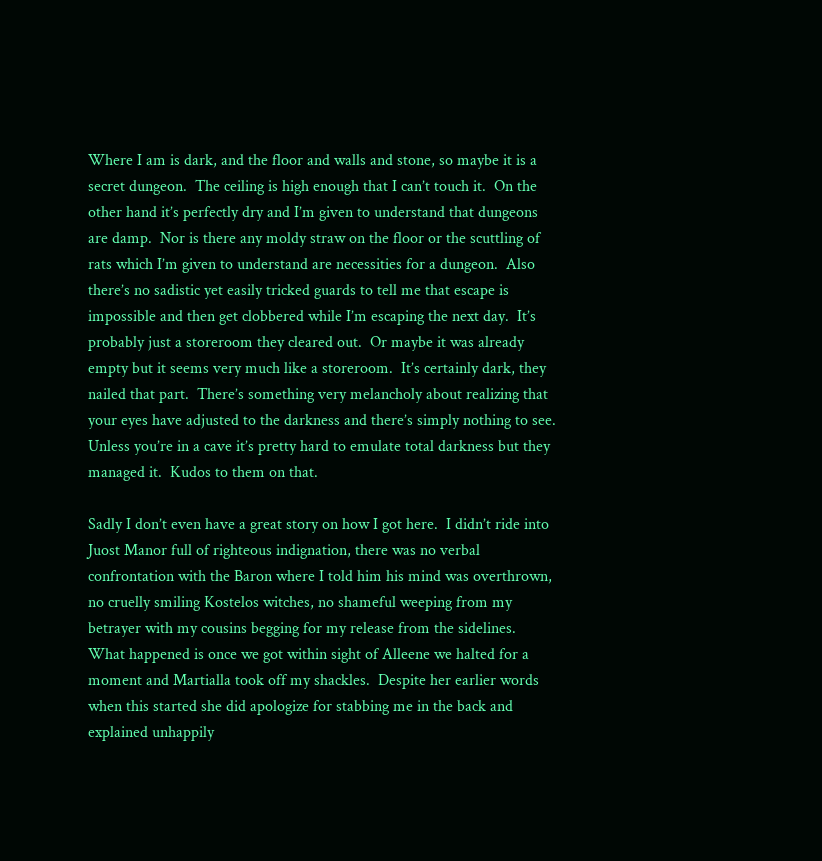Where I am is dark, and the floor and walls and stone, so maybe it is a secret dungeon.  The ceiling is high enough that I can’t touch it.  On the other hand it’s perfectly dry and I’m given to understand that dungeons are damp.  Nor is there any moldy straw on the floor or the scuttling of rats which I’m given to understand are necessities for a dungeon.  Also there’s no sadistic yet easily tricked guards to tell me that escape is impossible and then get clobbered while I’m escaping the next day.  It’s probably just a storeroom they cleared out.  Or maybe it was already empty but it seems very much like a storeroom.  It’s certainly dark, they nailed that part.  There’s something very melancholy about realizing that your eyes have adjusted to the darkness and there’s simply nothing to see.  Unless you’re in a cave it’s pretty hard to emulate total darkness but they managed it.  Kudos to them on that.

Sadly I don’t even have a great story on how I got here.  I didn’t ride into Juost Manor full of righteous indignation, there was no verbal confrontation with the Baron where I told him his mind was overthrown, no cruelly smiling Kostelos witches, no shameful weeping from my betrayer with my cousins begging for my release from the sidelines.  What happened is once we got within sight of Alleene we halted for a moment and Martialla took off my shackles.  Despite her earlier words when this started she did apologize for stabbing me in the back and explained unhappily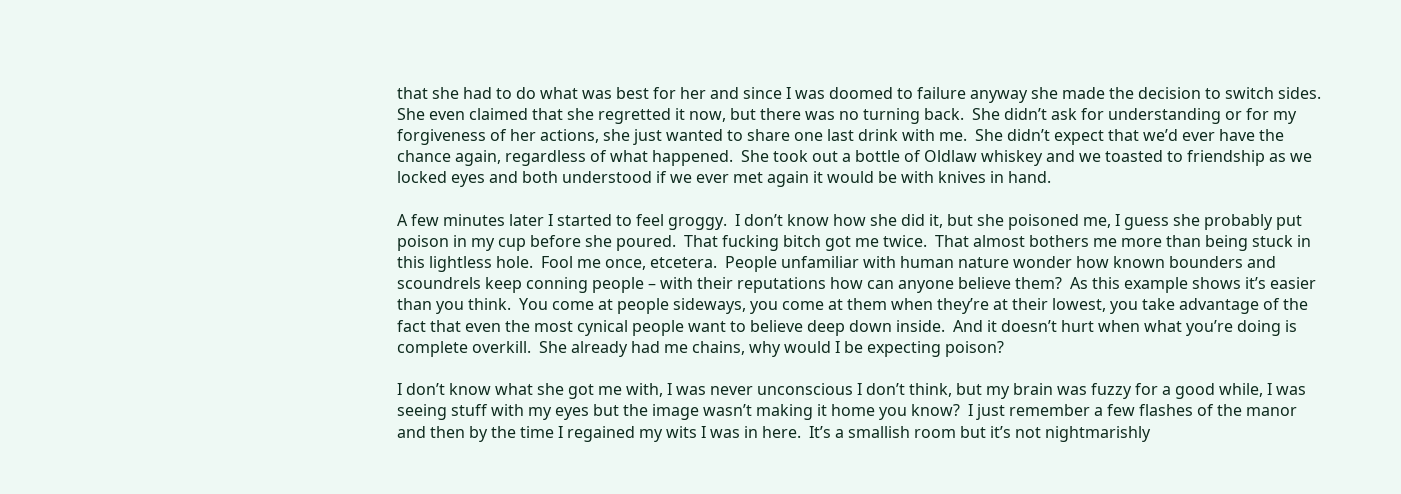that she had to do what was best for her and since I was doomed to failure anyway she made the decision to switch sides.  She even claimed that she regretted it now, but there was no turning back.  She didn’t ask for understanding or for my forgiveness of her actions, she just wanted to share one last drink with me.  She didn’t expect that we’d ever have the chance again, regardless of what happened.  She took out a bottle of Oldlaw whiskey and we toasted to friendship as we locked eyes and both understood if we ever met again it would be with knives in hand.

A few minutes later I started to feel groggy.  I don’t know how she did it, but she poisoned me, I guess she probably put poison in my cup before she poured.  That fucking bitch got me twice.  That almost bothers me more than being stuck in this lightless hole.  Fool me once, etcetera.  People unfamiliar with human nature wonder how known bounders and scoundrels keep conning people – with their reputations how can anyone believe them?  As this example shows it’s easier than you think.  You come at people sideways, you come at them when they’re at their lowest, you take advantage of the fact that even the most cynical people want to believe deep down inside.  And it doesn’t hurt when what you’re doing is complete overkill.  She already had me chains, why would I be expecting poison?

I don’t know what she got me with, I was never unconscious I don’t think, but my brain was fuzzy for a good while, I was seeing stuff with my eyes but the image wasn’t making it home you know?  I just remember a few flashes of the manor and then by the time I regained my wits I was in here.  It’s a smallish room but it’s not nightmarishly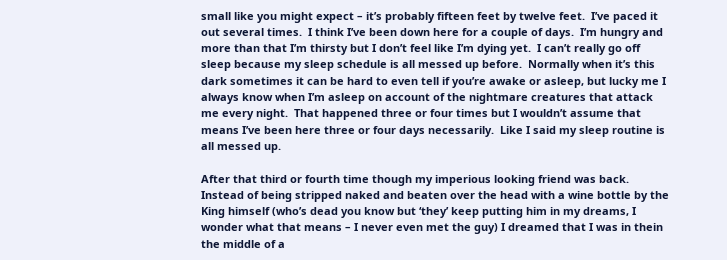small like you might expect – it’s probably fifteen feet by twelve feet.  I’ve paced it out several times.  I think I’ve been down here for a couple of days.  I’m hungry and more than that I’m thirsty but I don’t feel like I’m dying yet.  I can’t really go off sleep because my sleep schedule is all messed up before.  Normally when it’s this dark sometimes it can be hard to even tell if you’re awake or asleep, but lucky me I always know when I’m asleep on account of the nightmare creatures that attack me every night.  That happened three or four times but I wouldn’t assume that means I’ve been here three or four days necessarily.  Like I said my sleep routine is all messed up.

After that third or fourth time though my imperious looking friend was back.  Instead of being stripped naked and beaten over the head with a wine bottle by the King himself (who’s dead you know but ‘they’ keep putting him in my dreams, I wonder what that means – I never even met the guy) I dreamed that I was in thein the middle of a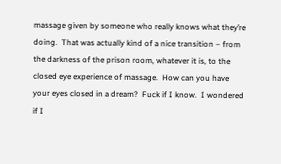massage given by someone who really knows what they’re doing.  That was actually kind of a nice transition – from the darkness of the prison room, whatever it is, to the closed eye experience of massage.  How can you have your eyes closed in a dream?  Fuck if I know.  I wondered if I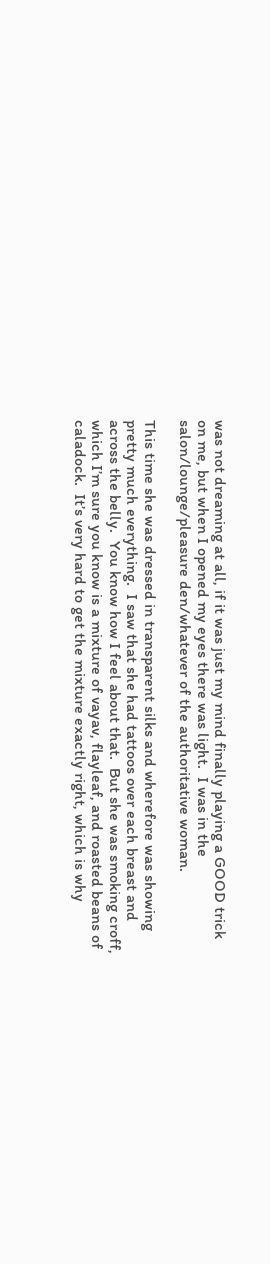was not dreaming at all, if it was just my mind finally playing a GOOD trick on me, but when I opened my eyes there was light.  I was in the salon/lounge/pleasure den/whatever of the authoritative woman.

This time she was dressed in transparent silks and wherefore was showing pretty much everything.  I saw that she had tattoos over each breast and across the belly.  You know how I feel about that.  But she was smoking croff, which I’m sure you know is a mixture of vayav, flayleaf, and roasted beans of caladock.  It’s very hard to get the mixture exactly right, which is why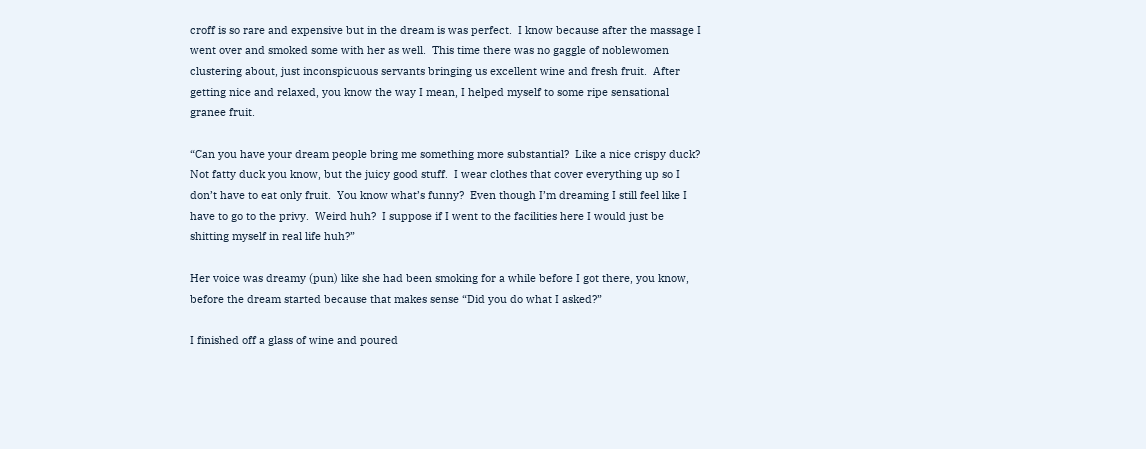croff is so rare and expensive but in the dream is was perfect.  I know because after the massage I went over and smoked some with her as well.  This time there was no gaggle of noblewomen clustering about, just inconspicuous servants bringing us excellent wine and fresh fruit.  After getting nice and relaxed, you know the way I mean, I helped myself to some ripe sensational granee fruit.

“Can you have your dream people bring me something more substantial?  Like a nice crispy duck?  Not fatty duck you know, but the juicy good stuff.  I wear clothes that cover everything up so I don’t have to eat only fruit.  You know what’s funny?  Even though I’m dreaming I still feel like I have to go to the privy.  Weird huh?  I suppose if I went to the facilities here I would just be shitting myself in real life huh?”

Her voice was dreamy (pun) like she had been smoking for a while before I got there, you know, before the dream started because that makes sense “Did you do what I asked?”

I finished off a glass of wine and poured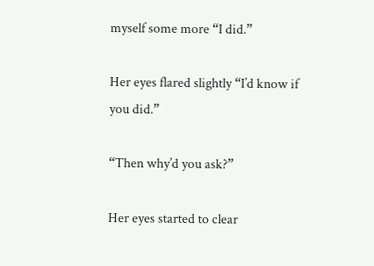myself some more “I did.”

Her eyes flared slightly “I’d know if you did.”

“Then why’d you ask?”

Her eyes started to clear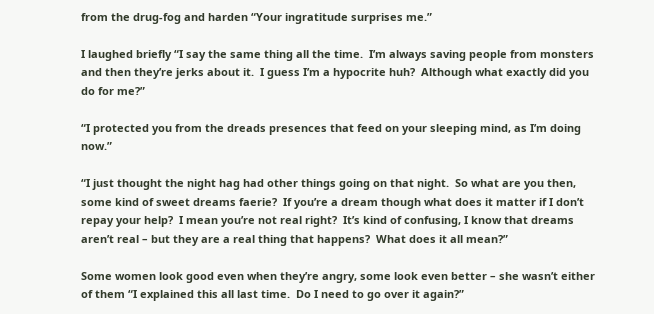from the drug-fog and harden “Your ingratitude surprises me.”

I laughed briefly “I say the same thing all the time.  I’m always saving people from monsters and then they’re jerks about it.  I guess I’m a hypocrite huh?  Although what exactly did you do for me?”

“I protected you from the dreads presences that feed on your sleeping mind, as I’m doing now.”

“I just thought the night hag had other things going on that night.  So what are you then, some kind of sweet dreams faerie?  If you’re a dream though what does it matter if I don’t repay your help?  I mean you’re not real right?  It’s kind of confusing, I know that dreams aren’t real – but they are a real thing that happens?  What does it all mean?”

Some women look good even when they’re angry, some look even better – she wasn’t either of them “I explained this all last time.  Do I need to go over it again?”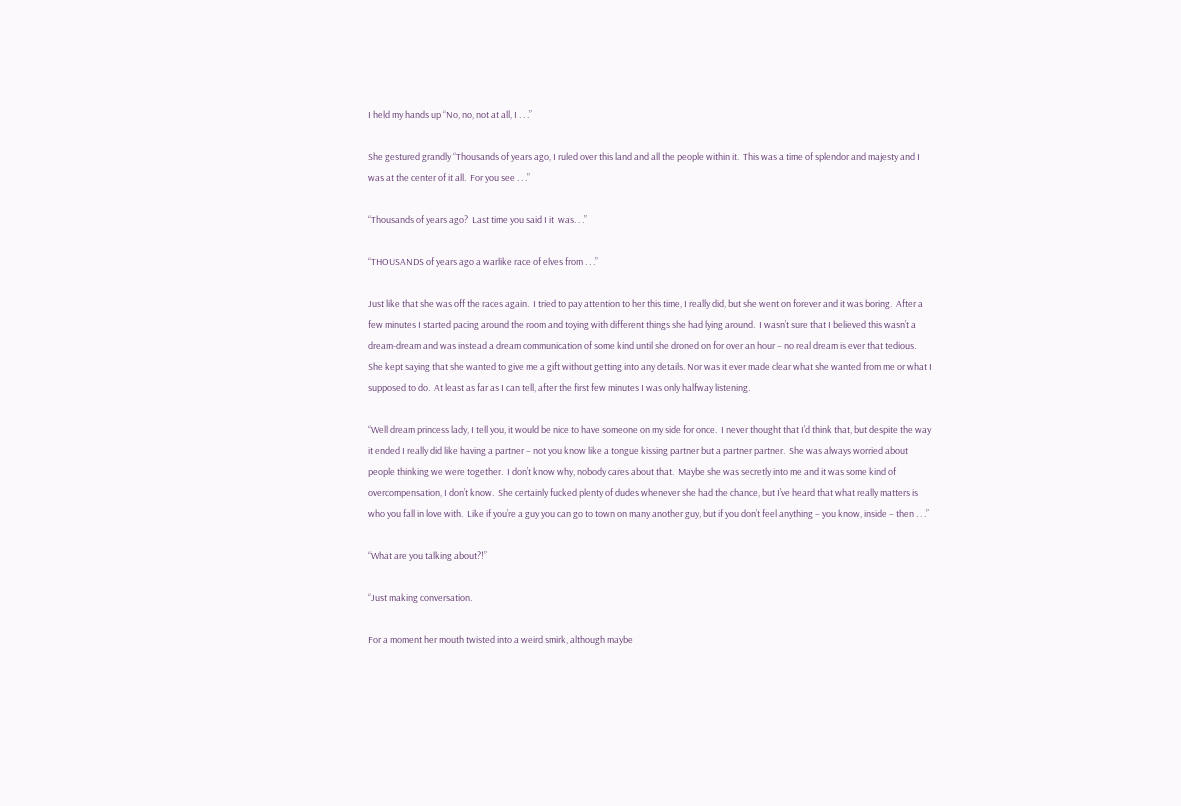I held my hands up “No, no, not at all, I . . .”

She gestured grandly “Thousands of years ago, I ruled over this land and all the people within it.  This was a time of splendor and majesty and I was at the center of it all.  For you see . . .”

“Thousands of years ago?  Last time you said I it  was. . .”

“THOUSANDS of years ago a warlike race of elves from . . .”

Just like that she was off the races again.  I tried to pay attention to her this time, I really did, but she went on forever and it was boring.  After a few minutes I started pacing around the room and toying with different things she had lying around.  I wasn’t sure that I believed this wasn’t a dream-dream and was instead a dream communication of some kind until she droned on for over an hour – no real dream is ever that tedious.  She kept saying that she wanted to give me a gift without getting into any details. Nor was it ever made clear what she wanted from me or what I supposed to do.  At least as far as I can tell, after the first few minutes I was only halfway listening.

“Well dream princess lady, I tell you, it would be nice to have someone on my side for once.  I never thought that I’d think that, but despite the way it ended I really did like having a partner – not you know like a tongue kissing partner but a partner partner.  She was always worried about people thinking we were together.  I don’t know why, nobody cares about that.  Maybe she was secretly into me and it was some kind of overcompensation, I don’t know.  She certainly fucked plenty of dudes whenever she had the chance, but I’ve heard that what really matters is who you fall in love with.  Like if you’re a guy you can go to town on many another guy, but if you don’t feel anything – you know, inside – then . . .”

“What are you talking about?!”

“Just making conversation.

For a moment her mouth twisted into a weird smirk, although maybe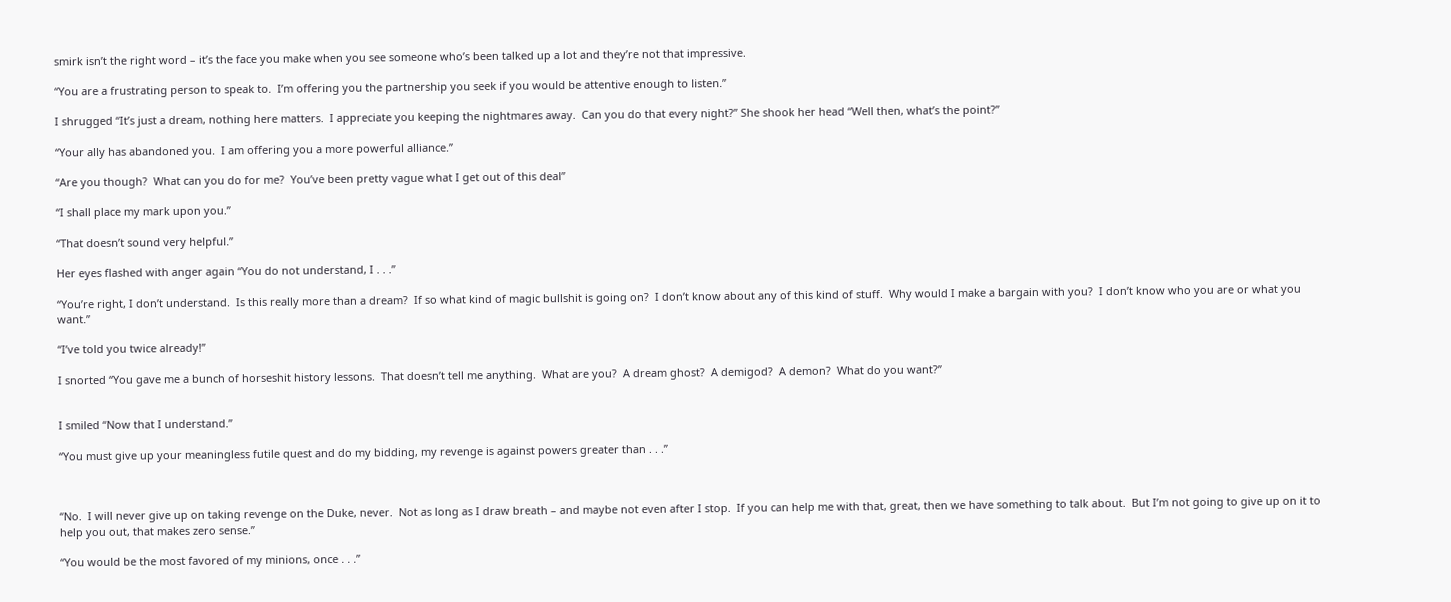smirk isn’t the right word – it’s the face you make when you see someone who’s been talked up a lot and they’re not that impressive.

“You are a frustrating person to speak to.  I’m offering you the partnership you seek if you would be attentive enough to listen.”

I shrugged “It’s just a dream, nothing here matters.  I appreciate you keeping the nightmares away.  Can you do that every night?” She shook her head “Well then, what’s the point?”

“Your ally has abandoned you.  I am offering you a more powerful alliance.”

“Are you though?  What can you do for me?  You’ve been pretty vague what I get out of this deal”

“I shall place my mark upon you.”

“That doesn’t sound very helpful.”

Her eyes flashed with anger again “You do not understand, I . . .”

“You’re right, I don’t understand.  Is this really more than a dream?  If so what kind of magic bullshit is going on?  I don’t know about any of this kind of stuff.  Why would I make a bargain with you?  I don’t know who you are or what you want.”

“I’ve told you twice already!”

I snorted “You gave me a bunch of horseshit history lessons.  That doesn’t tell me anything.  What are you?  A dream ghost?  A demigod?  A demon?  What do you want?”


I smiled “Now that I understand.”

“You must give up your meaningless futile quest and do my bidding, my revenge is against powers greater than . . .”



“No.  I will never give up on taking revenge on the Duke, never.  Not as long as I draw breath – and maybe not even after I stop.  If you can help me with that, great, then we have something to talk about.  But I’m not going to give up on it to help you out, that makes zero sense.”

“You would be the most favored of my minions, once . . .”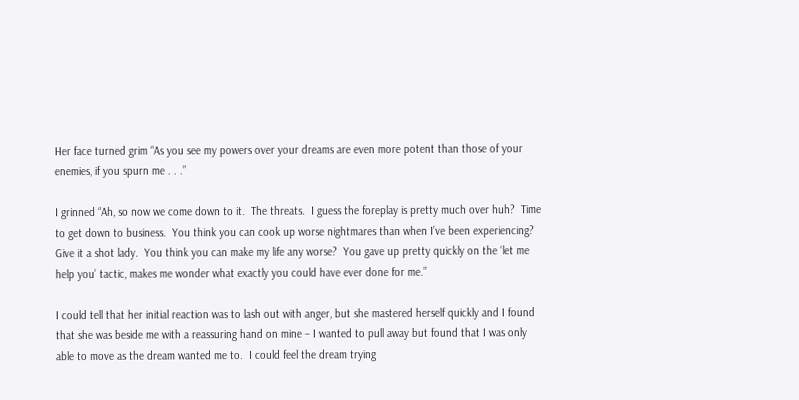Her face turned grim “As you see my powers over your dreams are even more potent than those of your enemies, if you spurn me . . .”

I grinned “Ah, so now we come down to it.  The threats.  I guess the foreplay is pretty much over huh?  Time to get down to business.  You think you can cook up worse nightmares than when I’ve been experiencing?  Give it a shot lady.  You think you can make my life any worse?  You gave up pretty quickly on the ‘let me help you’ tactic, makes me wonder what exactly you could have ever done for me.”

I could tell that her initial reaction was to lash out with anger, but she mastered herself quickly and I found that she was beside me with a reassuring hand on mine – I wanted to pull away but found that I was only able to move as the dream wanted me to.  I could feel the dream trying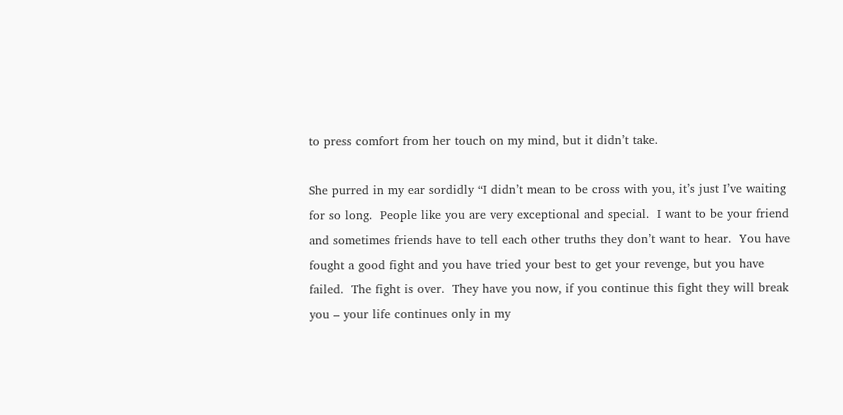to press comfort from her touch on my mind, but it didn’t take.

She purred in my ear sordidly “I didn’t mean to be cross with you, it’s just I’ve waiting for so long.  People like you are very exceptional and special.  I want to be your friend and sometimes friends have to tell each other truths they don’t want to hear.  You have fought a good fight and you have tried your best to get your revenge, but you have failed.  The fight is over.  They have you now, if you continue this fight they will break you – your life continues only in my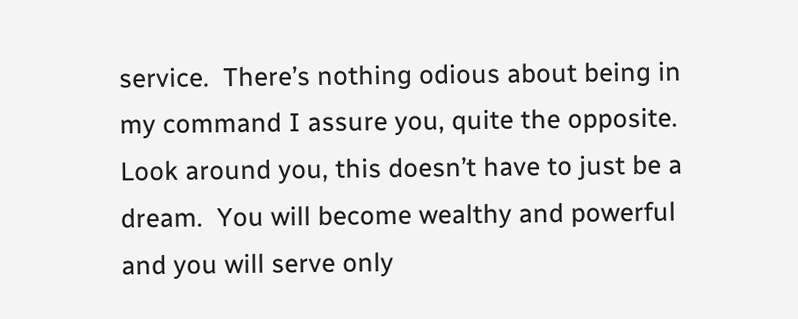service.  There’s nothing odious about being in my command I assure you, quite the opposite.  Look around you, this doesn’t have to just be a dream.  You will become wealthy and powerful and you will serve only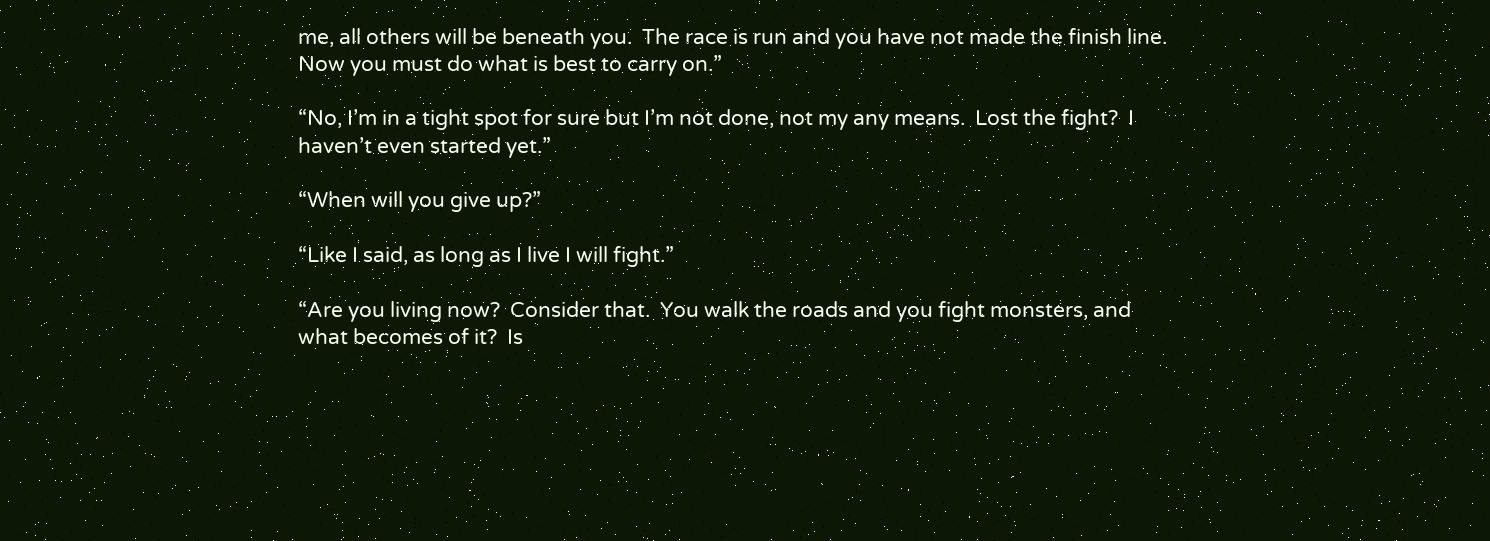me, all others will be beneath you.  The race is run and you have not made the finish line.  Now you must do what is best to carry on.”

“No, I’m in a tight spot for sure but I’m not done, not my any means.  Lost the fight?  I haven’t even started yet.”

“When will you give up?”

“Like I said, as long as I live I will fight.”

“Are you living now?  Consider that.  You walk the roads and you fight monsters, and what becomes of it?  Is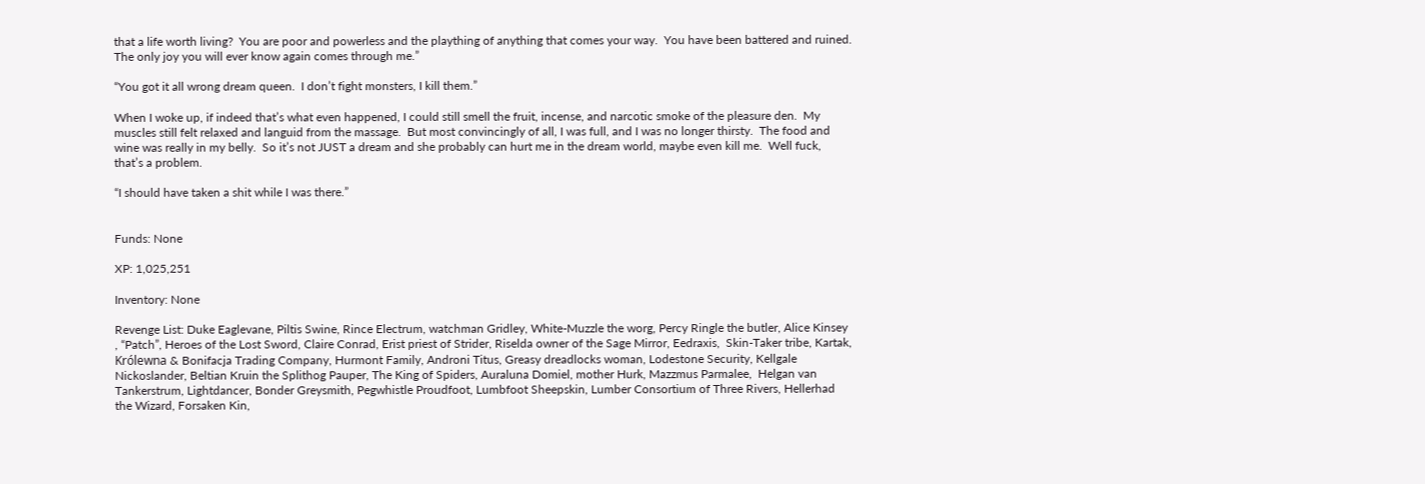that a life worth living?  You are poor and powerless and the plaything of anything that comes your way.  You have been battered and ruined.  The only joy you will ever know again comes through me.”

“You got it all wrong dream queen.  I don’t fight monsters, I kill them.”

When I woke up, if indeed that’s what even happened, I could still smell the fruit, incense, and narcotic smoke of the pleasure den.  My muscles still felt relaxed and languid from the massage.  But most convincingly of all, I was full, and I was no longer thirsty.  The food and wine was really in my belly.  So it’s not JUST a dream and she probably can hurt me in the dream world, maybe even kill me.  Well fuck, that’s a problem.

“I should have taken a shit while I was there.”


Funds: None

XP: 1,025,251

Inventory: None

Revenge List: Duke Eaglevane, Piltis Swine, Rince Electrum, watchman Gridley, White-Muzzle the worg, Percy Ringle the butler, Alice Kinsey , “Patch”, Heroes of the Lost Sword, Claire Conrad, Erist priest of Strider, Riselda owner of the Sage Mirror, Eedraxis,  Skin-Taker tribe, Kartak, Królewna & Bonifacja Trading Company, Hurmont Family, Androni Titus, Greasy dreadlocks woman, Lodestone Security, Kellgale Nickoslander, Beltian Kruin the Splithog Pauper, The King of Spiders, Auraluna Domiel, mother Hurk, Mazzmus Parmalee,  Helgan van Tankerstrum, Lightdancer, Bonder Greysmith, Pegwhistle Proudfoot, Lumbfoot Sheepskin, Lumber Consortium of Three Rivers, Hellerhad the Wizard, Forsaken Kin,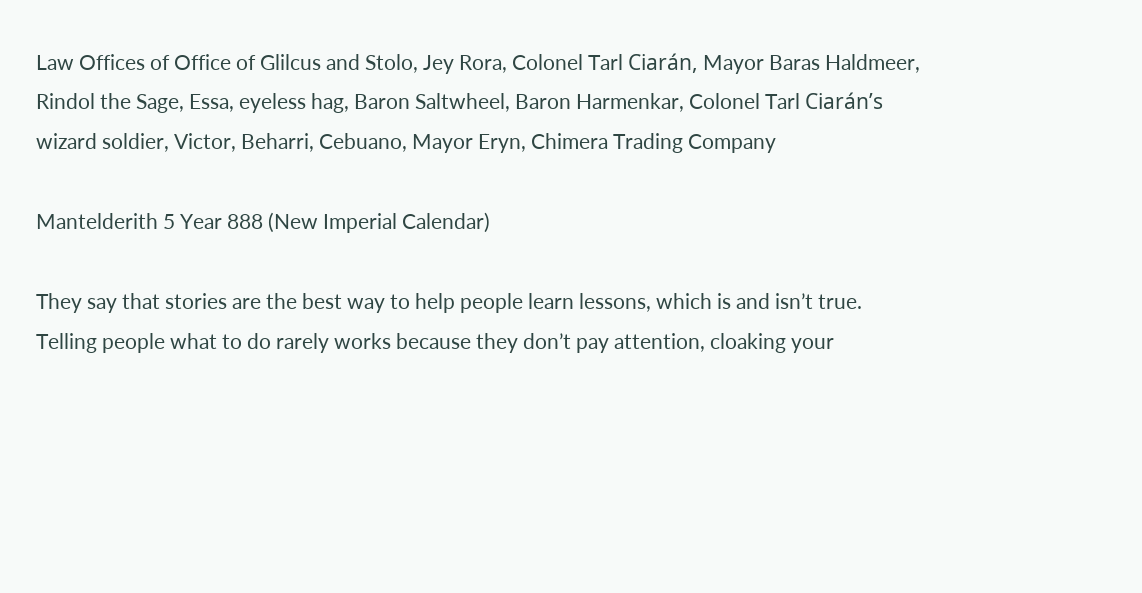Law Offices of Office of Glilcus and Stolo, Jey Rora, Colonel Tarl Ciarán, Mayor Baras Haldmeer, Rindol the Sage, Essa, eyeless hag, Baron Saltwheel, Baron Harmenkar, Colonel Tarl Ciarán’s wizard soldier, Victor, Beharri, Cebuano, Mayor Eryn, Chimera Trading Company

Mantelderith 5 Year 888 (New Imperial Calendar)

They say that stories are the best way to help people learn lessons, which is and isn’t true.  Telling people what to do rarely works because they don’t pay attention, cloaking your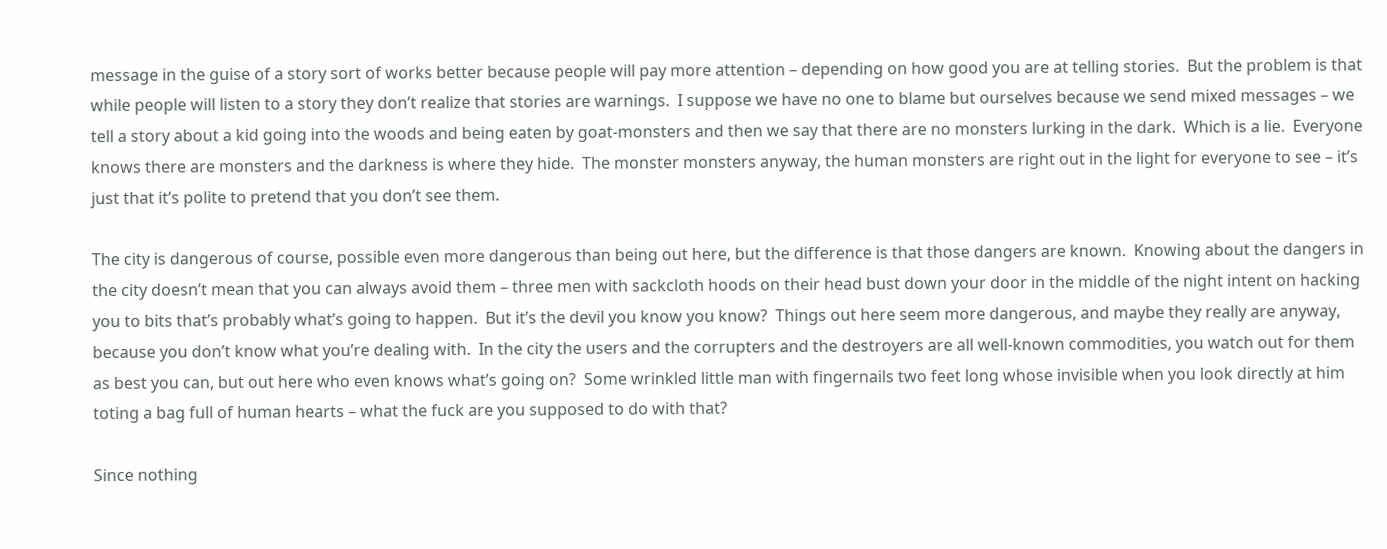message in the guise of a story sort of works better because people will pay more attention – depending on how good you are at telling stories.  But the problem is that while people will listen to a story they don’t realize that stories are warnings.  I suppose we have no one to blame but ourselves because we send mixed messages – we tell a story about a kid going into the woods and being eaten by goat-monsters and then we say that there are no monsters lurking in the dark.  Which is a lie.  Everyone knows there are monsters and the darkness is where they hide.  The monster monsters anyway, the human monsters are right out in the light for everyone to see – it’s just that it’s polite to pretend that you don’t see them.

The city is dangerous of course, possible even more dangerous than being out here, but the difference is that those dangers are known.  Knowing about the dangers in the city doesn’t mean that you can always avoid them – three men with sackcloth hoods on their head bust down your door in the middle of the night intent on hacking you to bits that’s probably what’s going to happen.  But it’s the devil you know you know?  Things out here seem more dangerous, and maybe they really are anyway, because you don’t know what you’re dealing with.  In the city the users and the corrupters and the destroyers are all well-known commodities, you watch out for them as best you can, but out here who even knows what’s going on?  Some wrinkled little man with fingernails two feet long whose invisible when you look directly at him toting a bag full of human hearts – what the fuck are you supposed to do with that?

Since nothing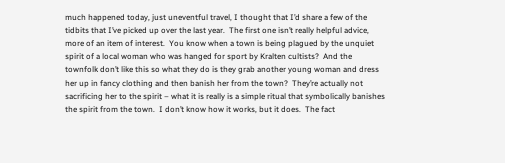much happened today, just uneventful travel, I thought that I’d share a few of the tidbits that I’ve picked up over the last year.  The first one isn’t really helpful advice, more of an item of interest.  You know when a town is being plagued by the unquiet spirit of a local woman who was hanged for sport by Kralten cultists?  And the townfolk don’t like this so what they do is they grab another young woman and dress her up in fancy clothing and then banish her from the town?  They’re actually not sacrificing her to the spirit – what it is really is a simple ritual that symbolically banishes the spirit from the town.  I don’t know how it works, but it does.  The fact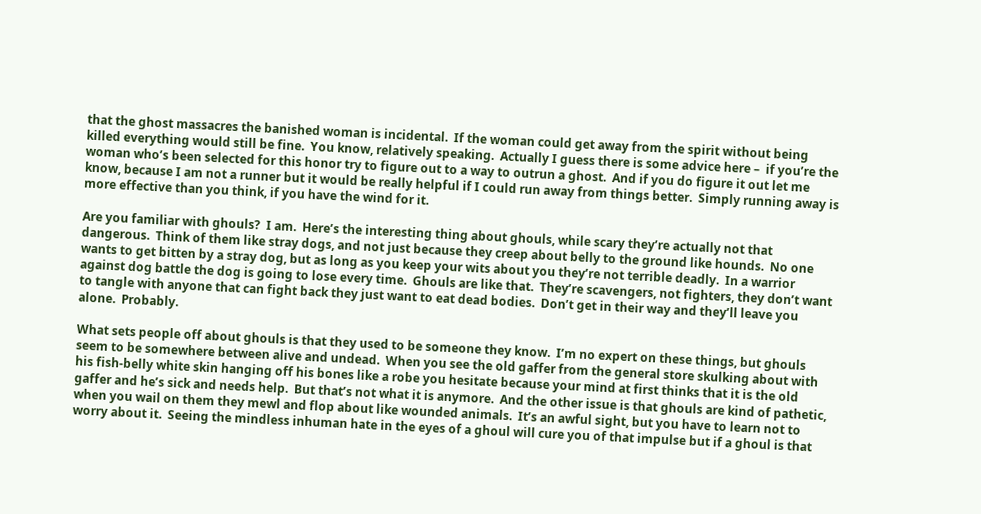that the ghost massacres the banished woman is incidental.  If the woman could get away from the spirit without being killed everything would still be fine.  You know, relatively speaking.  Actually I guess there is some advice here –  if you’re the woman who’s been selected for this honor try to figure out to a way to outrun a ghost.  And if you do figure it out let me know, because I am not a runner but it would be really helpful if I could run away from things better.  Simply running away is more effective than you think, if you have the wind for it.

Are you familiar with ghouls?  I am.  Here’s the interesting thing about ghouls, while scary they’re actually not that dangerous.  Think of them like stray dogs, and not just because they creep about belly to the ground like hounds.  No one wants to get bitten by a stray dog, but as long as you keep your wits about you they’re not terrible deadly.  In a warrior against dog battle the dog is going to lose every time.  Ghouls are like that.  They’re scavengers, not fighters, they don’t want to tangle with anyone that can fight back they just want to eat dead bodies.  Don’t get in their way and they’ll leave you alone.  Probably.

What sets people off about ghouls is that they used to be someone they know.  I’m no expert on these things, but ghouls seem to be somewhere between alive and undead.  When you see the old gaffer from the general store skulking about with his fish-belly white skin hanging off his bones like a robe you hesitate because your mind at first thinks that it is the old gaffer and he’s sick and needs help.  But that’s not what it is anymore.  And the other issue is that ghouls are kind of pathetic, when you wail on them they mewl and flop about like wounded animals.  It’s an awful sight, but you have to learn not to worry about it.  Seeing the mindless inhuman hate in the eyes of a ghoul will cure you of that impulse but if a ghoul is that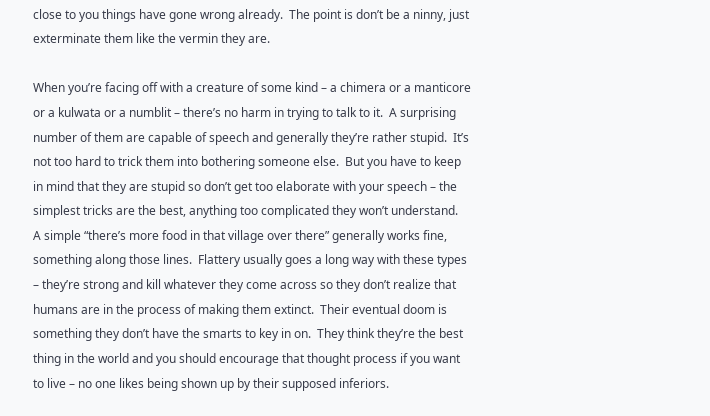close to you things have gone wrong already.  The point is don’t be a ninny, just exterminate them like the vermin they are.

When you’re facing off with a creature of some kind – a chimera or a manticore or a kulwata or a numblit – there’s no harm in trying to talk to it.  A surprising number of them are capable of speech and generally they’re rather stupid.  It’s not too hard to trick them into bothering someone else.  But you have to keep in mind that they are stupid so don’t get too elaborate with your speech – the simplest tricks are the best, anything too complicated they won’t understand.  A simple “there’s more food in that village over there” generally works fine, something along those lines.  Flattery usually goes a long way with these types – they’re strong and kill whatever they come across so they don’t realize that humans are in the process of making them extinct.  Their eventual doom is something they don’t have the smarts to key in on.  They think they’re the best thing in the world and you should encourage that thought process if you want to live – no one likes being shown up by their supposed inferiors.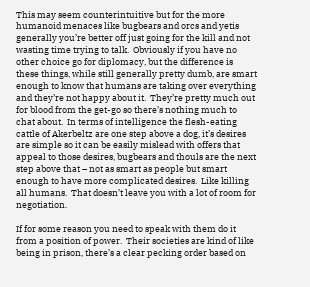This may seem counterintuitive but for the more humanoid menaces like bugbears and orcs and yetis generally you’re better off just going for the kill and not wasting time trying to talk.  Obviously if you have no other choice go for diplomacy, but the difference is these things, while still generally pretty dumb, are smart enough to know that humans are taking over everything and they’re not happy about it.  They’re pretty much out for blood from the get-go so there’s nothing much to chat about.  In terms of intelligence the flesh-eating cattle of Akerbeltz are one step above a dog, it’s desires are simple so it can be easily mislead with offers that appeal to those desires, bugbears and thouls are the next step above that – not as smart as people but smart enough to have more complicated desires.  Like killing all humans.  That doesn’t leave you with a lot of room for negotiation.

If for some reason you need to speak with them do it from a position of power.  Their societies are kind of like being in prison, there’s a clear pecking order based on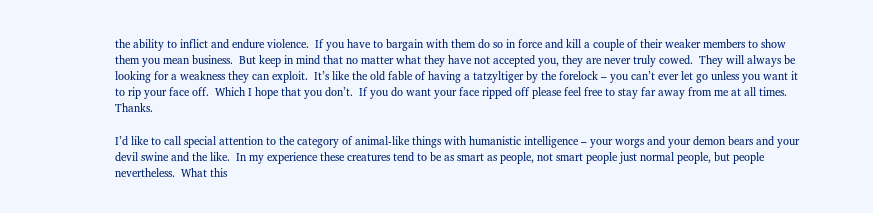the ability to inflict and endure violence.  If you have to bargain with them do so in force and kill a couple of their weaker members to show them you mean business.  But keep in mind that no matter what they have not accepted you, they are never truly cowed.  They will always be looking for a weakness they can exploit.  It’s like the old fable of having a tatzyltiger by the forelock – you can’t ever let go unless you want it to rip your face off.  Which I hope that you don’t.  If you do want your face ripped off please feel free to stay far away from me at all times.  Thanks.

I’d like to call special attention to the category of animal-like things with humanistic intelligence – your worgs and your demon bears and your devil swine and the like.  In my experience these creatures tend to be as smart as people, not smart people just normal people, but people nevertheless.  What this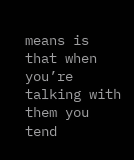means is that when you’re talking with them you tend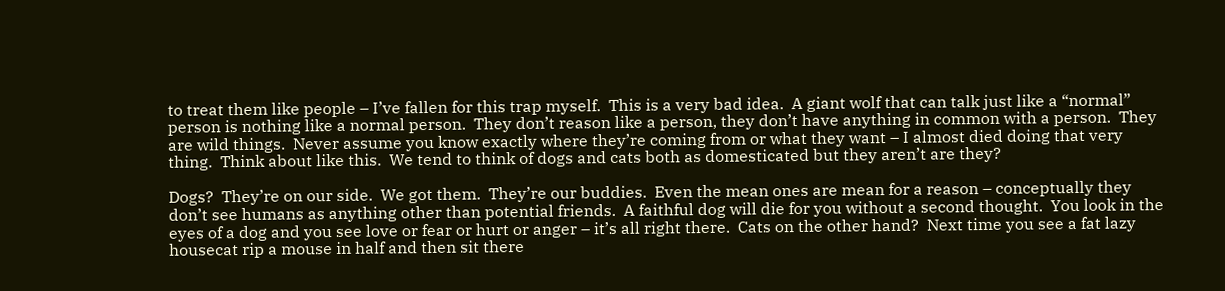to treat them like people – I’ve fallen for this trap myself.  This is a very bad idea.  A giant wolf that can talk just like a “normal” person is nothing like a normal person.  They don’t reason like a person, they don’t have anything in common with a person.  They are wild things.  Never assume you know exactly where they’re coming from or what they want – I almost died doing that very thing.  Think about like this.  We tend to think of dogs and cats both as domesticated but they aren’t are they?

Dogs?  They’re on our side.  We got them.  They’re our buddies.  Even the mean ones are mean for a reason – conceptually they don’t see humans as anything other than potential friends.  A faithful dog will die for you without a second thought.  You look in the eyes of a dog and you see love or fear or hurt or anger – it’s all right there.  Cats on the other hand?  Next time you see a fat lazy housecat rip a mouse in half and then sit there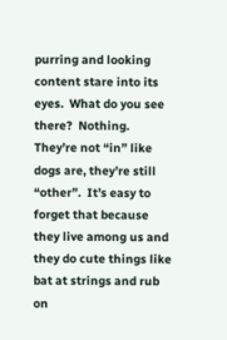purring and looking content stare into its eyes.  What do you see there?  Nothing.  They’re not “in” like dogs are, they’re still “other”.  It’s easy to forget that because they live among us and they do cute things like bat at strings and rub on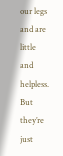our legs and are little and helpless.  But they’re just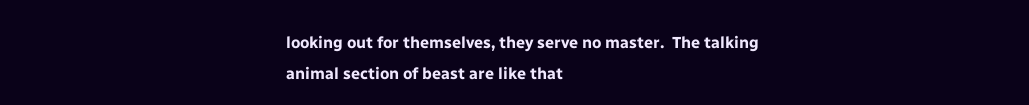looking out for themselves, they serve no master.  The talking animal section of beast are like that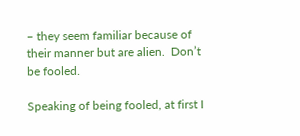– they seem familiar because of their manner but are alien.  Don’t be fooled.

Speaking of being fooled, at first I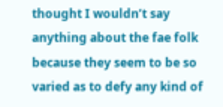thought I wouldn’t say anything about the fae folk because they seem to be so varied as to defy any kind of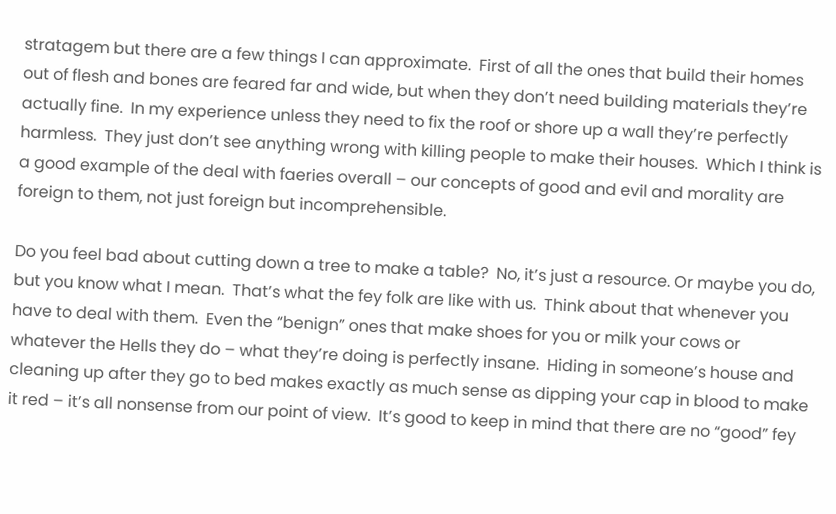stratagem but there are a few things I can approximate.  First of all the ones that build their homes out of flesh and bones are feared far and wide, but when they don’t need building materials they’re actually fine.  In my experience unless they need to fix the roof or shore up a wall they’re perfectly harmless.  They just don’t see anything wrong with killing people to make their houses.  Which I think is a good example of the deal with faeries overall – our concepts of good and evil and morality are foreign to them, not just foreign but incomprehensible.

Do you feel bad about cutting down a tree to make a table?  No, it’s just a resource. Or maybe you do, but you know what I mean.  That’s what the fey folk are like with us.  Think about that whenever you have to deal with them.  Even the “benign” ones that make shoes for you or milk your cows or whatever the Hells they do – what they’re doing is perfectly insane.  Hiding in someone’s house and cleaning up after they go to bed makes exactly as much sense as dipping your cap in blood to make it red – it’s all nonsense from our point of view.  It’s good to keep in mind that there are no “good” fey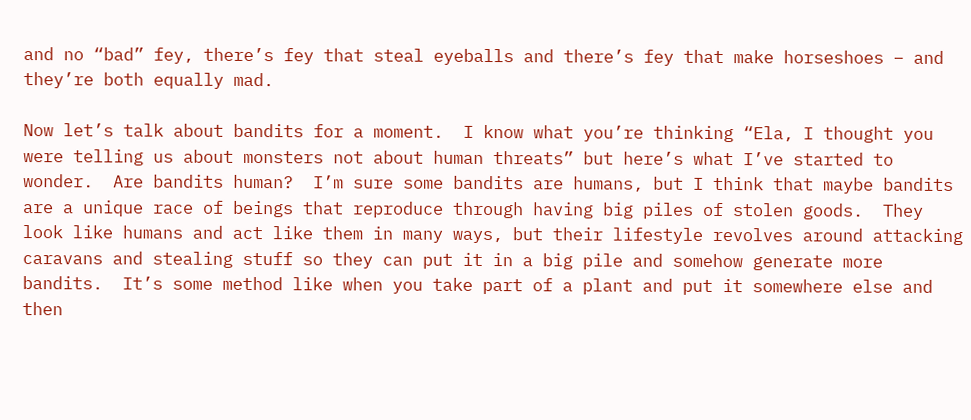and no “bad” fey, there’s fey that steal eyeballs and there’s fey that make horseshoes – and they’re both equally mad.

Now let’s talk about bandits for a moment.  I know what you’re thinking “Ela, I thought you were telling us about monsters not about human threats” but here’s what I’ve started to wonder.  Are bandits human?  I’m sure some bandits are humans, but I think that maybe bandits are a unique race of beings that reproduce through having big piles of stolen goods.  They look like humans and act like them in many ways, but their lifestyle revolves around attacking caravans and stealing stuff so they can put it in a big pile and somehow generate more bandits.  It’s some method like when you take part of a plant and put it somewhere else and then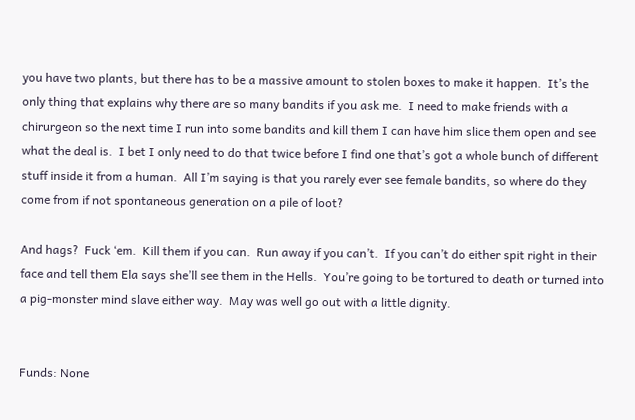you have two plants, but there has to be a massive amount to stolen boxes to make it happen.  It’s the only thing that explains why there are so many bandits if you ask me.  I need to make friends with a chirurgeon so the next time I run into some bandits and kill them I can have him slice them open and see what the deal is.  I bet I only need to do that twice before I find one that’s got a whole bunch of different stuff inside it from a human.  All I’m saying is that you rarely ever see female bandits, so where do they come from if not spontaneous generation on a pile of loot?

And hags?  Fuck ‘em.  Kill them if you can.  Run away if you can’t.  If you can’t do either spit right in their face and tell them Ela says she’ll see them in the Hells.  You’re going to be tortured to death or turned into a pig-monster mind slave either way.  May was well go out with a little dignity.


Funds: None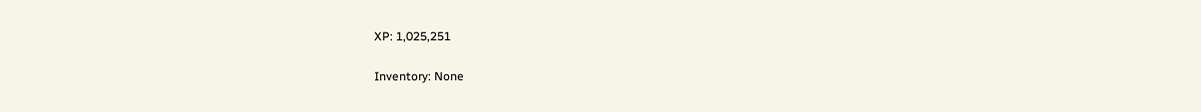XP: 1,025,251

Inventory: None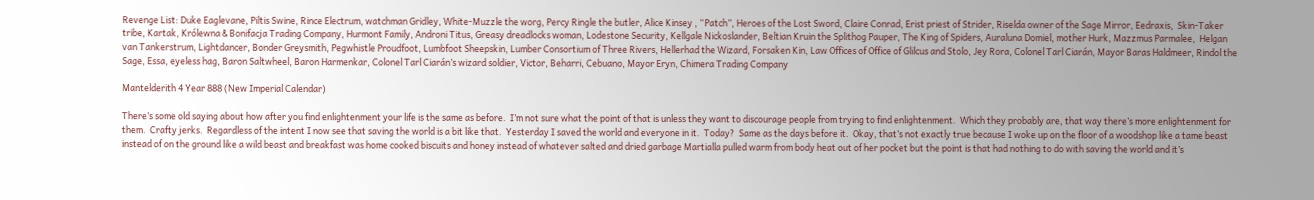Revenge List: Duke Eaglevane, Piltis Swine, Rince Electrum, watchman Gridley, White-Muzzle the worg, Percy Ringle the butler, Alice Kinsey , “Patch”, Heroes of the Lost Sword, Claire Conrad, Erist priest of Strider, Riselda owner of the Sage Mirror, Eedraxis,  Skin-Taker tribe, Kartak, Królewna & Bonifacja Trading Company, Hurmont Family, Androni Titus, Greasy dreadlocks woman, Lodestone Security, Kellgale Nickoslander, Beltian Kruin the Splithog Pauper, The King of Spiders, Auraluna Domiel, mother Hurk, Mazzmus Parmalee,  Helgan van Tankerstrum, Lightdancer, Bonder Greysmith, Pegwhistle Proudfoot, Lumbfoot Sheepskin, Lumber Consortium of Three Rivers, Hellerhad the Wizard, Forsaken Kin, Law Offices of Office of Glilcus and Stolo, Jey Rora, Colonel Tarl Ciarán, Mayor Baras Haldmeer, Rindol the Sage, Essa, eyeless hag, Baron Saltwheel, Baron Harmenkar, Colonel Tarl Ciarán’s wizard soldier, Victor, Beharri, Cebuano, Mayor Eryn, Chimera Trading Company

Mantelderith 4 Year 888 (New Imperial Calendar)

There’s some old saying about how after you find enlightenment your life is the same as before.  I’m not sure what the point of that is unless they want to discourage people from trying to find enlightenment.  Which they probably are, that way there’s more enlightenment for them.  Crafty jerks.  Regardless of the intent I now see that saving the world is a bit like that.  Yesterday I saved the world and everyone in it.  Today?  Same as the days before it.  Okay, that’s not exactly true because I woke up on the floor of a woodshop like a tame beast instead of on the ground like a wild beast and breakfast was home cooked biscuits and honey instead of whatever salted and dried garbage Martialla pulled warm from body heat out of her pocket but the point is that had nothing to do with saving the world and it’s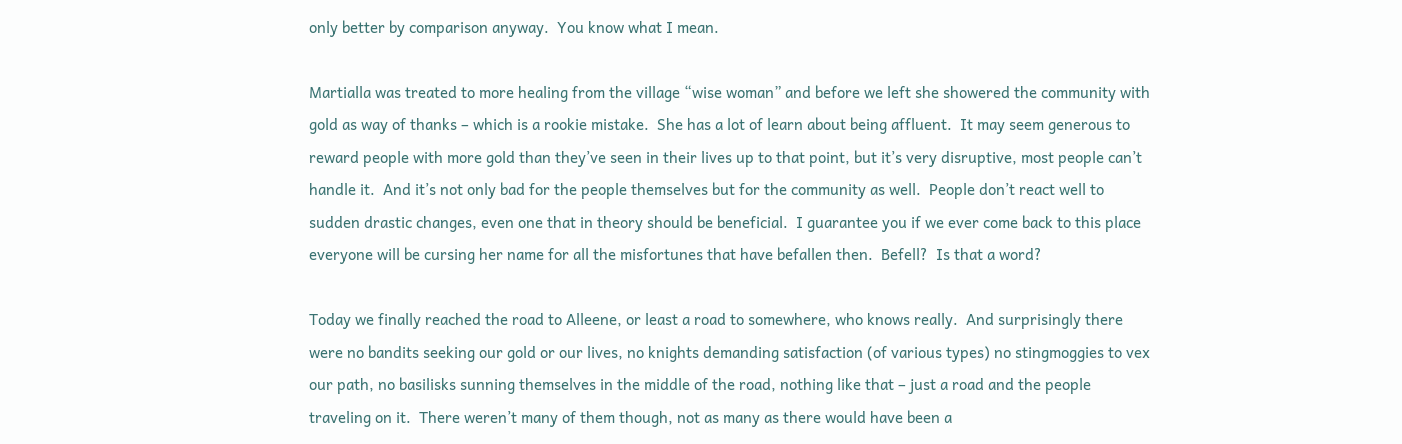only better by comparison anyway.  You know what I mean.

Martialla was treated to more healing from the village “wise woman” and before we left she showered the community with gold as way of thanks – which is a rookie mistake.  She has a lot of learn about being affluent.  It may seem generous to reward people with more gold than they’ve seen in their lives up to that point, but it’s very disruptive, most people can’t handle it.  And it’s not only bad for the people themselves but for the community as well.  People don’t react well to sudden drastic changes, even one that in theory should be beneficial.  I guarantee you if we ever come back to this place everyone will be cursing her name for all the misfortunes that have befallen then.  Befell?  Is that a word?

Today we finally reached the road to Alleene, or least a road to somewhere, who knows really.  And surprisingly there were no bandits seeking our gold or our lives, no knights demanding satisfaction (of various types) no stingmoggies to vex our path, no basilisks sunning themselves in the middle of the road, nothing like that – just a road and the people traveling on it.  There weren’t many of them though, not as many as there would have been a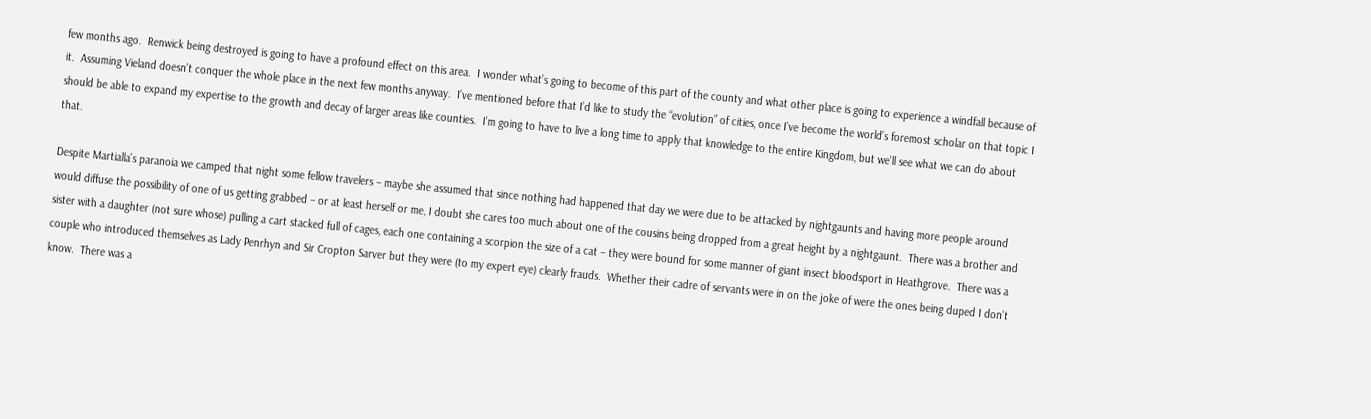few months ago.  Renwick being destroyed is going to have a profound effect on this area.  I wonder what’s going to become of this part of the county and what other place is going to experience a windfall because of it.  Assuming Vieland doesn’t conquer the whole place in the next few months anyway.  I’ve mentioned before that I’d like to study the “evolution” of cities, once I’ve become the world’s foremost scholar on that topic I should be able to expand my expertise to the growth and decay of larger areas like counties.  I’m going to have to live a long time to apply that knowledge to the entire Kingdom, but we’ll see what we can do about that.

Despite Martialla’s paranoia we camped that night some fellow travelers – maybe she assumed that since nothing had happened that day we were due to be attacked by nightgaunts and having more people around would diffuse the possibility of one of us getting grabbed – or at least herself or me, I doubt she cares too much about one of the cousins being dropped from a great height by a nightgaunt.  There was a brother and sister with a daughter (not sure whose) pulling a cart stacked full of cages, each one containing a scorpion the size of a cat – they were bound for some manner of giant insect bloodsport in Heathgrove.  There was a couple who introduced themselves as Lady Penrhyn and Sir Cropton Sarver but they were (to my expert eye) clearly frauds.  Whether their cadre of servants were in on the joke of were the ones being duped I don’t know.  There was a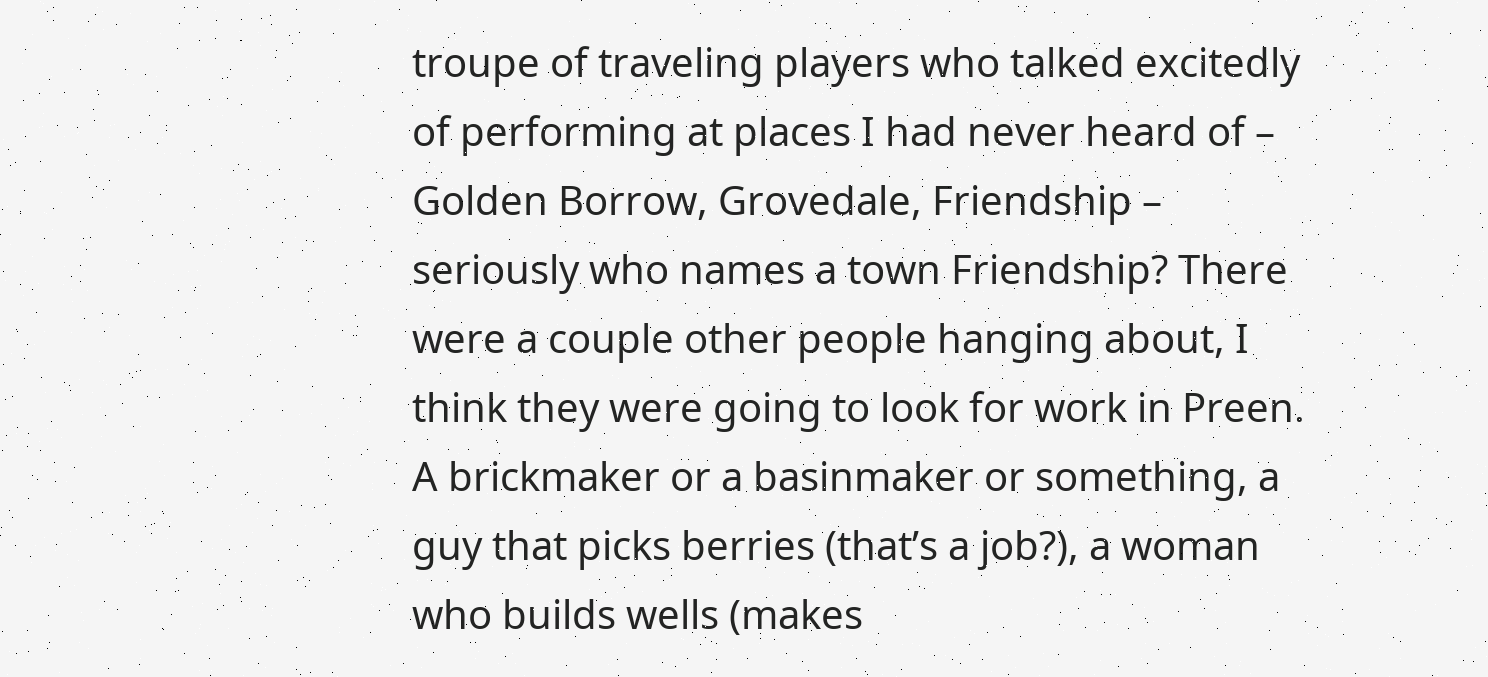troupe of traveling players who talked excitedly of performing at places I had never heard of – Golden Borrow, Grovedale, Friendship – seriously who names a town Friendship? There were a couple other people hanging about, I think they were going to look for work in Preen.  A brickmaker or a basinmaker or something, a guy that picks berries (that’s a job?), a woman who builds wells (makes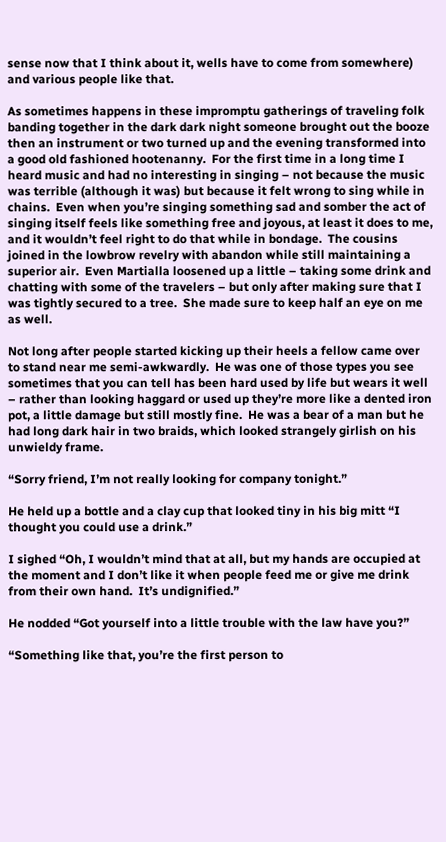sense now that I think about it, wells have to come from somewhere) and various people like that.

As sometimes happens in these impromptu gatherings of traveling folk banding together in the dark dark night someone brought out the booze then an instrument or two turned up and the evening transformed into a good old fashioned hootenanny.  For the first time in a long time I heard music and had no interesting in singing – not because the music was terrible (although it was) but because it felt wrong to sing while in chains.  Even when you’re singing something sad and somber the act of singing itself feels like something free and joyous, at least it does to me, and it wouldn’t feel right to do that while in bondage.  The cousins joined in the lowbrow revelry with abandon while still maintaining a superior air.  Even Martialla loosened up a little – taking some drink and chatting with some of the travelers – but only after making sure that I was tightly secured to a tree.  She made sure to keep half an eye on me as well.

Not long after people started kicking up their heels a fellow came over to stand near me semi-awkwardly.  He was one of those types you see sometimes that you can tell has been hard used by life but wears it well – rather than looking haggard or used up they’re more like a dented iron pot, a little damage but still mostly fine.  He was a bear of a man but he had long dark hair in two braids, which looked strangely girlish on his unwieldy frame.

“Sorry friend, I’m not really looking for company tonight.”

He held up a bottle and a clay cup that looked tiny in his big mitt “I thought you could use a drink.”

I sighed “Oh, I wouldn’t mind that at all, but my hands are occupied at the moment and I don’t like it when people feed me or give me drink from their own hand.  It’s undignified.”

He nodded “Got yourself into a little trouble with the law have you?”

“Something like that, you’re the first person to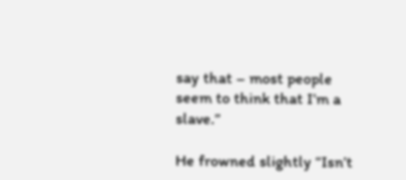say that – most people seem to think that I’m a slave.”

He frowned slightly “Isn’t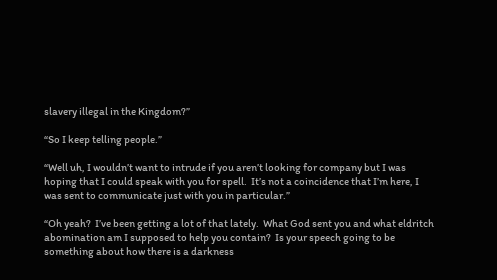slavery illegal in the Kingdom?”

“So I keep telling people.”

“Well uh, I wouldn’t want to intrude if you aren’t looking for company but I was hoping that I could speak with you for spell.  It’s not a coincidence that I’m here, I was sent to communicate just with you in particular.”

“Oh yeah?  I’ve been getting a lot of that lately.  What God sent you and what eldritch abomination am I supposed to help you contain?  Is your speech going to be something about how there is a darkness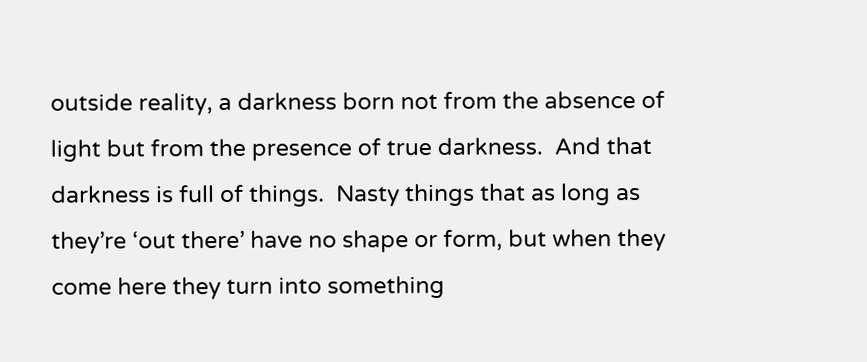outside reality, a darkness born not from the absence of light but from the presence of true darkness.  And that darkness is full of things.  Nasty things that as long as they’re ‘out there’ have no shape or form, but when they come here they turn into something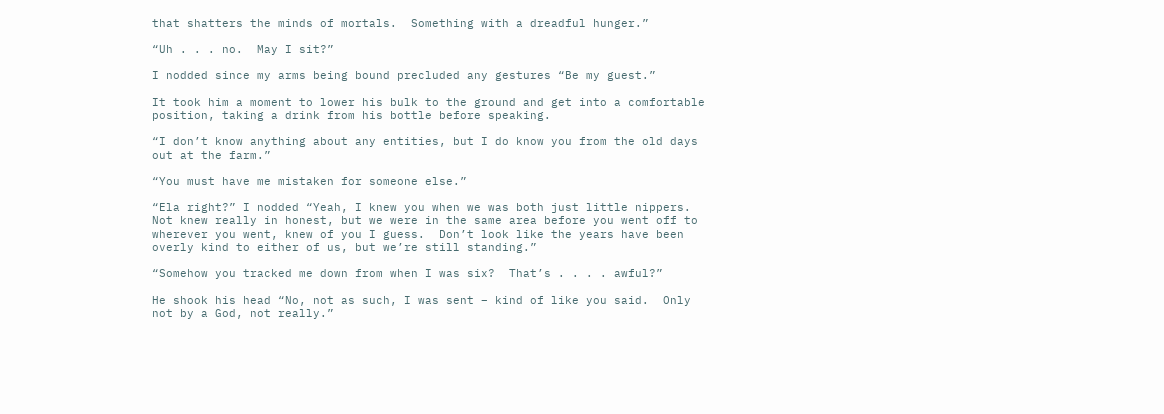that shatters the minds of mortals.  Something with a dreadful hunger.”

“Uh . . . no.  May I sit?”

I nodded since my arms being bound precluded any gestures “Be my guest.”

It took him a moment to lower his bulk to the ground and get into a comfortable position, taking a drink from his bottle before speaking.

“I don’t know anything about any entities, but I do know you from the old days out at the farm.”

“You must have me mistaken for someone else.”

“Ela right?” I nodded “Yeah, I knew you when we was both just little nippers.  Not knew really in honest, but we were in the same area before you went off to wherever you went, knew of you I guess.  Don’t look like the years have been overly kind to either of us, but we’re still standing.”

“Somehow you tracked me down from when I was six?  That’s . . . . awful?”

He shook his head “No, not as such, I was sent – kind of like you said.  Only not by a God, not really.”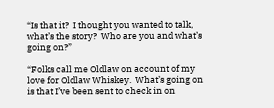“Is that it?  I thought you wanted to talk, what’s the story?  Who are you and what’s going on?”

“Folks call me Oldlaw on account of my love for Oldlaw Whiskey.  What’s going on is that I’ve been sent to check in on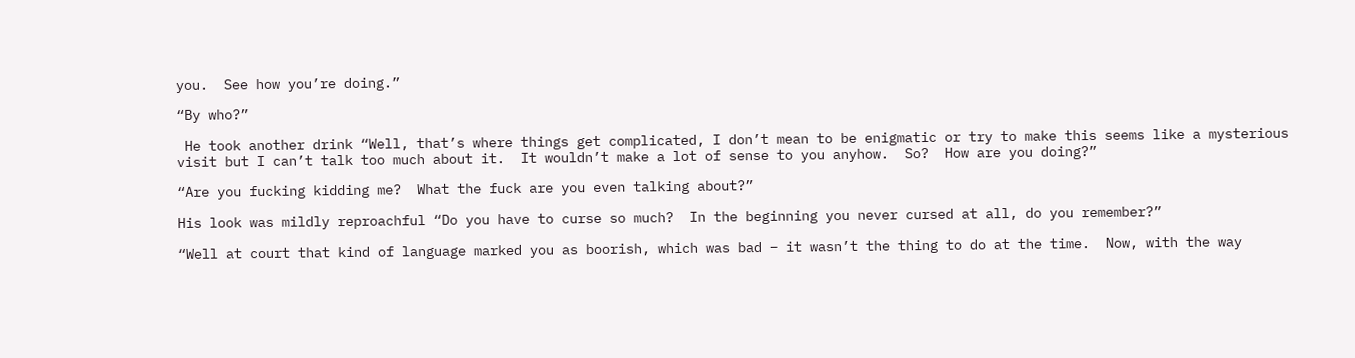you.  See how you’re doing.”

“By who?”

 He took another drink “Well, that’s where things get complicated, I don’t mean to be enigmatic or try to make this seems like a mysterious visit but I can’t talk too much about it.  It wouldn’t make a lot of sense to you anyhow.  So?  How are you doing?”

“Are you fucking kidding me?  What the fuck are you even talking about?”

His look was mildly reproachful “Do you have to curse so much?  In the beginning you never cursed at all, do you remember?”

“Well at court that kind of language marked you as boorish, which was bad – it wasn’t the thing to do at the time.  Now, with the way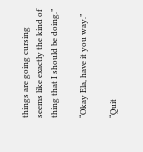things are going cursing seems like exactly the kind of thing that I should be doing.”

“Okay Ela, have it you way.”

“Quit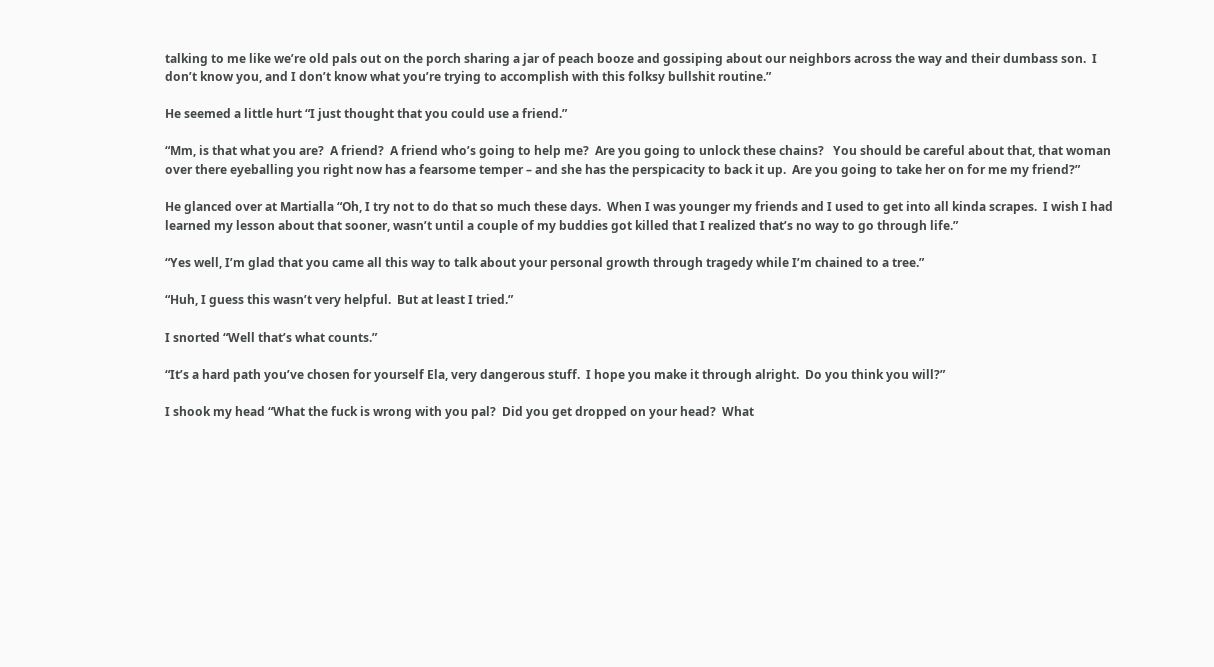talking to me like we’re old pals out on the porch sharing a jar of peach booze and gossiping about our neighbors across the way and their dumbass son.  I don’t know you, and I don’t know what you’re trying to accomplish with this folksy bullshit routine.”

He seemed a little hurt “I just thought that you could use a friend.”

“Mm, is that what you are?  A friend?  A friend who’s going to help me?  Are you going to unlock these chains?   You should be careful about that, that woman over there eyeballing you right now has a fearsome temper – and she has the perspicacity to back it up.  Are you going to take her on for me my friend?”

He glanced over at Martialla “Oh, I try not to do that so much these days.  When I was younger my friends and I used to get into all kinda scrapes.  I wish I had learned my lesson about that sooner, wasn’t until a couple of my buddies got killed that I realized that’s no way to go through life.”

“Yes well, I’m glad that you came all this way to talk about your personal growth through tragedy while I’m chained to a tree.”

“Huh, I guess this wasn’t very helpful.  But at least I tried.”

I snorted “Well that’s what counts.”

“It’s a hard path you’ve chosen for yourself Ela, very dangerous stuff.  I hope you make it through alright.  Do you think you will?”

I shook my head “What the fuck is wrong with you pal?  Did you get dropped on your head?  What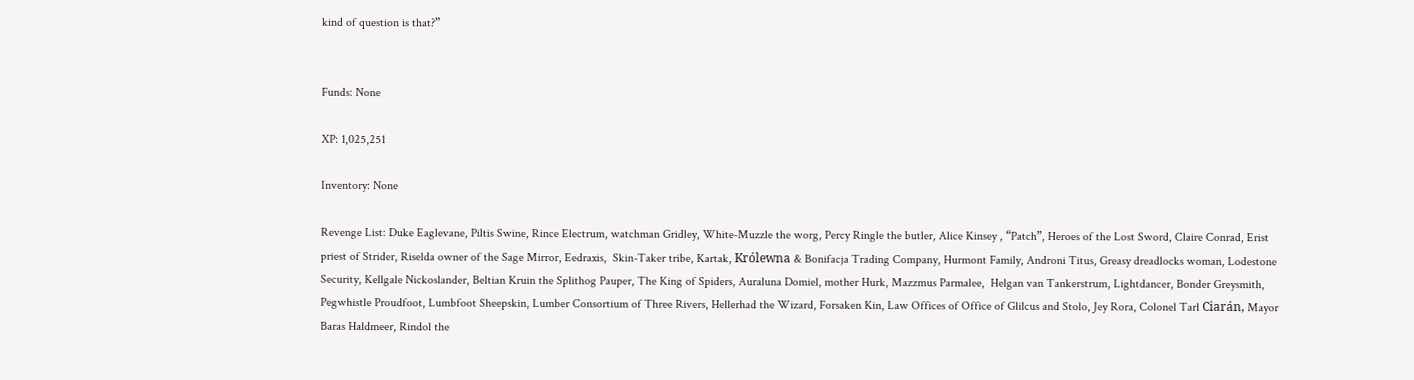kind of question is that?”


Funds: None

XP: 1,025,251

Inventory: None

Revenge List: Duke Eaglevane, Piltis Swine, Rince Electrum, watchman Gridley, White-Muzzle the worg, Percy Ringle the butler, Alice Kinsey , “Patch”, Heroes of the Lost Sword, Claire Conrad, Erist priest of Strider, Riselda owner of the Sage Mirror, Eedraxis,  Skin-Taker tribe, Kartak, Królewna & Bonifacja Trading Company, Hurmont Family, Androni Titus, Greasy dreadlocks woman, Lodestone Security, Kellgale Nickoslander, Beltian Kruin the Splithog Pauper, The King of Spiders, Auraluna Domiel, mother Hurk, Mazzmus Parmalee,  Helgan van Tankerstrum, Lightdancer, Bonder Greysmith, Pegwhistle Proudfoot, Lumbfoot Sheepskin, Lumber Consortium of Three Rivers, Hellerhad the Wizard, Forsaken Kin, Law Offices of Office of Glilcus and Stolo, Jey Rora, Colonel Tarl Ciarán, Mayor Baras Haldmeer, Rindol the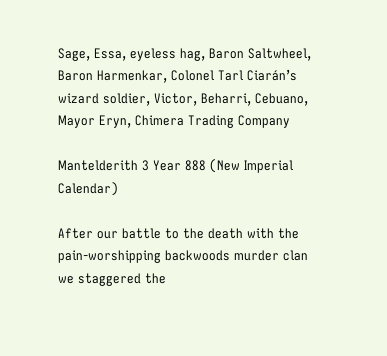Sage, Essa, eyeless hag, Baron Saltwheel, Baron Harmenkar, Colonel Tarl Ciarán’s wizard soldier, Victor, Beharri, Cebuano, Mayor Eryn, Chimera Trading Company

Mantelderith 3 Year 888 (New Imperial Calendar)

After our battle to the death with the pain-worshipping backwoods murder clan we staggered the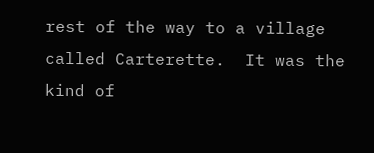rest of the way to a village called Carterette.  It was the kind of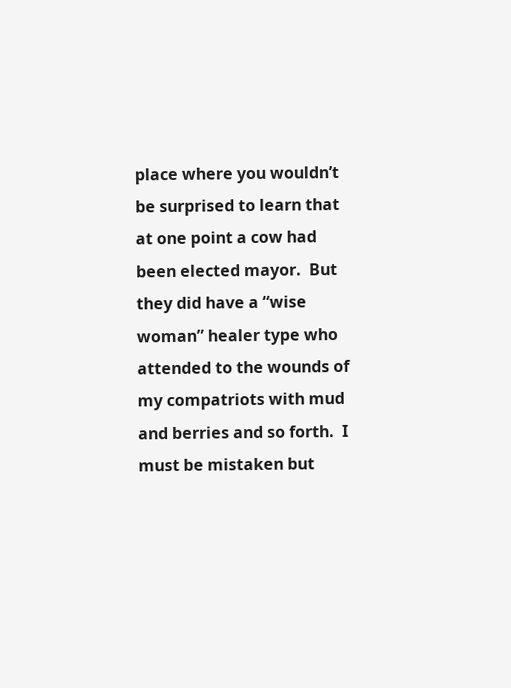place where you wouldn’t be surprised to learn that at one point a cow had been elected mayor.  But they did have a “wise woman” healer type who attended to the wounds of my compatriots with mud and berries and so forth.  I must be mistaken but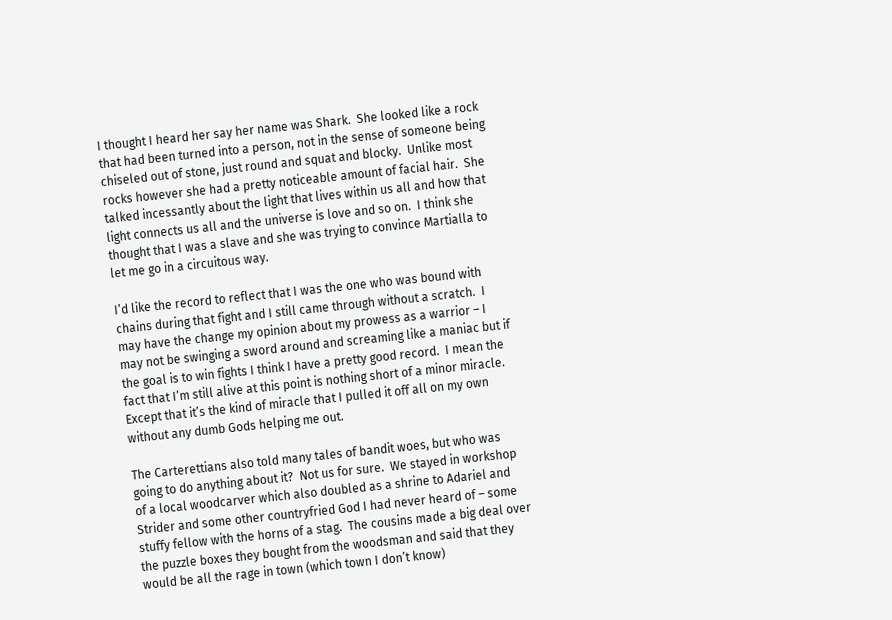I thought I heard her say her name was Shark.  She looked like a rock that had been turned into a person, not in the sense of someone being chiseled out of stone, just round and squat and blocky.  Unlike most rocks however she had a pretty noticeable amount of facial hair.  She talked incessantly about the light that lives within us all and how that light connects us all and the universe is love and so on.  I think she thought that I was a slave and she was trying to convince Martialla to let me go in a circuitous way.

I’d like the record to reflect that I was the one who was bound with chains during that fight and I still came through without a scratch.  I may have the change my opinion about my prowess as a warrior – I may not be swinging a sword around and screaming like a maniac but if the goal is to win fights I think I have a pretty good record.  I mean the fact that I’m still alive at this point is nothing short of a minor miracle.  Except that it’s the kind of miracle that I pulled it off all on my own without any dumb Gods helping me out.

The Carterettians also told many tales of bandit woes, but who was going to do anything about it?  Not us for sure.  We stayed in workshop of a local woodcarver which also doubled as a shrine to Adariel and Strider and some other countryfried God I had never heard of – some stuffy fellow with the horns of a stag.  The cousins made a big deal over the puzzle boxes they bought from the woodsman and said that they would be all the rage in town (which town I don’t know)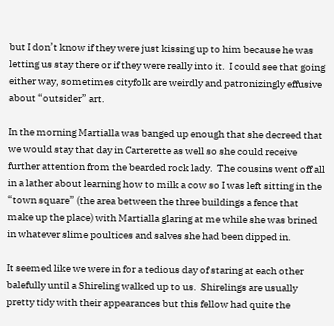but I don’t know if they were just kissing up to him because he was letting us stay there or if they were really into it.  I could see that going either way, sometimes cityfolk are weirdly and patronizingly effusive about “outsider” art.

In the morning Martialla was banged up enough that she decreed that we would stay that day in Carterette as well so she could receive further attention from the bearded rock lady.  The cousins went off all in a lather about learning how to milk a cow so I was left sitting in the “town square” (the area between the three buildings a fence that make up the place) with Martialla glaring at me while she was brined in whatever slime poultices and salves she had been dipped in.

It seemed like we were in for a tedious day of staring at each other balefully until a Shireling walked up to us.  Shirelings are usually pretty tidy with their appearances but this fellow had quite the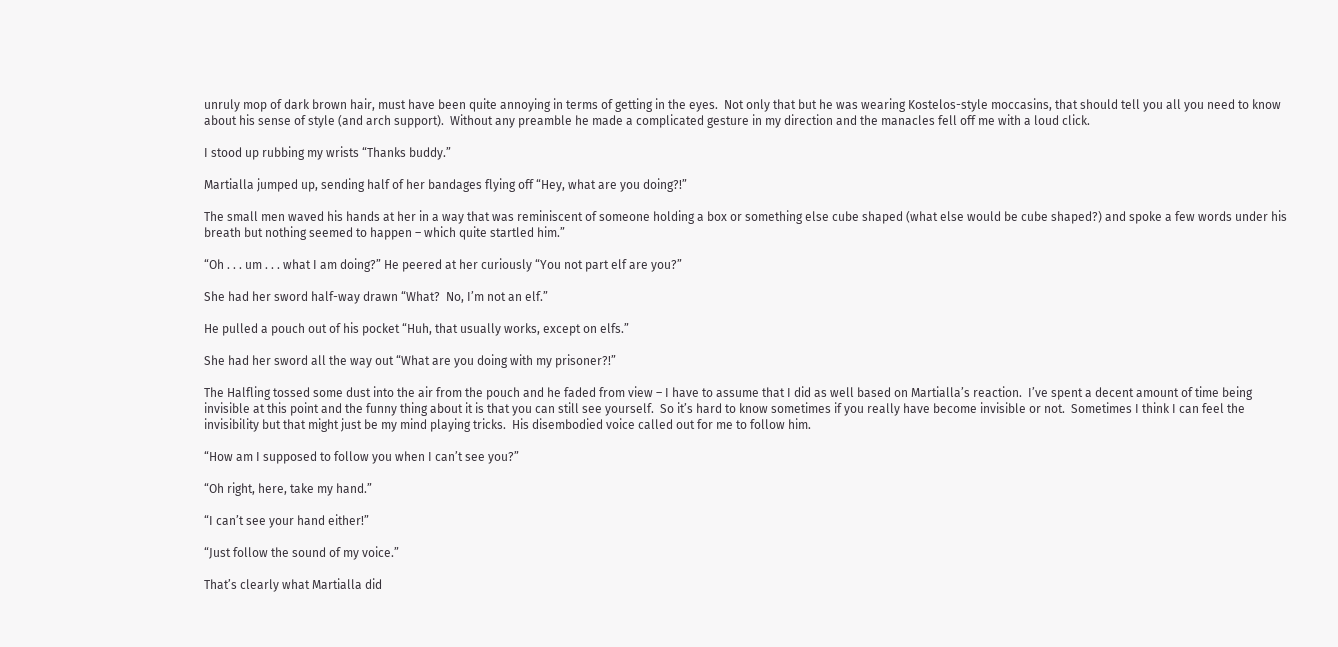unruly mop of dark brown hair, must have been quite annoying in terms of getting in the eyes.  Not only that but he was wearing Kostelos-style moccasins, that should tell you all you need to know about his sense of style (and arch support).  Without any preamble he made a complicated gesture in my direction and the manacles fell off me with a loud click.

I stood up rubbing my wrists “Thanks buddy.”

Martialla jumped up, sending half of her bandages flying off “Hey, what are you doing?!”

The small men waved his hands at her in a way that was reminiscent of someone holding a box or something else cube shaped (what else would be cube shaped?) and spoke a few words under his breath but nothing seemed to happen – which quite startled him.”

“Oh . . . um . . . what I am doing?” He peered at her curiously “You not part elf are you?”

She had her sword half-way drawn “What?  No, I’m not an elf.”

He pulled a pouch out of his pocket “Huh, that usually works, except on elfs.”

She had her sword all the way out “What are you doing with my prisoner?!”

The Halfling tossed some dust into the air from the pouch and he faded from view – I have to assume that I did as well based on Martialla’s reaction.  I’ve spent a decent amount of time being invisible at this point and the funny thing about it is that you can still see yourself.  So it’s hard to know sometimes if you really have become invisible or not.  Sometimes I think I can feel the invisibility but that might just be my mind playing tricks.  His disembodied voice called out for me to follow him.

“How am I supposed to follow you when I can’t see you?”

“Oh right, here, take my hand.”

“I can’t see your hand either!”

“Just follow the sound of my voice.”

That’s clearly what Martialla did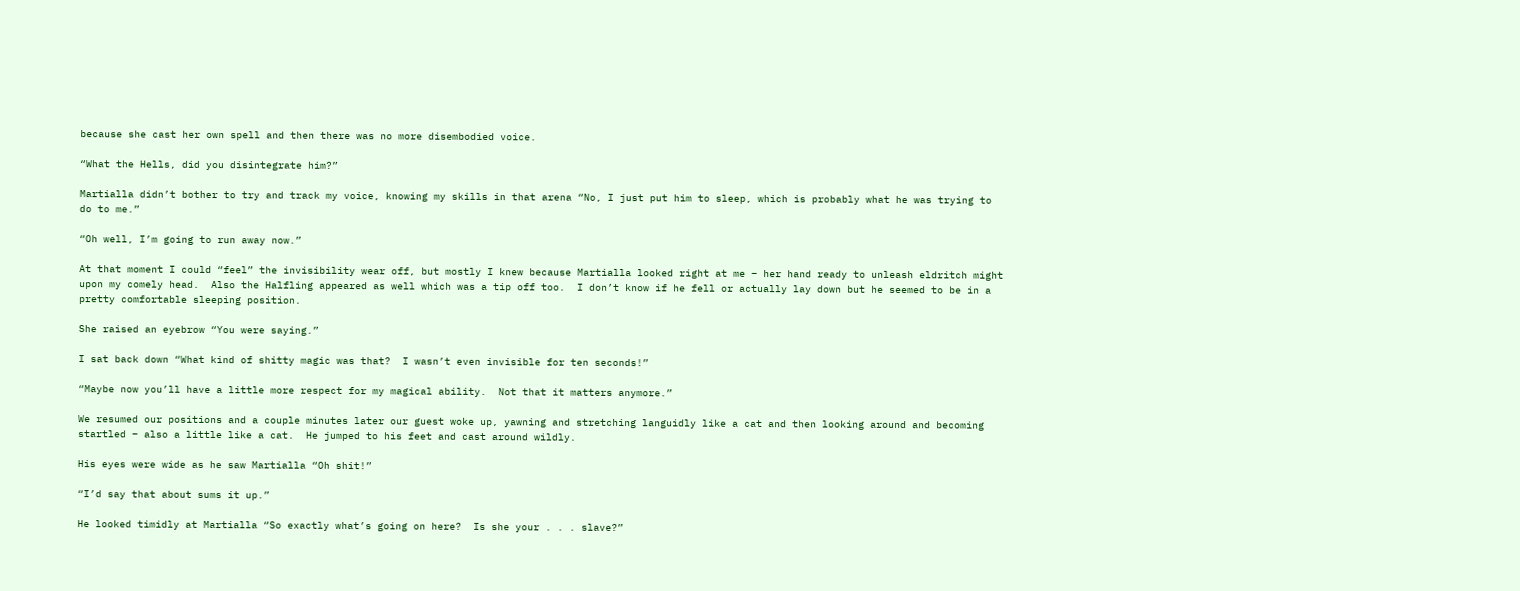because she cast her own spell and then there was no more disembodied voice.

“What the Hells, did you disintegrate him?”

Martialla didn’t bother to try and track my voice, knowing my skills in that arena “No, I just put him to sleep, which is probably what he was trying to do to me.”

“Oh well, I’m going to run away now.”

At that moment I could “feel” the invisibility wear off, but mostly I knew because Martialla looked right at me – her hand ready to unleash eldritch might upon my comely head.  Also the Halfling appeared as well which was a tip off too.  I don’t know if he fell or actually lay down but he seemed to be in a pretty comfortable sleeping position.

She raised an eyebrow “You were saying.”

I sat back down “What kind of shitty magic was that?  I wasn’t even invisible for ten seconds!”

“Maybe now you’ll have a little more respect for my magical ability.  Not that it matters anymore.”

We resumed our positions and a couple minutes later our guest woke up, yawning and stretching languidly like a cat and then looking around and becoming startled – also a little like a cat.  He jumped to his feet and cast around wildly.

His eyes were wide as he saw Martialla “Oh shit!”

“I’d say that about sums it up.”

He looked timidly at Martialla “So exactly what’s going on here?  Is she your . . . slave?”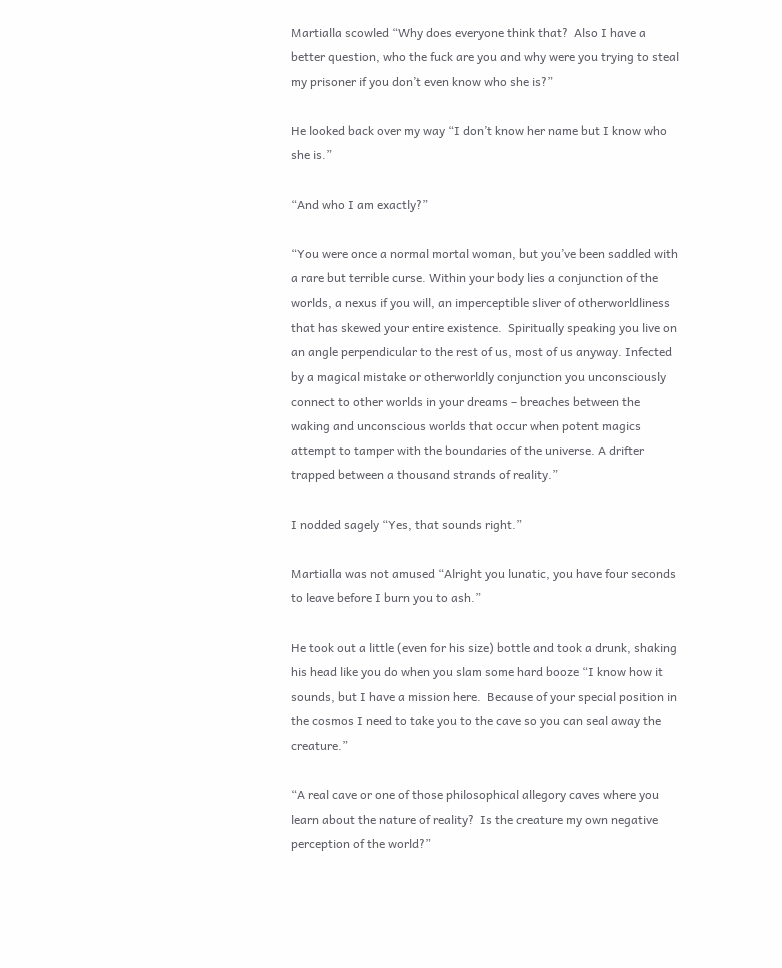Martialla scowled “Why does everyone think that?  Also I have a better question, who the fuck are you and why were you trying to steal my prisoner if you don’t even know who she is?”

He looked back over my way “I don’t know her name but I know who she is.”

“And who I am exactly?”

“You were once a normal mortal woman, but you’ve been saddled with a rare but terrible curse. Within your body lies a conjunction of the worlds, a nexus if you will, an imperceptible sliver of otherworldliness that has skewed your entire existence.  Spiritually speaking you live on an angle perpendicular to the rest of us, most of us anyway. Infected by a magical mistake or otherworldly conjunction you unconsciously connect to other worlds in your dreams – breaches between the waking and unconscious worlds that occur when potent magics attempt to tamper with the boundaries of the universe. A drifter trapped between a thousand strands of reality.”

I nodded sagely “Yes, that sounds right.”

Martialla was not amused “Alright you lunatic, you have four seconds to leave before I burn you to ash.”

He took out a little (even for his size) bottle and took a drunk, shaking his head like you do when you slam some hard booze “I know how it sounds, but I have a mission here.  Because of your special position in the cosmos I need to take you to the cave so you can seal away the creature.”

“A real cave or one of those philosophical allegory caves where you learn about the nature of reality?  Is the creature my own negative perception of the world?”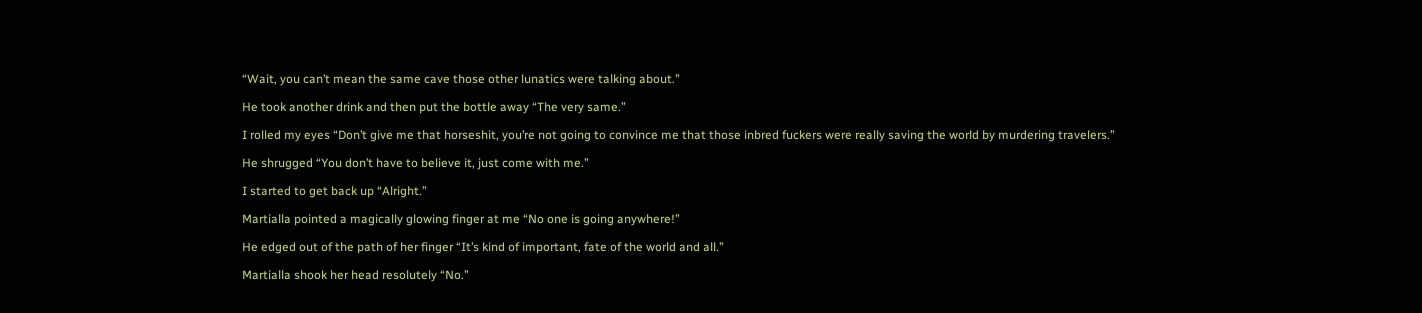“Wait, you can’t mean the same cave those other lunatics were talking about.”

He took another drink and then put the bottle away “The very same.”

I rolled my eyes “Don’t give me that horseshit, you’re not going to convince me that those inbred fuckers were really saving the world by murdering travelers.”

He shrugged “You don’t have to believe it, just come with me.”

I started to get back up “Alright.”

Martialla pointed a magically glowing finger at me “No one is going anywhere!”

He edged out of the path of her finger “It’s kind of important, fate of the world and all.”

Martialla shook her head resolutely “No.”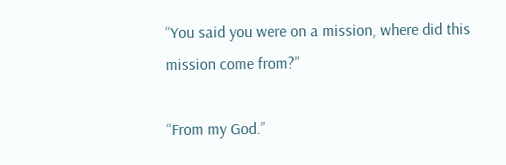“You said you were on a mission, where did this mission come from?”

“From my God.”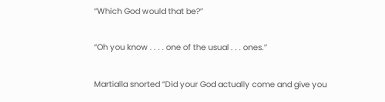“Which God would that be?”

“Oh you know . . . . one of the usual . . . ones.”

Martialla snorted “Did your God actually come and give you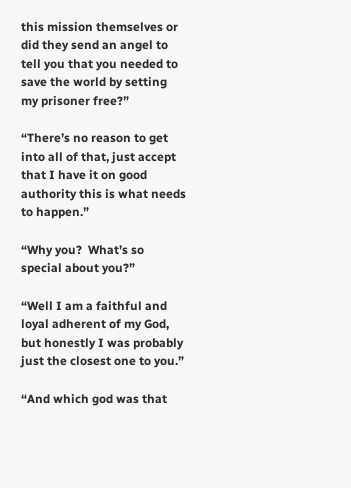this mission themselves or did they send an angel to tell you that you needed to save the world by setting my prisoner free?”

“There’s no reason to get into all of that, just accept that I have it on good authority this is what needs to happen.”

“Why you?  What’s so special about you?”

“Well I am a faithful and loyal adherent of my God, but honestly I was probably just the closest one to you.”

“And which god was that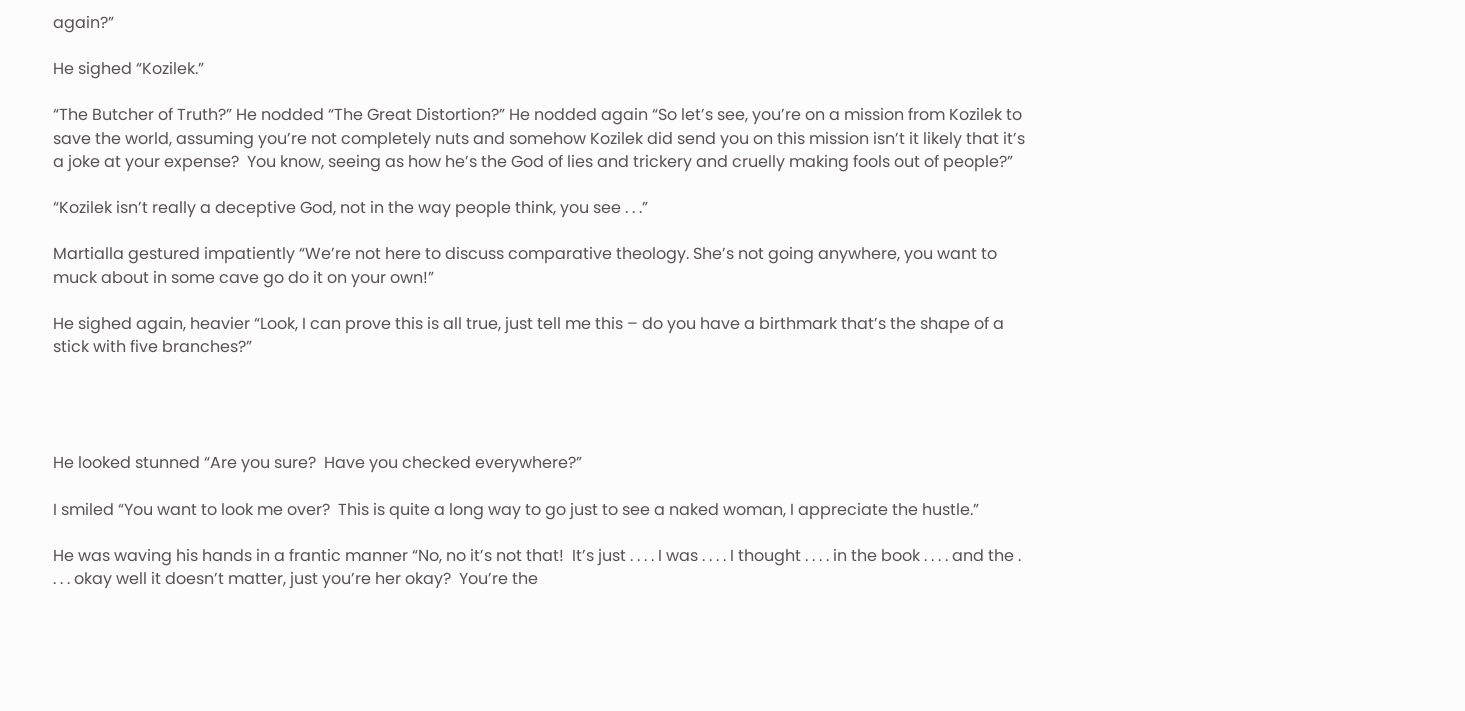again?”

He sighed “Kozilek.”

“The Butcher of Truth?” He nodded “The Great Distortion?” He nodded again “So let’s see, you’re on a mission from Kozilek to save the world, assuming you’re not completely nuts and somehow Kozilek did send you on this mission isn’t it likely that it’s a joke at your expense?  You know, seeing as how he’s the God of lies and trickery and cruelly making fools out of people?”

“Kozilek isn’t really a deceptive God, not in the way people think, you see . . .”

Martialla gestured impatiently “We’re not here to discuss comparative theology. She’s not going anywhere, you want to muck about in some cave go do it on your own!”

He sighed again, heavier “Look, I can prove this is all true, just tell me this – do you have a birthmark that’s the shape of a stick with five branches?”




He looked stunned “Are you sure?  Have you checked everywhere?”

I smiled “You want to look me over?  This is quite a long way to go just to see a naked woman, I appreciate the hustle.”

He was waving his hands in a frantic manner “No, no it’s not that!  It’s just . . . . I was . . . . I thought . . . . in the book . . . . and the . . . . okay well it doesn’t matter, just you’re her okay?  You’re the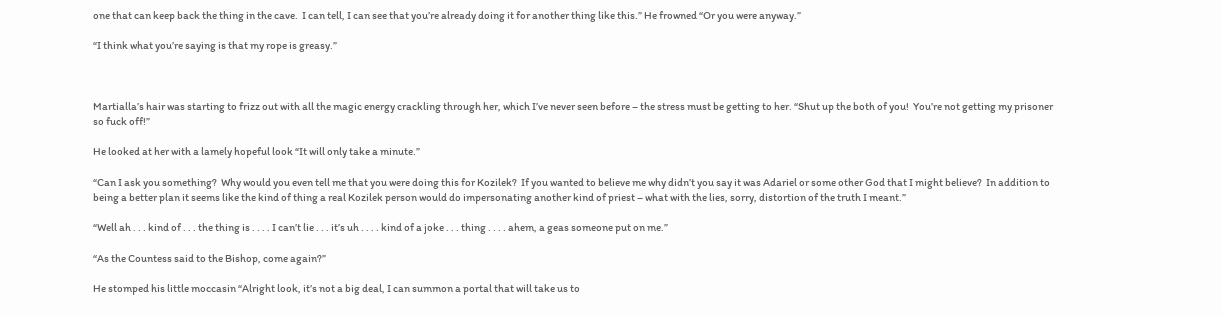one that can keep back the thing in the cave.  I can tell, I can see that you’re already doing it for another thing like this.” He frowned “Or you were anyway.”

“I think what you’re saying is that my rope is greasy.”



Martialla’s hair was starting to frizz out with all the magic energy crackling through her, which I’ve never seen before – the stress must be getting to her. “Shut up the both of you!  You’re not getting my prisoner so fuck off!”

He looked at her with a lamely hopeful look “It will only take a minute.”

“Can I ask you something?  Why would you even tell me that you were doing this for Kozilek?  If you wanted to believe me why didn’t you say it was Adariel or some other God that I might believe?  In addition to being a better plan it seems like the kind of thing a real Kozilek person would do impersonating another kind of priest – what with the lies, sorry, distortion of the truth I meant.”

“Well ah . . . kind of . . . the thing is . . . . I can’t lie . . . it’s uh . . . . kind of a joke . . . thing . . . . ahem, a geas someone put on me.”

“As the Countess said to the Bishop, come again?”

He stomped his little moccasin “Alright look, it’s not a big deal, I can summon a portal that will take us to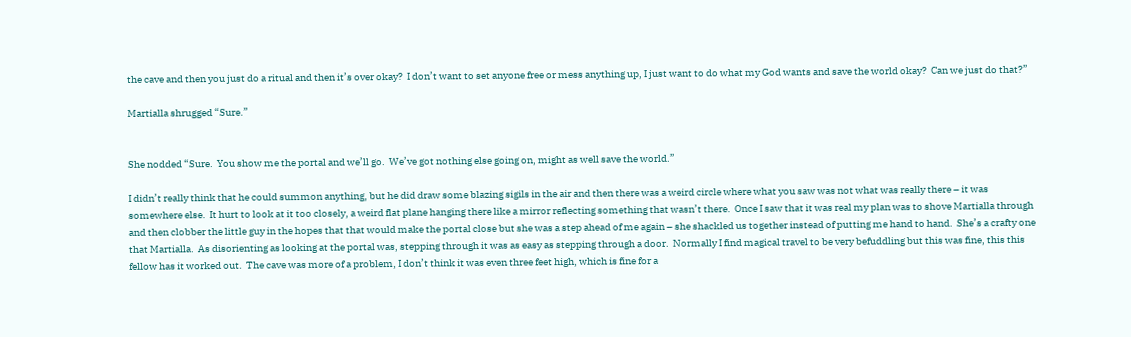the cave and then you just do a ritual and then it’s over okay?  I don’t want to set anyone free or mess anything up, I just want to do what my God wants and save the world okay?  Can we just do that?”

Martialla shrugged “Sure.”


She nodded “Sure.  You show me the portal and we’ll go.  We’ve got nothing else going on, might as well save the world.”

I didn’t really think that he could summon anything, but he did draw some blazing sigils in the air and then there was a weird circle where what you saw was not what was really there – it was somewhere else.  It hurt to look at it too closely, a weird flat plane hanging there like a mirror reflecting something that wasn’t there.  Once I saw that it was real my plan was to shove Martialla through and then clobber the little guy in the hopes that that would make the portal close but she was a step ahead of me again – she shackled us together instead of putting me hand to hand.  She’s a crafty one that Martialla.  As disorienting as looking at the portal was, stepping through it was as easy as stepping through a door.  Normally I find magical travel to be very befuddling but this was fine, this this fellow has it worked out.  The cave was more of a problem, I don’t think it was even three feet high, which is fine for a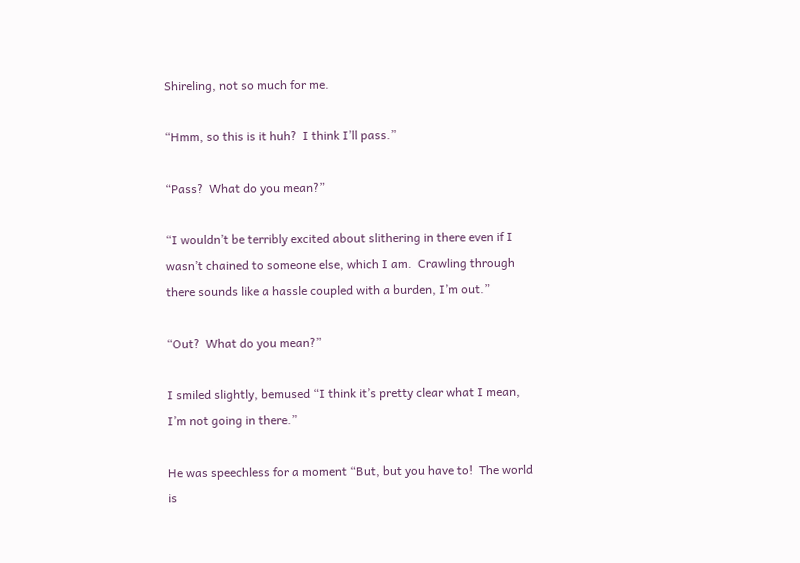Shireling, not so much for me.

“Hmm, so this is it huh?  I think I’ll pass.”

“Pass?  What do you mean?”

“I wouldn’t be terribly excited about slithering in there even if I wasn’t chained to someone else, which I am.  Crawling through there sounds like a hassle coupled with a burden, I’m out.”

“Out?  What do you mean?”

I smiled slightly, bemused “I think it’s pretty clear what I mean, I’m not going in there.”

He was speechless for a moment “But, but you have to!  The world is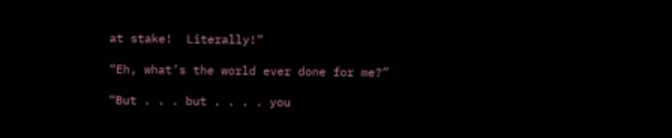at stake!  Literally!”

“Eh, what’s the world ever done for me?”

“But . . . but . . . . you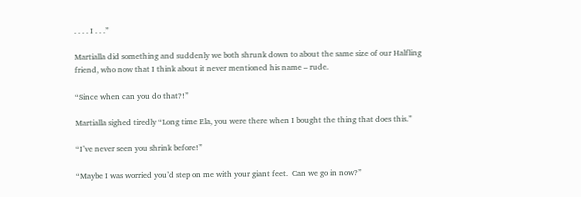. . . . I . . .”

Martialla did something and suddenly we both shrunk down to about the same size of our Halfling friend, who now that I think about it never mentioned his name – rude.

“Since when can you do that?!”

Martialla sighed tiredly “Long time Ela, you were there when I bought the thing that does this.”

“I’ve never seen you shrink before!”

“Maybe I was worried you’d step on me with your giant feet.  Can we go in now?”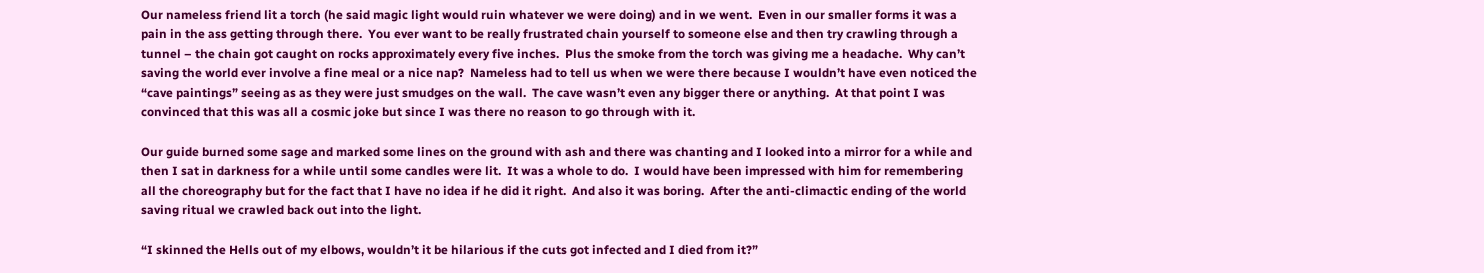Our nameless friend lit a torch (he said magic light would ruin whatever we were doing) and in we went.  Even in our smaller forms it was a pain in the ass getting through there.  You ever want to be really frustrated chain yourself to someone else and then try crawling through a tunnel – the chain got caught on rocks approximately every five inches.  Plus the smoke from the torch was giving me a headache.  Why can’t saving the world ever involve a fine meal or a nice nap?  Nameless had to tell us when we were there because I wouldn’t have even noticed the “cave paintings” seeing as as they were just smudges on the wall.  The cave wasn’t even any bigger there or anything.  At that point I was convinced that this was all a cosmic joke but since I was there no reason to go through with it.

Our guide burned some sage and marked some lines on the ground with ash and there was chanting and I looked into a mirror for a while and then I sat in darkness for a while until some candles were lit.  It was a whole to do.  I would have been impressed with him for remembering all the choreography but for the fact that I have no idea if he did it right.  And also it was boring.  After the anti-climactic ending of the world saving ritual we crawled back out into the light.

“I skinned the Hells out of my elbows, wouldn’t it be hilarious if the cuts got infected and I died from it?”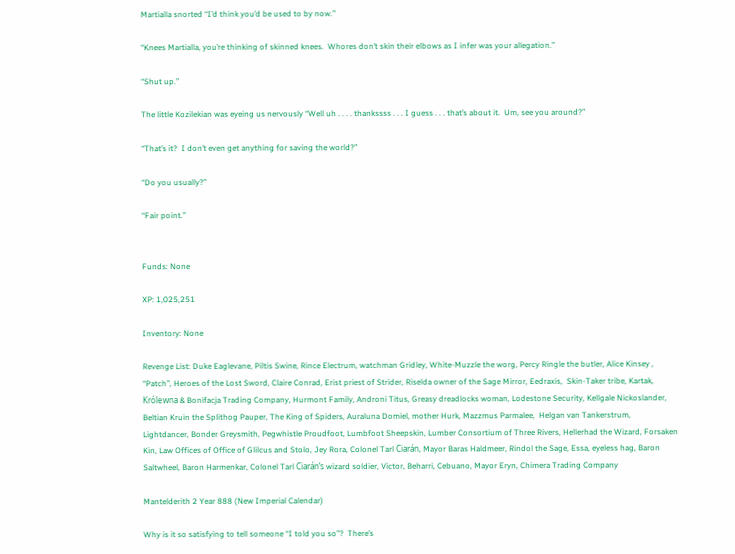Martialla snorted “I’d think you’d be used to by now.”

“Knees Martialla, you’re thinking of skinned knees.  Whores don’t skin their elbows as I infer was your allegation.”

“Shut up.”

The little Kozilekian was eyeing us nervously “Well uh . . . . thankssss . . . I guess . . . that’s about it.  Um, see you around?”

“That’s it?  I don’t even get anything for saving the world?”

“Do you usually?”

“Fair point.”


Funds: None

XP: 1,025,251

Inventory: None

Revenge List: Duke Eaglevane, Piltis Swine, Rince Electrum, watchman Gridley, White-Muzzle the worg, Percy Ringle the butler, Alice Kinsey , “Patch”, Heroes of the Lost Sword, Claire Conrad, Erist priest of Strider, Riselda owner of the Sage Mirror, Eedraxis,  Skin-Taker tribe, Kartak, Królewna & Bonifacja Trading Company, Hurmont Family, Androni Titus, Greasy dreadlocks woman, Lodestone Security, Kellgale Nickoslander, Beltian Kruin the Splithog Pauper, The King of Spiders, Auraluna Domiel, mother Hurk, Mazzmus Parmalee,  Helgan van Tankerstrum, Lightdancer, Bonder Greysmith, Pegwhistle Proudfoot, Lumbfoot Sheepskin, Lumber Consortium of Three Rivers, Hellerhad the Wizard, Forsaken Kin, Law Offices of Office of Glilcus and Stolo, Jey Rora, Colonel Tarl Ciarán, Mayor Baras Haldmeer, Rindol the Sage, Essa, eyeless hag, Baron Saltwheel, Baron Harmenkar, Colonel Tarl Ciarán’s wizard soldier, Victor, Beharri, Cebuano, Mayor Eryn, Chimera Trading Company

Mantelderith 2 Year 888 (New Imperial Calendar)

Why is it so satisfying to tell someone “I told you so”?  There’s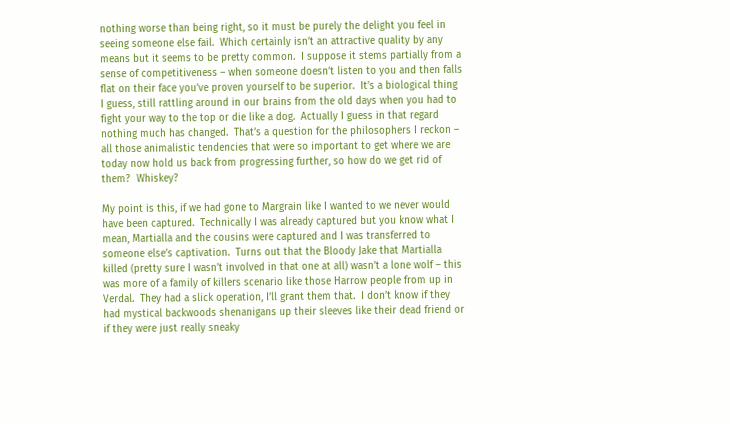nothing worse than being right, so it must be purely the delight you feel in seeing someone else fail.  Which certainly isn’t an attractive quality by any means but it seems to be pretty common.  I suppose it stems partially from a sense of competitiveness – when someone doesn’t listen to you and then falls flat on their face you’ve proven yourself to be superior.  It’s a biological thing I guess, still rattling around in our brains from the old days when you had to fight your way to the top or die like a dog.  Actually I guess in that regard nothing much has changed.  That’s a question for the philosophers I reckon – all those animalistic tendencies that were so important to get where we are today now hold us back from progressing further, so how do we get rid of them?  Whiskey?

My point is this, if we had gone to Margrain like I wanted to we never would have been captured.  Technically I was already captured but you know what I mean, Martialla and the cousins were captured and I was transferred to someone else’s captivation.  Turns out that the Bloody Jake that Martialla killed (pretty sure I wasn’t involved in that one at all) wasn’t a lone wolf – this was more of a family of killers scenario like those Harrow people from up in Verdal.  They had a slick operation, I’ll grant them that.  I don’t know if they had mystical backwoods shenanigans up their sleeves like their dead friend or if they were just really sneaky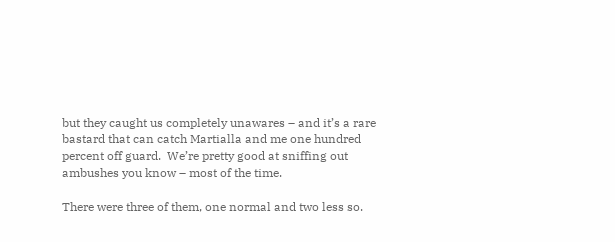but they caught us completely unawares – and it’s a rare bastard that can catch Martialla and me one hundred percent off guard.  We’re pretty good at sniffing out ambushes you know – most of the time.

There were three of them, one normal and two less so.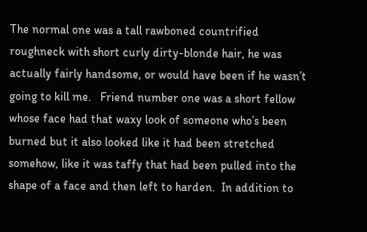The normal one was a tall rawboned countrified roughneck with short curly dirty-blonde hair, he was actually fairly handsome, or would have been if he wasn’t going to kill me.   Friend number one was a short fellow whose face had that waxy look of someone who’s been burned but it also looked like it had been stretched somehow, like it was taffy that had been pulled into the shape of a face and then left to harden.  In addition to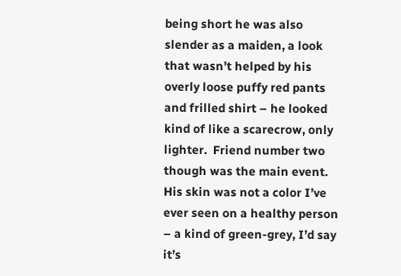being short he was also slender as a maiden, a look that wasn’t helped by his overly loose puffy red pants and frilled shirt – he looked kind of like a scarecrow, only lighter.  Friend number two though was the main event.  His skin was not a color I’ve ever seen on a healthy person – a kind of green-grey, I’d say it’s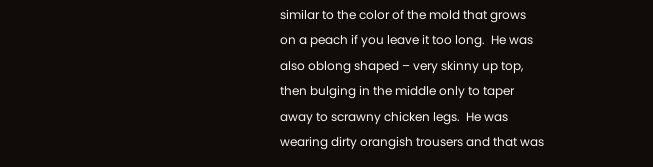similar to the color of the mold that grows on a peach if you leave it too long.  He was also oblong shaped – very skinny up top, then bulging in the middle only to taper away to scrawny chicken legs.  He was wearing dirty orangish trousers and that was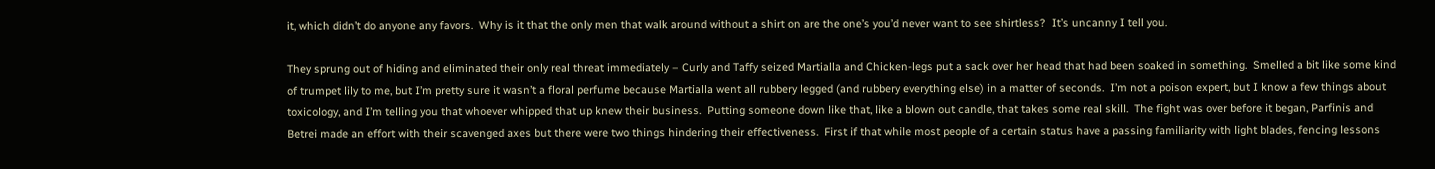it, which didn’t do anyone any favors.  Why is it that the only men that walk around without a shirt on are the one’s you’d never want to see shirtless?  It’s uncanny I tell you.

They sprung out of hiding and eliminated their only real threat immediately – Curly and Taffy seized Martialla and Chicken-legs put a sack over her head that had been soaked in something.  Smelled a bit like some kind of trumpet lily to me, but I’m pretty sure it wasn’t a floral perfume because Martialla went all rubbery legged (and rubbery everything else) in a matter of seconds.  I’m not a poison expert, but I know a few things about toxicology, and I’m telling you that whoever whipped that up knew their business.  Putting someone down like that, like a blown out candle, that takes some real skill.  The fight was over before it began, Parfinis and Betrei made an effort with their scavenged axes but there were two things hindering their effectiveness.  First if that while most people of a certain status have a passing familiarity with light blades, fencing lessons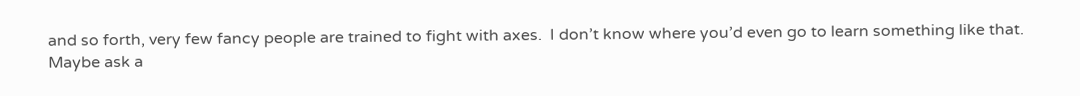and so forth, very few fancy people are trained to fight with axes.  I don’t know where you’d even go to learn something like that.  Maybe ask a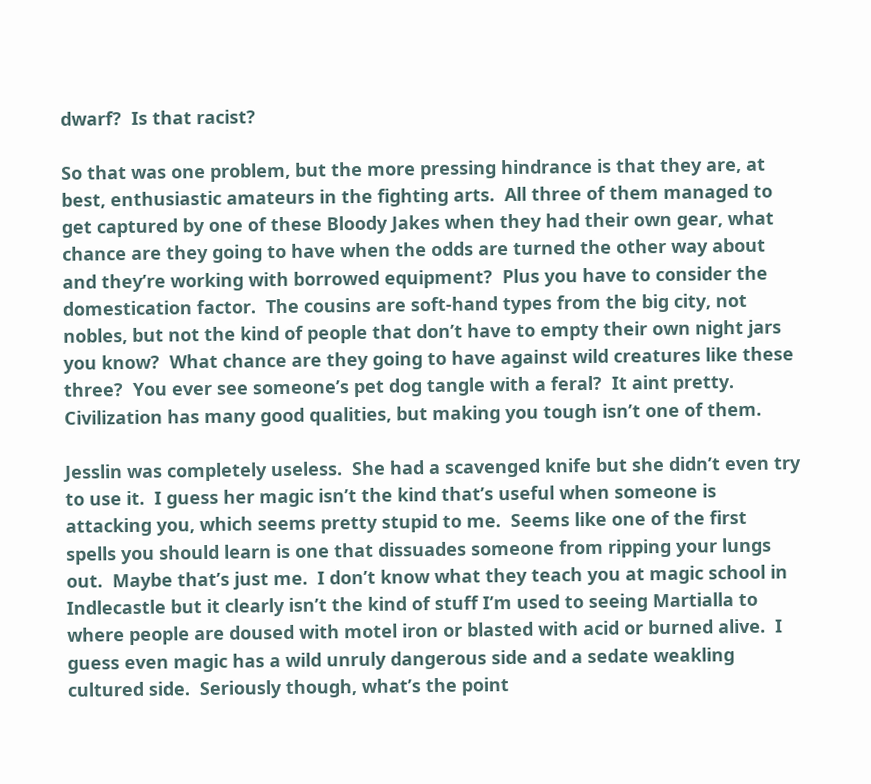dwarf?  Is that racist?

So that was one problem, but the more pressing hindrance is that they are, at best, enthusiastic amateurs in the fighting arts.  All three of them managed to get captured by one of these Bloody Jakes when they had their own gear, what chance are they going to have when the odds are turned the other way about and they’re working with borrowed equipment?  Plus you have to consider the domestication factor.  The cousins are soft-hand types from the big city, not nobles, but not the kind of people that don’t have to empty their own night jars you know?  What chance are they going to have against wild creatures like these three?  You ever see someone’s pet dog tangle with a feral?  It aint pretty.  Civilization has many good qualities, but making you tough isn’t one of them.

Jesslin was completely useless.  She had a scavenged knife but she didn’t even try to use it.  I guess her magic isn’t the kind that’s useful when someone is attacking you, which seems pretty stupid to me.  Seems like one of the first spells you should learn is one that dissuades someone from ripping your lungs out.  Maybe that’s just me.  I don’t know what they teach you at magic school in Indlecastle but it clearly isn’t the kind of stuff I’m used to seeing Martialla to where people are doused with motel iron or blasted with acid or burned alive.  I guess even magic has a wild unruly dangerous side and a sedate weakling cultured side.  Seriously though, what’s the point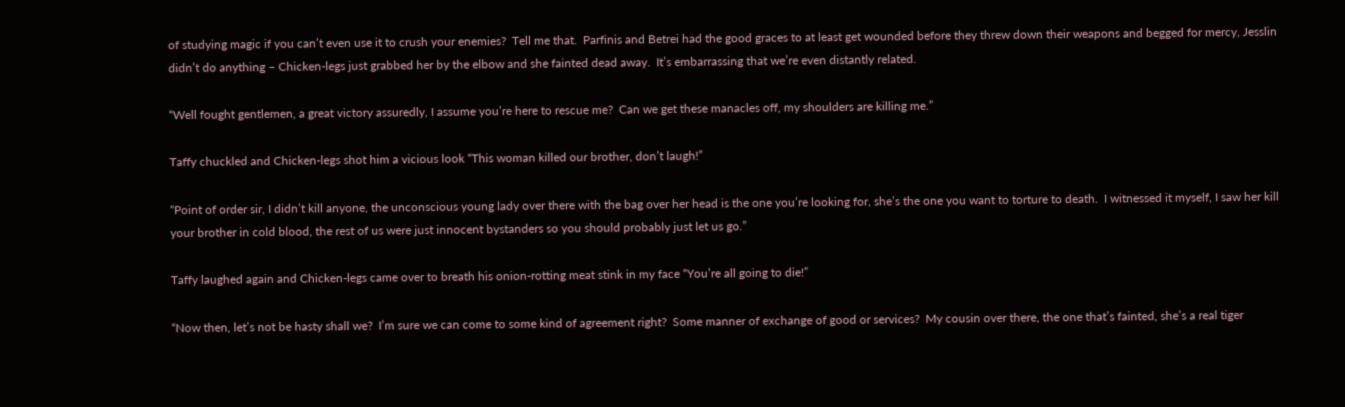of studying magic if you can’t even use it to crush your enemies?  Tell me that.  Parfinis and Betrei had the good graces to at least get wounded before they threw down their weapons and begged for mercy, Jesslin didn’t do anything – Chicken-legs just grabbed her by the elbow and she fainted dead away.  It’s embarrassing that we’re even distantly related.

“Well fought gentlemen, a great victory assuredly, I assume you’re here to rescue me?  Can we get these manacles off, my shoulders are killing me.”

Taffy chuckled and Chicken-legs shot him a vicious look “This woman killed our brother, don’t laugh!”

“Point of order sir, I didn’t kill anyone, the unconscious young lady over there with the bag over her head is the one you’re looking for, she’s the one you want to torture to death.  I witnessed it myself, I saw her kill your brother in cold blood, the rest of us were just innocent bystanders so you should probably just let us go.”

Taffy laughed again and Chicken-legs came over to breath his onion-rotting meat stink in my face “You’re all going to die!”

“Now then, let’s not be hasty shall we?  I’m sure we can come to some kind of agreement right?  Some manner of exchange of good or services?  My cousin over there, the one that’s fainted, she’s a real tiger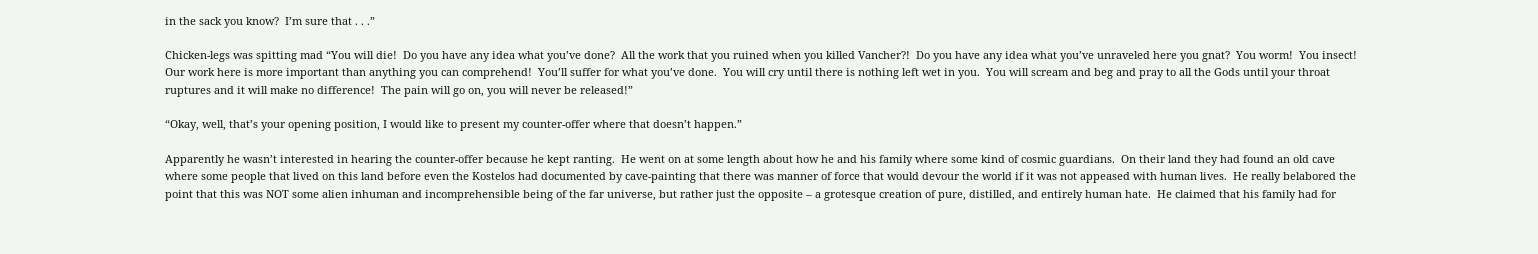in the sack you know?  I’m sure that . . .”

Chicken-legs was spitting mad “You will die!  Do you have any idea what you’ve done?  All the work that you ruined when you killed Vancher?!  Do you have any idea what you’ve unraveled here you gnat?  You worm!  You insect!  Our work here is more important than anything you can comprehend!  You’ll suffer for what you’ve done.  You will cry until there is nothing left wet in you.  You will scream and beg and pray to all the Gods until your throat ruptures and it will make no difference!  The pain will go on, you will never be released!”

“Okay, well, that’s your opening position, I would like to present my counter-offer where that doesn’t happen.”

Apparently he wasn’t interested in hearing the counter-offer because he kept ranting.  He went on at some length about how he and his family where some kind of cosmic guardians.  On their land they had found an old cave where some people that lived on this land before even the Kostelos had documented by cave-painting that there was manner of force that would devour the world if it was not appeased with human lives.  He really belabored the point that this was NOT some alien inhuman and incomprehensible being of the far universe, but rather just the opposite – a grotesque creation of pure, distilled, and entirely human hate.  He claimed that his family had for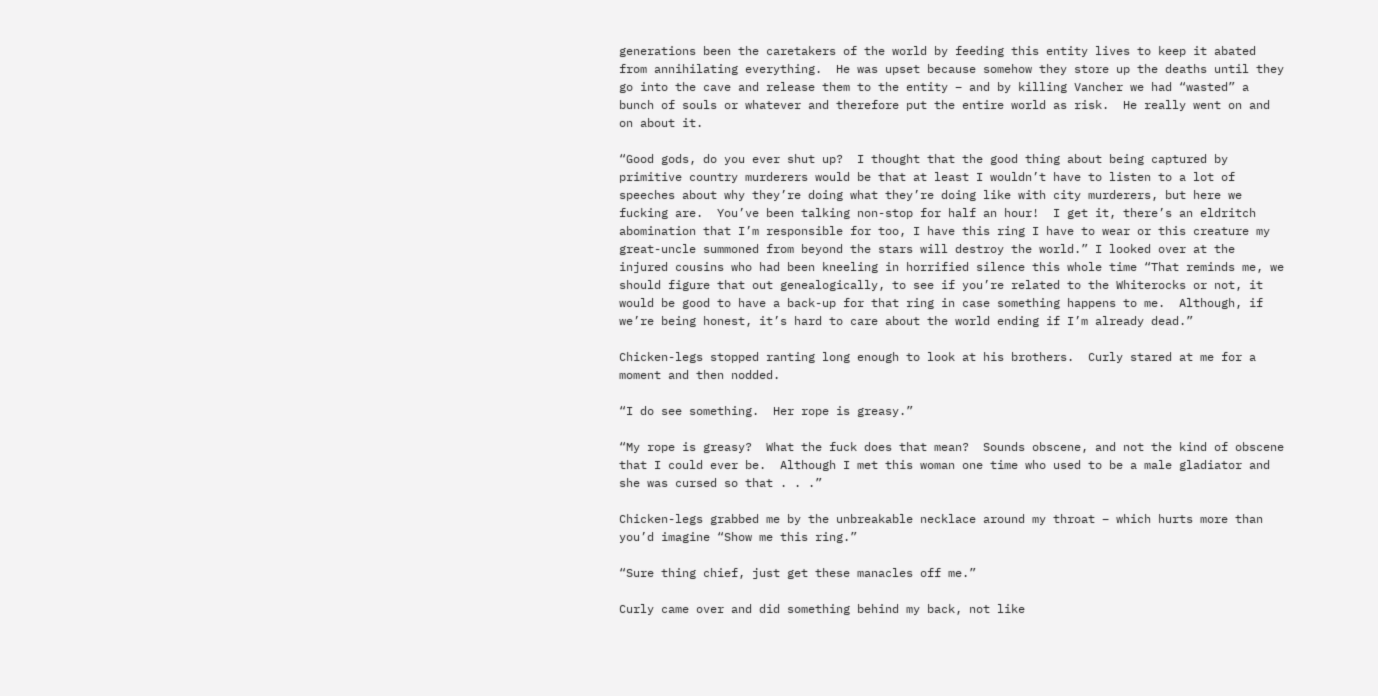generations been the caretakers of the world by feeding this entity lives to keep it abated from annihilating everything.  He was upset because somehow they store up the deaths until they go into the cave and release them to the entity – and by killing Vancher we had “wasted” a bunch of souls or whatever and therefore put the entire world as risk.  He really went on and on about it.

“Good gods, do you ever shut up?  I thought that the good thing about being captured by primitive country murderers would be that at least I wouldn’t have to listen to a lot of speeches about why they’re doing what they’re doing like with city murderers, but here we fucking are.  You’ve been talking non-stop for half an hour!  I get it, there’s an eldritch abomination that I’m responsible for too, I have this ring I have to wear or this creature my great-uncle summoned from beyond the stars will destroy the world.” I looked over at the injured cousins who had been kneeling in horrified silence this whole time “That reminds me, we should figure that out genealogically, to see if you’re related to the Whiterocks or not, it would be good to have a back-up for that ring in case something happens to me.  Although, if we’re being honest, it’s hard to care about the world ending if I’m already dead.”

Chicken-legs stopped ranting long enough to look at his brothers.  Curly stared at me for a moment and then nodded.

“I do see something.  Her rope is greasy.”

“My rope is greasy?  What the fuck does that mean?  Sounds obscene, and not the kind of obscene that I could ever be.  Although I met this woman one time who used to be a male gladiator and she was cursed so that . . .”

Chicken-legs grabbed me by the unbreakable necklace around my throat – which hurts more than you’d imagine “Show me this ring.”

“Sure thing chief, just get these manacles off me.”

Curly came over and did something behind my back, not like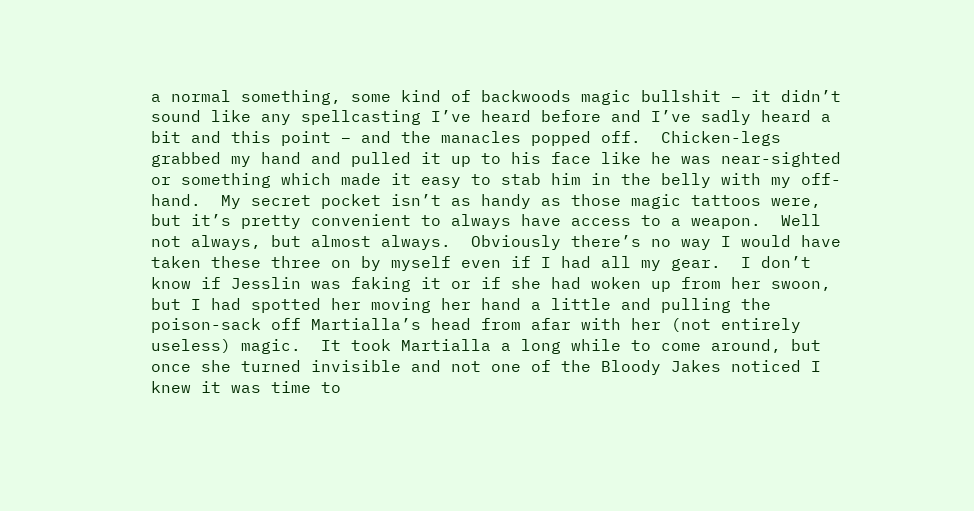a normal something, some kind of backwoods magic bullshit – it didn’t sound like any spellcasting I’ve heard before and I’ve sadly heard a bit and this point – and the manacles popped off.  Chicken-legs grabbed my hand and pulled it up to his face like he was near-sighted or something which made it easy to stab him in the belly with my off-hand.  My secret pocket isn’t as handy as those magic tattoos were, but it’s pretty convenient to always have access to a weapon.  Well not always, but almost always.  Obviously there’s no way I would have taken these three on by myself even if I had all my gear.  I don’t know if Jesslin was faking it or if she had woken up from her swoon, but I had spotted her moving her hand a little and pulling the poison-sack off Martialla’s head from afar with her (not entirely useless) magic.  It took Martialla a long while to come around, but once she turned invisible and not one of the Bloody Jakes noticed I knew it was time to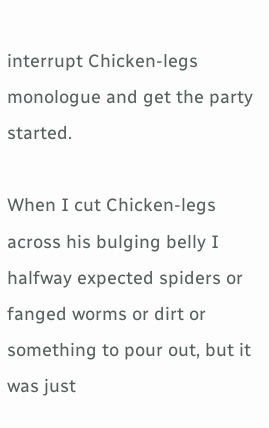interrupt Chicken-legs monologue and get the party started.

When I cut Chicken-legs across his bulging belly I halfway expected spiders or fanged worms or dirt or something to pour out, but it was just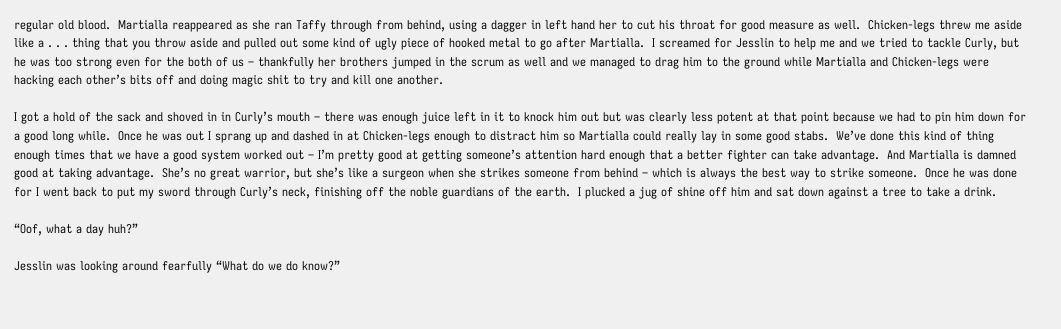regular old blood.  Martialla reappeared as she ran Taffy through from behind, using a dagger in left hand her to cut his throat for good measure as well.  Chicken-legs threw me aside like a . . . thing that you throw aside and pulled out some kind of ugly piece of hooked metal to go after Martialla.  I screamed for Jesslin to help me and we tried to tackle Curly, but he was too strong even for the both of us – thankfully her brothers jumped in the scrum as well and we managed to drag him to the ground while Martialla and Chicken-legs were hacking each other’s bits off and doing magic shit to try and kill one another.

I got a hold of the sack and shoved in in Curly’s mouth – there was enough juice left in it to knock him out but was clearly less potent at that point because we had to pin him down for a good long while.  Once he was out I sprang up and dashed in at Chicken-legs enough to distract him so Martialla could really lay in some good stabs.  We’ve done this kind of thing enough times that we have a good system worked out – I’m pretty good at getting someone’s attention hard enough that a better fighter can take advantage.  And Martialla is damned good at taking advantage.  She’s no great warrior, but she’s like a surgeon when she strikes someone from behind – which is always the best way to strike someone.  Once he was done for I went back to put my sword through Curly’s neck, finishing off the noble guardians of the earth.  I plucked a jug of shine off him and sat down against a tree to take a drink.

“Oof, what a day huh?”

Jesslin was looking around fearfully “What do we do know?”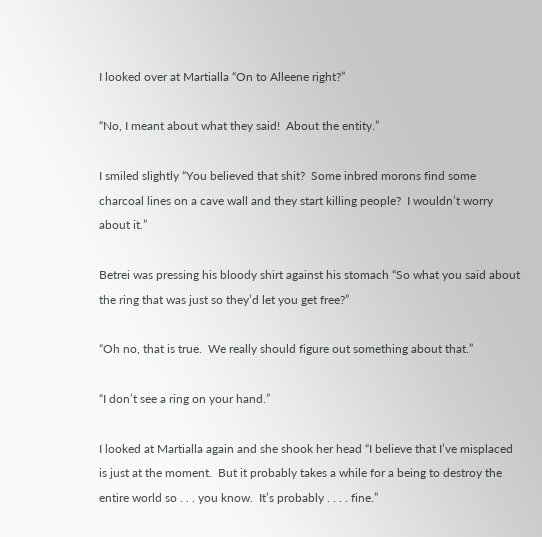I looked over at Martialla “On to Alleene right?”

“No, I meant about what they said!  About the entity.”

I smiled slightly “You believed that shit?  Some inbred morons find some charcoal lines on a cave wall and they start killing people?  I wouldn’t worry about it.”

Betrei was pressing his bloody shirt against his stomach “So what you said about the ring that was just so they’d let you get free?”

“Oh no, that is true.  We really should figure out something about that.”

“I don’t see a ring on your hand.”

I looked at Martialla again and she shook her head “I believe that I’ve misplaced is just at the moment.  But it probably takes a while for a being to destroy the entire world so . . . you know.  It’s probably . . . . fine.”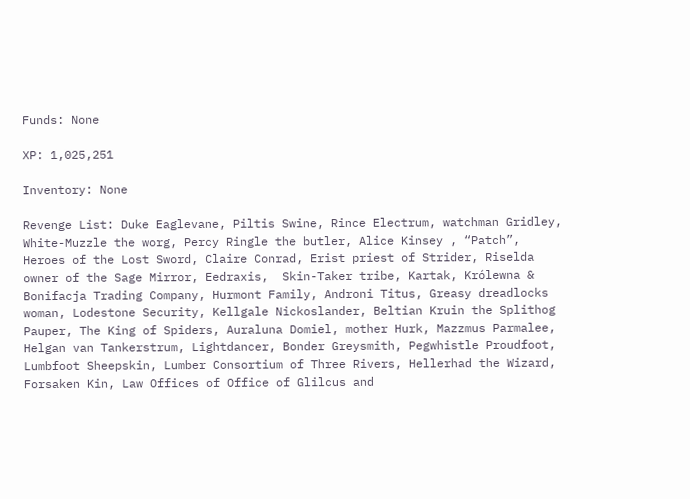Funds: None

XP: 1,025,251

Inventory: None

Revenge List: Duke Eaglevane, Piltis Swine, Rince Electrum, watchman Gridley, White-Muzzle the worg, Percy Ringle the butler, Alice Kinsey , “Patch”, Heroes of the Lost Sword, Claire Conrad, Erist priest of Strider, Riselda owner of the Sage Mirror, Eedraxis,  Skin-Taker tribe, Kartak, Królewna & Bonifacja Trading Company, Hurmont Family, Androni Titus, Greasy dreadlocks woman, Lodestone Security, Kellgale Nickoslander, Beltian Kruin the Splithog Pauper, The King of Spiders, Auraluna Domiel, mother Hurk, Mazzmus Parmalee,  Helgan van Tankerstrum, Lightdancer, Bonder Greysmith, Pegwhistle Proudfoot, Lumbfoot Sheepskin, Lumber Consortium of Three Rivers, Hellerhad the Wizard, Forsaken Kin, Law Offices of Office of Glilcus and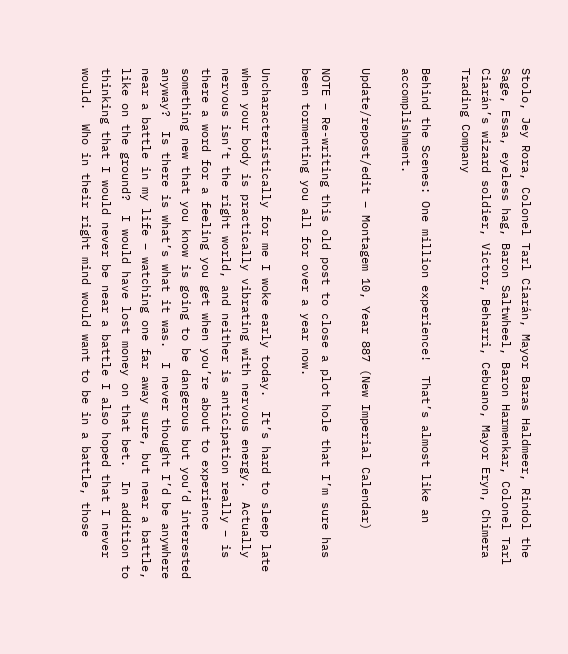Stolo, Jey Rora, Colonel Tarl Ciarán, Mayor Baras Haldmeer, Rindol the Sage, Essa, eyeless hag, Baron Saltwheel, Baron Harmenkar, Colonel Tarl Ciarán’s wizard soldier, Victor, Beharri, Cebuano, Mayor Eryn, Chimera Trading Company

Behind the Scenes: One million experience!  That’s almost like an accomplishment.

Update/repost/edit – Montagem 10, Year 887 (New Imperial Calendar)

NOTE – Re-writing this old post to close a plot hole that I’m sure has been tormenting you all for over a year now.

Uncharacteristically for me I woke early today.  It’s hard to sleep late when your body is practically vibrating with nervous energy.  Actually nervous isn’t the right world, and neither is anticipation really – is there a word for a feeling you get when you’re about to experience something new that you know is going to be dangerous but you’d interested anyway?  Is there is what’s what it was.  I never thought I’d be anywhere near a battle in my life – watching one far away sure, but near a battle, like on the ground?  I would have lost money on that bet.  In addition to thinking that I would never be near a battle I also hoped that I never would.  Who in their right mind would want to be in a battle, those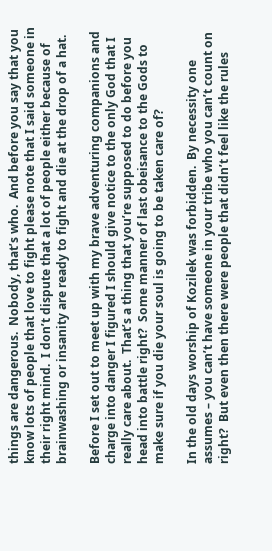things are dangerous.  Nobody, that’s who.  And before you say that you know lots of people that love to fight please note that I said someone in their right mind.  I don’t dispute that a lot of people either because of brainwashing or insanity are ready to fight and die at the drop of a hat.

Before I set out to meet up with my brave adventuring companions and charge into danger I figured I should give notice to the only God that I really care about.  That’s a thing that you’re supposed to do before you head into battle right?  Some manner of last obeisance to the Gods to make sure if you die your soul is going to be taken care of?

In the old days worship of Kozilek was forbidden.  By necessity one assumes – you can’t have someone in your tribe who you can’t count on right?  But even then there were people that didn’t feel like the rules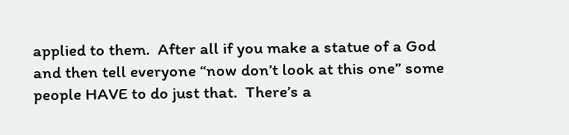applied to them.  After all if you make a statue of a God and then tell everyone “now don’t look at this one” some people HAVE to do just that.  There’s a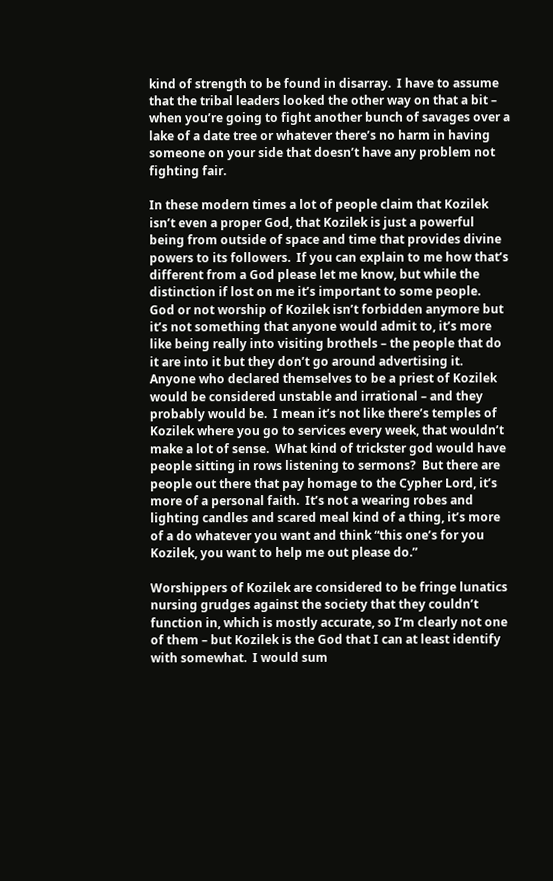kind of strength to be found in disarray.  I have to assume that the tribal leaders looked the other way on that a bit – when you’re going to fight another bunch of savages over a lake of a date tree or whatever there’s no harm in having someone on your side that doesn’t have any problem not fighting fair.

In these modern times a lot of people claim that Kozilek isn’t even a proper God, that Kozilek is just a powerful being from outside of space and time that provides divine powers to its followers.  If you can explain to me how that’s different from a God please let me know, but while the distinction if lost on me it’s important to some people.  God or not worship of Kozilek isn’t forbidden anymore but it’s not something that anyone would admit to, it’s more like being really into visiting brothels – the people that do it are into it but they don’t go around advertising it.  Anyone who declared themselves to be a priest of Kozilek would be considered unstable and irrational – and they probably would be.  I mean it’s not like there’s temples of Kozilek where you go to services every week, that wouldn’t make a lot of sense.  What kind of trickster god would have people sitting in rows listening to sermons?  But there are people out there that pay homage to the Cypher Lord, it’s more of a personal faith.  It’s not a wearing robes and lighting candles and scared meal kind of a thing, it’s more of a do whatever you want and think “this one’s for you Kozilek, you want to help me out please do.”

Worshippers of Kozilek are considered to be fringe lunatics nursing grudges against the society that they couldn’t function in, which is mostly accurate, so I’m clearly not one of them – but Kozilek is the God that I can at least identify with somewhat.  I would sum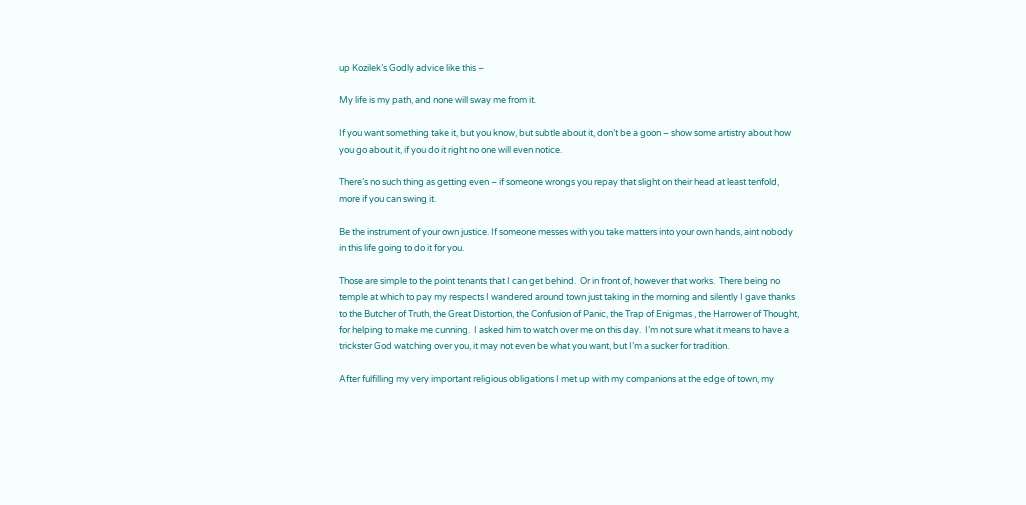up Kozilek’s Godly advice like this –

My life is my path, and none will sway me from it.

If you want something take it, but you know, but subtle about it, don’t be a goon – show some artistry about how you go about it, if you do it right no one will even notice.

There’s no such thing as getting even – if someone wrongs you repay that slight on their head at least tenfold, more if you can swing it.

Be the instrument of your own justice. If someone messes with you take matters into your own hands, aint nobody in this life going to do it for you.

Those are simple to the point tenants that I can get behind.  Or in front of, however that works.  There being no temple at which to pay my respects I wandered around town just taking in the morning and silently I gave thanks to the Butcher of Truth, the Great Distortion, the Confusion of Panic, the Trap of Enigmas , the Harrower of Thought, for helping to make me cunning.  I asked him to watch over me on this day.  I’m not sure what it means to have a trickster God watching over you, it may not even be what you want, but I’m a sucker for tradition.

After fulfilling my very important religious obligations I met up with my companions at the edge of town, my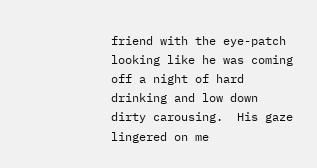friend with the eye-patch looking like he was coming off a night of hard drinking and low down dirty carousing.  His gaze lingered on me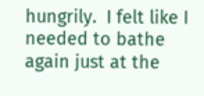hungrily.  I felt like I needed to bathe again just at the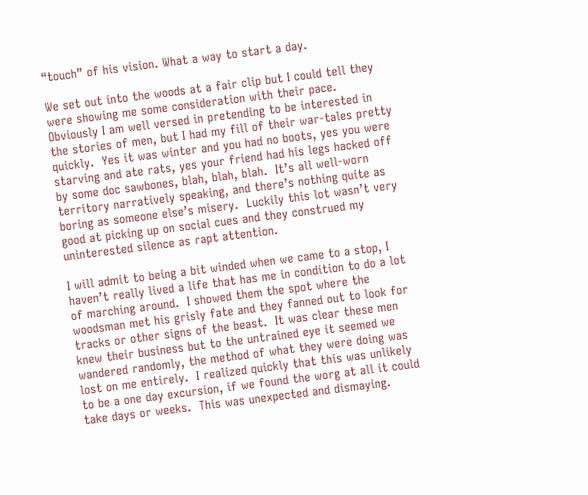“touch” of his vision. What a way to start a day.

We set out into the woods at a fair clip but I could tell they were showing me some consideration with their pace.  Obviously I am well versed in pretending to be interested in the stories of men, but I had my fill of their war-tales pretty quickly.  Yes it was winter and you had no boots, yes you were starving and ate rats, yes your friend had his legs hacked off by some doc sawbones, blah, blah, blah.  It’s all well-worn territory narratively speaking, and there’s nothing quite as boring as someone else’s misery.  Luckily this lot wasn’t very good at picking up on social cues and they construed my uninterested silence as rapt attention.

I will admit to being a bit winded when we came to a stop, I haven’t really lived a life that has me in condition to do a lot of marching around.  I showed them the spot where the woodsman met his grisly fate and they fanned out to look for tracks or other signs of the beast.  It was clear these men knew their business but to the untrained eye it seemed we wandered randomly, the method of what they were doing was lost on me entirely.  I realized quickly that this was unlikely to be a one day excursion, if we found the worg at all it could take days or weeks.  This was unexpected and dismaying.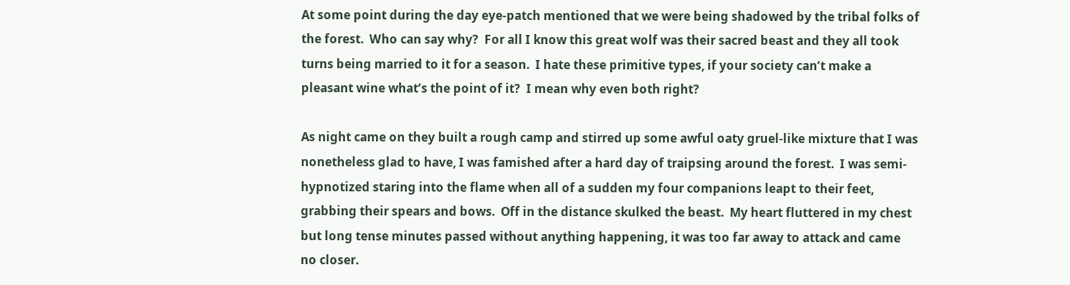At some point during the day eye-patch mentioned that we were being shadowed by the tribal folks of the forest.  Who can say why?  For all I know this great wolf was their sacred beast and they all took turns being married to it for a season.  I hate these primitive types, if your society can’t make a pleasant wine what’s the point of it?  I mean why even both right?

As night came on they built a rough camp and stirred up some awful oaty gruel-like mixture that I was nonetheless glad to have, I was famished after a hard day of traipsing around the forest.  I was semi-hypnotized staring into the flame when all of a sudden my four companions leapt to their feet, grabbing their spears and bows.  Off in the distance skulked the beast.  My heart fluttered in my chest but long tense minutes passed without anything happening, it was too far away to attack and came no closer.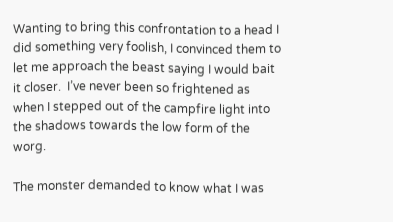Wanting to bring this confrontation to a head I did something very foolish, I convinced them to let me approach the beast saying I would bait it closer.  I’ve never been so frightened as when I stepped out of the campfire light into the shadows towards the low form of the worg.

The monster demanded to know what I was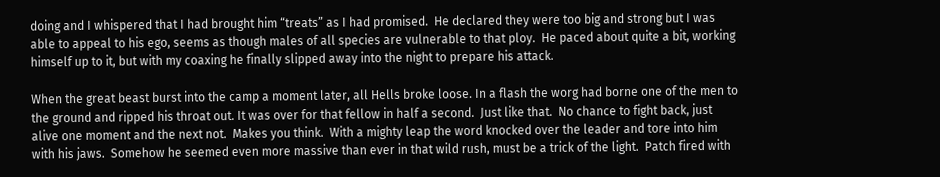doing and I whispered that I had brought him “treats” as I had promised.  He declared they were too big and strong but I was able to appeal to his ego, seems as though males of all species are vulnerable to that ploy.  He paced about quite a bit, working himself up to it, but with my coaxing he finally slipped away into the night to prepare his attack.

When the great beast burst into the camp a moment later, all Hells broke loose. In a flash the worg had borne one of the men to the ground and ripped his throat out. It was over for that fellow in half a second.  Just like that.  No chance to fight back, just alive one moment and the next not.  Makes you think.  With a mighty leap the word knocked over the leader and tore into him with his jaws.  Somehow he seemed even more massive than ever in that wild rush, must be a trick of the light.  Patch fired with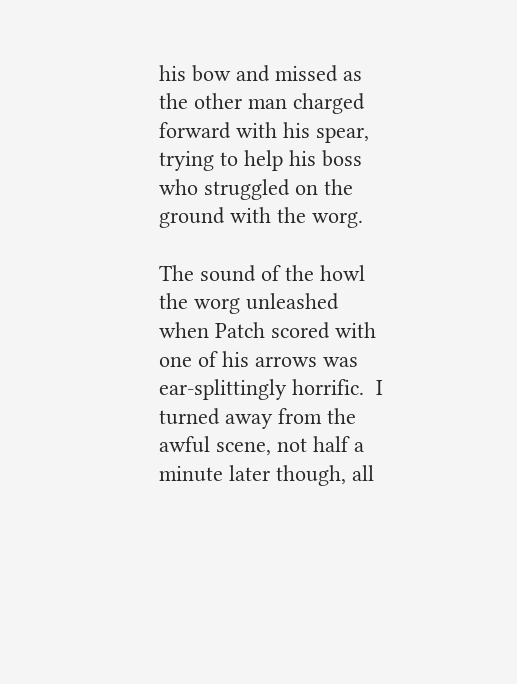his bow and missed as the other man charged forward with his spear, trying to help his boss who struggled on the ground with the worg.

The sound of the howl the worg unleashed when Patch scored with one of his arrows was ear-splittingly horrific.  I turned away from the awful scene, not half a minute later though, all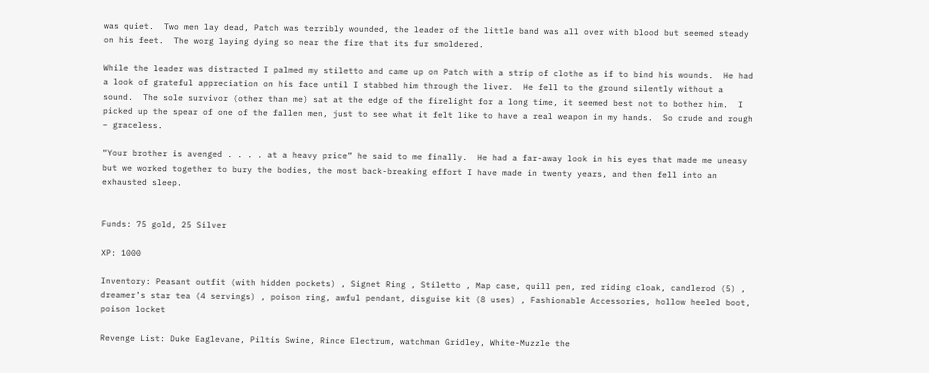was quiet.  Two men lay dead, Patch was terribly wounded, the leader of the little band was all over with blood but seemed steady on his feet.  The worg laying dying so near the fire that its fur smoldered.

While the leader was distracted I palmed my stiletto and came up on Patch with a strip of clothe as if to bind his wounds.  He had a look of grateful appreciation on his face until I stabbed him through the liver.  He fell to the ground silently without a sound.  The sole survivor (other than me) sat at the edge of the firelight for a long time, it seemed best not to bother him.  I picked up the spear of one of the fallen men, just to see what it felt like to have a real weapon in my hands.  So crude and rough – graceless.

“Your brother is avenged . . . . at a heavy price” he said to me finally.  He had a far-away look in his eyes that made me uneasy but we worked together to bury the bodies, the most back-breaking effort I have made in twenty years, and then fell into an exhausted sleep.


Funds: 75 gold, 25 Silver

XP: 1000

Inventory: Peasant outfit (with hidden pockets) , Signet Ring , Stiletto , Map case, quill pen, red riding cloak, candlerod (5) , dreamer’s star tea (4 servings) , poison ring, awful pendant, disguise kit (8 uses) , Fashionable Accessories, hollow heeled boot, poison locket

Revenge List: Duke Eaglevane, Piltis Swine, Rince Electrum, watchman Gridley, White-Muzzle the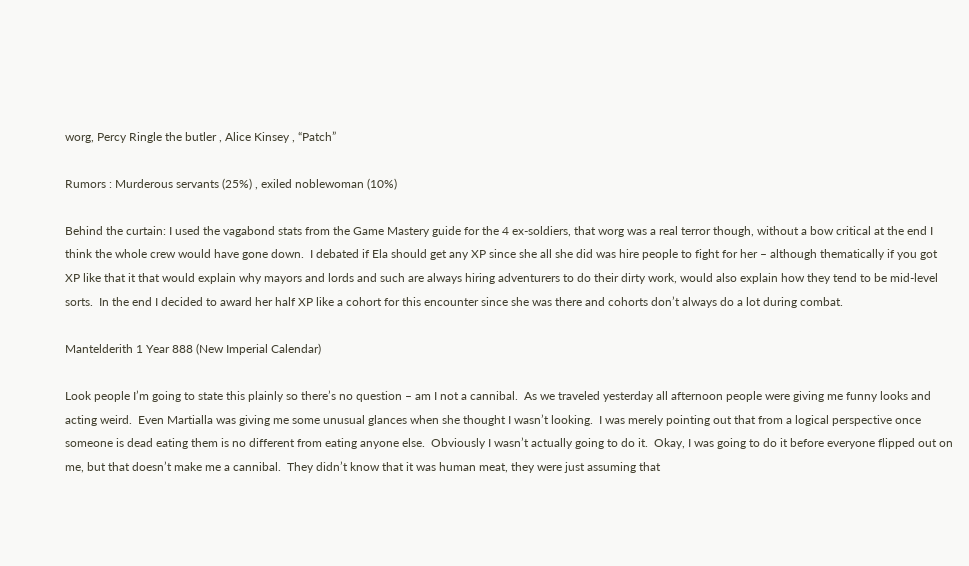worg, Percy Ringle the butler , Alice Kinsey , “Patch”

Rumors : Murderous servants (25%) , exiled noblewoman (10%)

Behind the curtain: I used the vagabond stats from the Game Mastery guide for the 4 ex-soldiers, that worg was a real terror though, without a bow critical at the end I think the whole crew would have gone down.  I debated if Ela should get any XP since she all she did was hire people to fight for her – although thematically if you got XP like that it that would explain why mayors and lords and such are always hiring adventurers to do their dirty work, would also explain how they tend to be mid-level sorts.  In the end I decided to award her half XP like a cohort for this encounter since she was there and cohorts don’t always do a lot during combat.

Mantelderith 1 Year 888 (New Imperial Calendar)

Look people I’m going to state this plainly so there’s no question – am I not a cannibal.  As we traveled yesterday all afternoon people were giving me funny looks and acting weird.  Even Martialla was giving me some unusual glances when she thought I wasn’t looking.  I was merely pointing out that from a logical perspective once someone is dead eating them is no different from eating anyone else.  Obviously I wasn’t actually going to do it.  Okay, I was going to do it before everyone flipped out on me, but that doesn’t make me a cannibal.  They didn’t know that it was human meat, they were just assuming that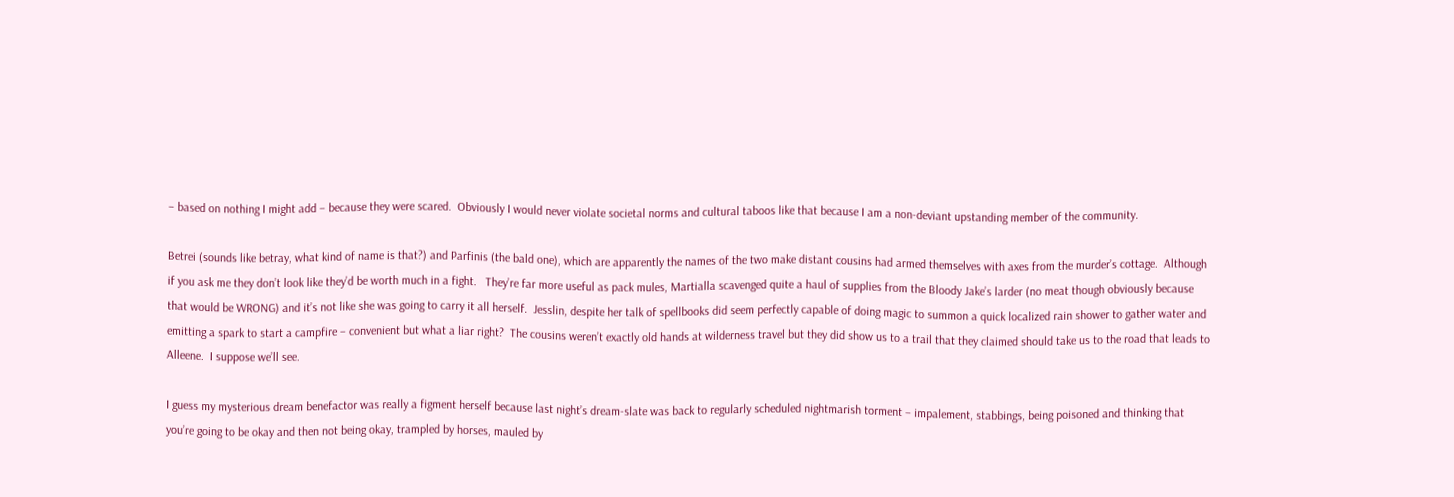– based on nothing I might add – because they were scared.  Obviously I would never violate societal norms and cultural taboos like that because I am a non-deviant upstanding member of the community.

Betrei (sounds like betray, what kind of name is that?) and Parfinis (the bald one), which are apparently the names of the two make distant cousins had armed themselves with axes from the murder’s cottage.  Although if you ask me they don’t look like they’d be worth much in a fight.   They’re far more useful as pack mules, Martialla scavenged quite a haul of supplies from the Bloody Jake’s larder (no meat though obviously because that would be WRONG) and it’s not like she was going to carry it all herself.  Jesslin, despite her talk of spellbooks did seem perfectly capable of doing magic to summon a quick localized rain shower to gather water and emitting a spark to start a campfire – convenient but what a liar right?  The cousins weren’t exactly old hands at wilderness travel but they did show us to a trail that they claimed should take us to the road that leads to Alleene.  I suppose we’ll see.

I guess my mysterious dream benefactor was really a figment herself because last night’s dream-slate was back to regularly scheduled nightmarish torment – impalement, stabbings, being poisoned and thinking that you’re going to be okay and then not being okay, trampled by horses, mauled by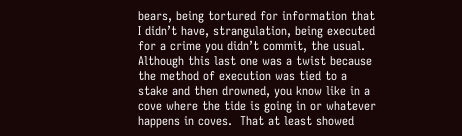bears, being tortured for information that I didn’t have, strangulation, being executed for a crime you didn’t commit, the usual.  Although this last one was a twist because the method of execution was tied to a stake and then drowned, you know like in a cove where the tide is going in or whatever happens in coves.  That at least showed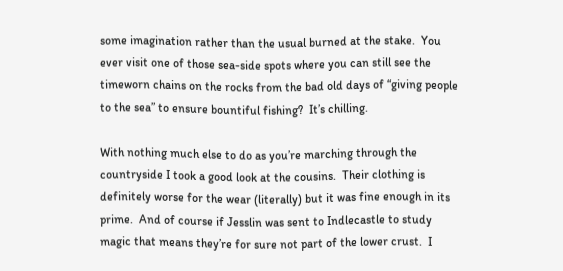some imagination rather than the usual burned at the stake.  You ever visit one of those sea-side spots where you can still see the timeworn chains on the rocks from the bad old days of “giving people to the sea” to ensure bountiful fishing?  It’s chilling.

With nothing much else to do as you’re marching through the countryside I took a good look at the cousins.  Their clothing is definitely worse for the wear (literally) but it was fine enough in its prime.  And of course if Jesslin was sent to Indlecastle to study magic that means they’re for sure not part of the lower crust.  I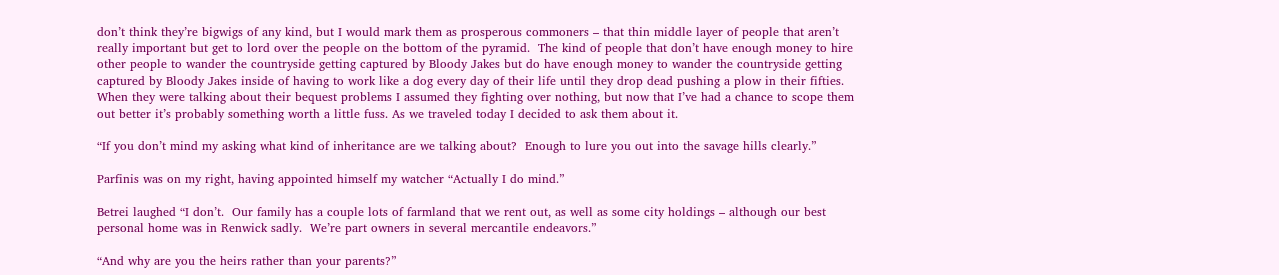don’t think they’re bigwigs of any kind, but I would mark them as prosperous commoners – that thin middle layer of people that aren’t really important but get to lord over the people on the bottom of the pyramid.  The kind of people that don’t have enough money to hire other people to wander the countryside getting captured by Bloody Jakes but do have enough money to wander the countryside getting captured by Bloody Jakes inside of having to work like a dog every day of their life until they drop dead pushing a plow in their fifties.  When they were talking about their bequest problems I assumed they fighting over nothing, but now that I’ve had a chance to scope them out better it’s probably something worth a little fuss. As we traveled today I decided to ask them about it.

“If you don’t mind my asking what kind of inheritance are we talking about?  Enough to lure you out into the savage hills clearly.”

Parfinis was on my right, having appointed himself my watcher “Actually I do mind.”

Betrei laughed “I don’t.  Our family has a couple lots of farmland that we rent out, as well as some city holdings – although our best personal home was in Renwick sadly.  We’re part owners in several mercantile endeavors.”

“And why are you the heirs rather than your parents?”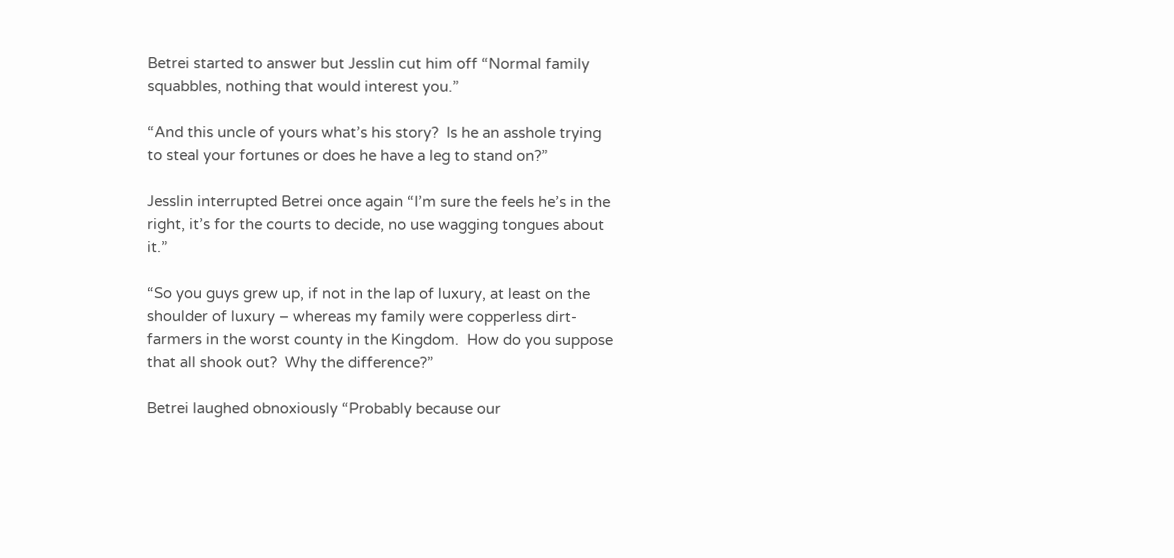Betrei started to answer but Jesslin cut him off “Normal family squabbles, nothing that would interest you.”

“And this uncle of yours what’s his story?  Is he an asshole trying to steal your fortunes or does he have a leg to stand on?”

Jesslin interrupted Betrei once again “I’m sure the feels he’s in the right, it’s for the courts to decide, no use wagging tongues about it.”

“So you guys grew up, if not in the lap of luxury, at least on the shoulder of luxury – whereas my family were copperless dirt-farmers in the worst county in the Kingdom.  How do you suppose that all shook out?  Why the difference?”

Betrei laughed obnoxiously “Probably because our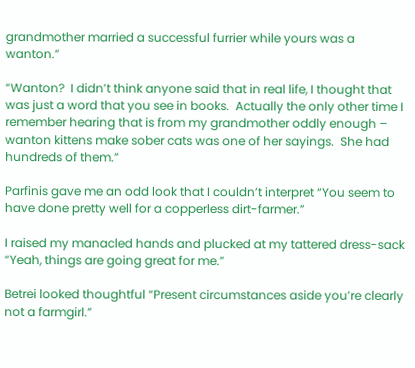grandmother married a successful furrier while yours was a wanton.”

“Wanton?  I didn’t think anyone said that in real life, I thought that was just a word that you see in books.  Actually the only other time I remember hearing that is from my grandmother oddly enough – wanton kittens make sober cats was one of her sayings.  She had hundreds of them.”

Parfinis gave me an odd look that I couldn’t interpret “You seem to have done pretty well for a copperless dirt-farmer.”

I raised my manacled hands and plucked at my tattered dress-sack “Yeah, things are going great for me.”

Betrei looked thoughtful “Present circumstances aside you’re clearly not a farmgirl.”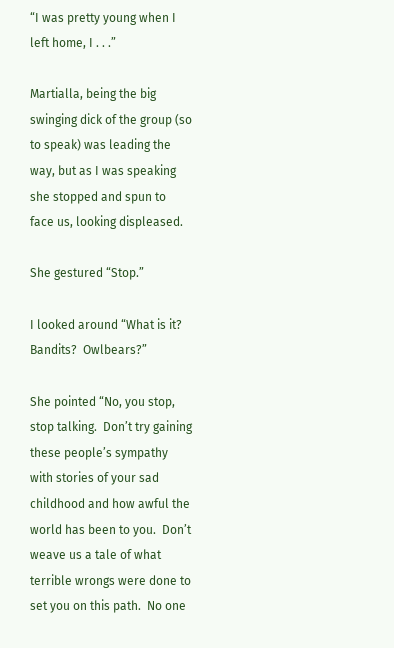“I was pretty young when I left home, I . . .”

Martialla, being the big swinging dick of the group (so to speak) was leading the way, but as I was speaking she stopped and spun to face us, looking displeased.

She gestured “Stop.”

I looked around “What is it?  Bandits?  Owlbears?”

She pointed “No, you stop, stop talking.  Don’t try gaining these people’s sympathy with stories of your sad childhood and how awful the world has been to you.  Don’t weave us a tale of what terrible wrongs were done to set you on this path.  No one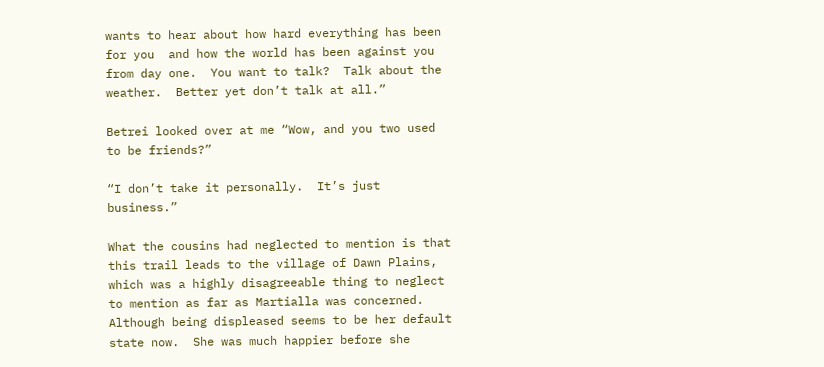wants to hear about how hard everything has been for you  and how the world has been against you from day one.  You want to talk?  Talk about the weather.  Better yet don’t talk at all.”

Betrei looked over at me “Wow, and you two used to be friends?”

“I don’t take it personally.  It’s just business.”

What the cousins had neglected to mention is that this trail leads to the village of Dawn Plains, which was a highly disagreeable thing to neglect to mention as far as Martialla was concerned.  Although being displeased seems to be her default state now.  She was much happier before she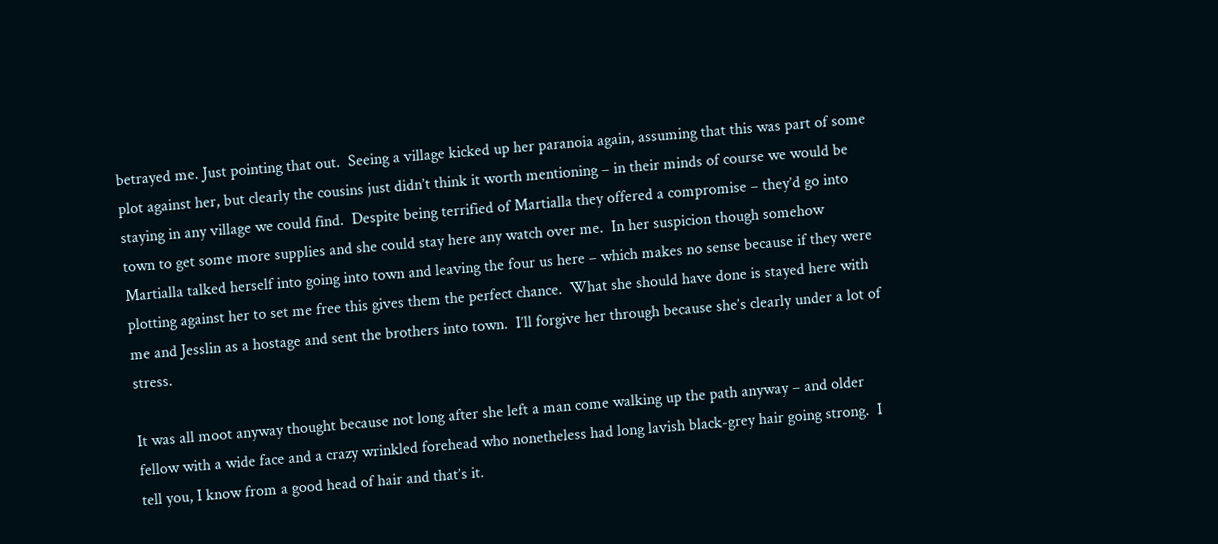betrayed me. Just pointing that out.  Seeing a village kicked up her paranoia again, assuming that this was part of some plot against her, but clearly the cousins just didn’t think it worth mentioning – in their minds of course we would be staying in any village we could find.  Despite being terrified of Martialla they offered a compromise – they’d go into town to get some more supplies and she could stay here any watch over me.  In her suspicion though somehow Martialla talked herself into going into town and leaving the four us here – which makes no sense because if they were plotting against her to set me free this gives them the perfect chance.  What she should have done is stayed here with me and Jesslin as a hostage and sent the brothers into town.  I’ll forgive her through because she’s clearly under a lot of stress.

It was all moot anyway thought because not long after she left a man come walking up the path anyway – and older fellow with a wide face and a crazy wrinkled forehead who nonetheless had long lavish black-grey hair going strong.  I tell you, I know from a good head of hair and that’s it.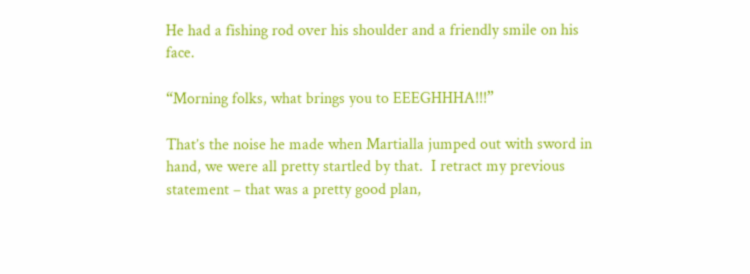He had a fishing rod over his shoulder and a friendly smile on his face.

“Morning folks, what brings you to EEEGHHHA!!!”

That’s the noise he made when Martialla jumped out with sword in hand, we were all pretty startled by that.  I retract my previous statement – that was a pretty good plan,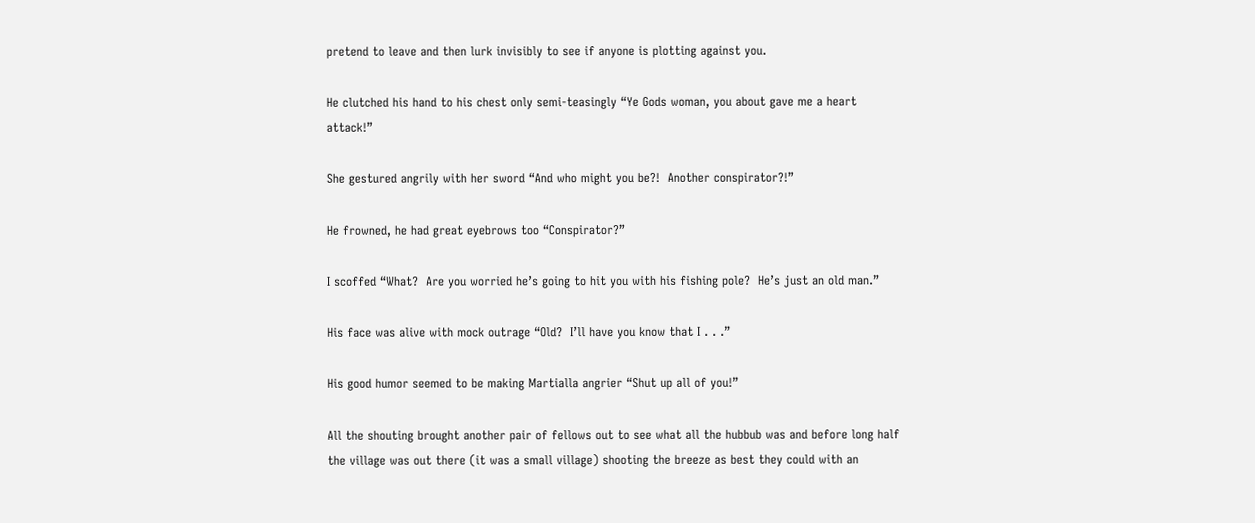pretend to leave and then lurk invisibly to see if anyone is plotting against you.

He clutched his hand to his chest only semi-teasingly “Ye Gods woman, you about gave me a heart attack!”

She gestured angrily with her sword “And who might you be?!  Another conspirator?!”

He frowned, he had great eyebrows too “Conspirator?”

I scoffed “What?  Are you worried he’s going to hit you with his fishing pole?  He’s just an old man.”

His face was alive with mock outrage “Old?  I’ll have you know that I . . .”

His good humor seemed to be making Martialla angrier “Shut up all of you!”

All the shouting brought another pair of fellows out to see what all the hubbub was and before long half the village was out there (it was a small village) shooting the breeze as best they could with an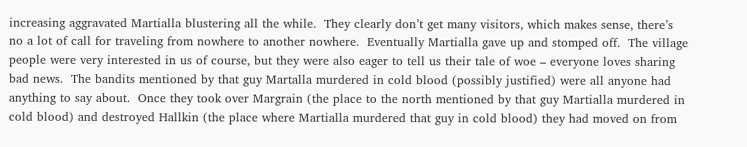increasing aggravated Martialla blustering all the while.  They clearly don’t get many visitors, which makes sense, there’s no a lot of call for traveling from nowhere to another nowhere.  Eventually Martialla gave up and stomped off.  The village people were very interested in us of course, but they were also eager to tell us their tale of woe – everyone loves sharing bad news.  The bandits mentioned by that guy Martalla murdered in cold blood (possibly justified) were all anyone had anything to say about.  Once they took over Margrain (the place to the north mentioned by that guy Martialla murdered in cold blood) and destroyed Hallkin (the place where Martialla murdered that guy in cold blood) they had moved on from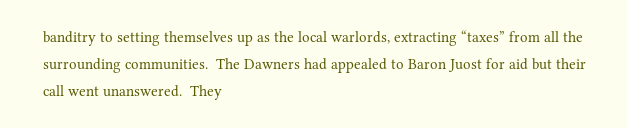banditry to setting themselves up as the local warlords, extracting “taxes” from all the surrounding communities.  The Dawners had appealed to Baron Juost for aid but their call went unanswered.  They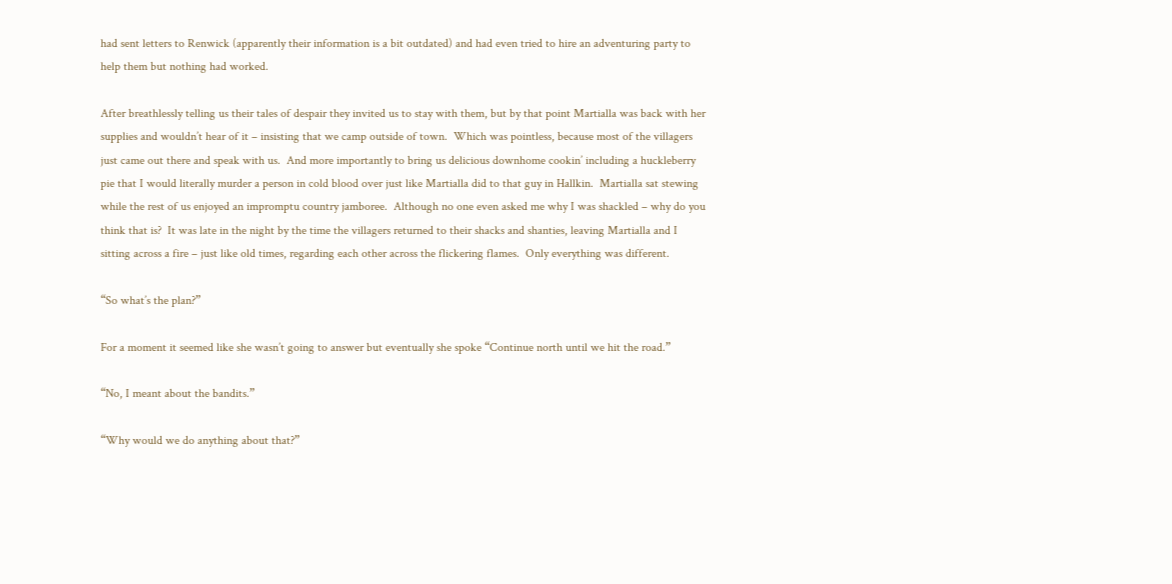had sent letters to Renwick (apparently their information is a bit outdated) and had even tried to hire an adventuring party to help them but nothing had worked.

After breathlessly telling us their tales of despair they invited us to stay with them, but by that point Martialla was back with her supplies and wouldn’t hear of it – insisting that we camp outside of town.  Which was pointless, because most of the villagers just came out there and speak with us.  And more importantly to bring us delicious downhome cookin’ including a huckleberry pie that I would literally murder a person in cold blood over just like Martialla did to that guy in Hallkin.  Martialla sat stewing while the rest of us enjoyed an impromptu country jamboree.  Although no one even asked me why I was shackled – why do you think that is?  It was late in the night by the time the villagers returned to their shacks and shanties, leaving Martialla and I sitting across a fire – just like old times, regarding each other across the flickering flames.  Only everything was different.

“So what’s the plan?”

For a moment it seemed like she wasn’t going to answer but eventually she spoke “Continue north until we hit the road.”

“No, I meant about the bandits.”

“Why would we do anything about that?”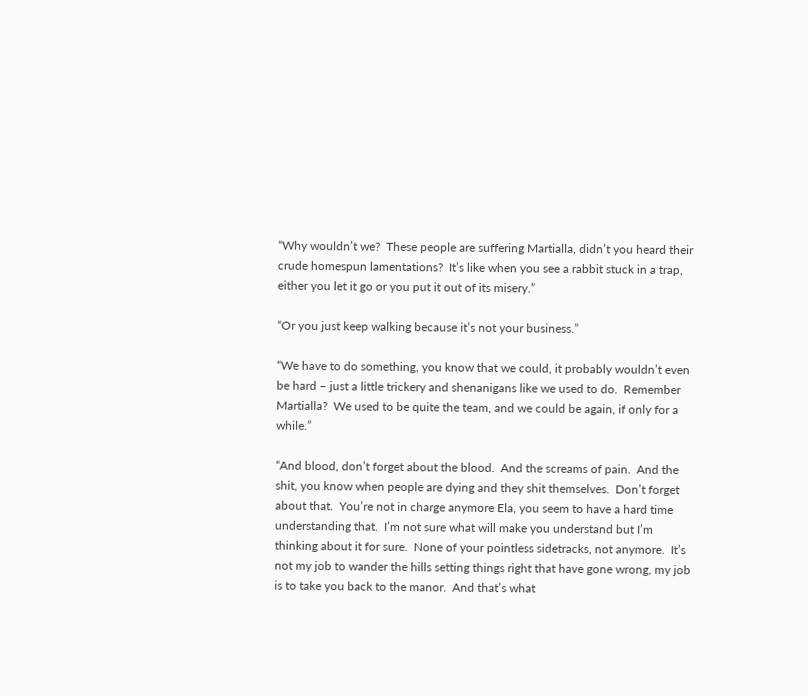“Why wouldn’t we?  These people are suffering Martialla, didn’t you heard their crude homespun lamentations?  It’s like when you see a rabbit stuck in a trap, either you let it go or you put it out of its misery.”

“Or you just keep walking because it’s not your business.”

“We have to do something, you know that we could, it probably wouldn’t even be hard – just a little trickery and shenanigans like we used to do.  Remember Martialla?  We used to be quite the team, and we could be again, if only for a while.”

“And blood, don’t forget about the blood.  And the screams of pain.  And the shit, you know when people are dying and they shit themselves.  Don’t forget about that.  You’re not in charge anymore Ela, you seem to have a hard time understanding that.  I’m not sure what will make you understand but I’m thinking about it for sure.  None of your pointless sidetracks, not anymore.  It’s not my job to wander the hills setting things right that have gone wrong, my job is to take you back to the manor.  And that’s what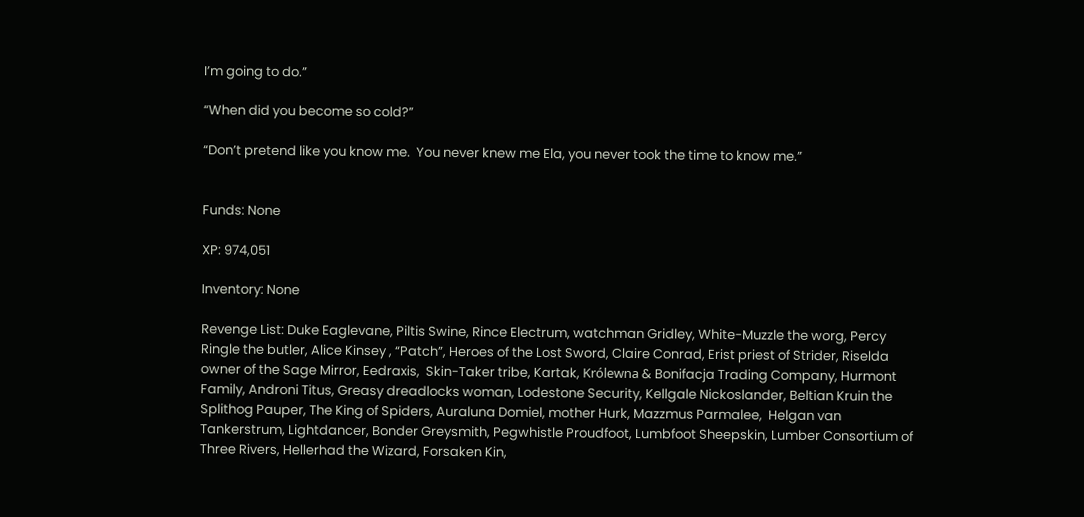I’m going to do.”

“When did you become so cold?”

“Don’t pretend like you know me.  You never knew me Ela, you never took the time to know me.”


Funds: None

XP: 974,051

Inventory: None

Revenge List: Duke Eaglevane, Piltis Swine, Rince Electrum, watchman Gridley, White-Muzzle the worg, Percy Ringle the butler, Alice Kinsey , “Patch”, Heroes of the Lost Sword, Claire Conrad, Erist priest of Strider, Riselda owner of the Sage Mirror, Eedraxis,  Skin-Taker tribe, Kartak, Królewna & Bonifacja Trading Company, Hurmont Family, Androni Titus, Greasy dreadlocks woman, Lodestone Security, Kellgale Nickoslander, Beltian Kruin the Splithog Pauper, The King of Spiders, Auraluna Domiel, mother Hurk, Mazzmus Parmalee,  Helgan van Tankerstrum, Lightdancer, Bonder Greysmith, Pegwhistle Proudfoot, Lumbfoot Sheepskin, Lumber Consortium of Three Rivers, Hellerhad the Wizard, Forsaken Kin,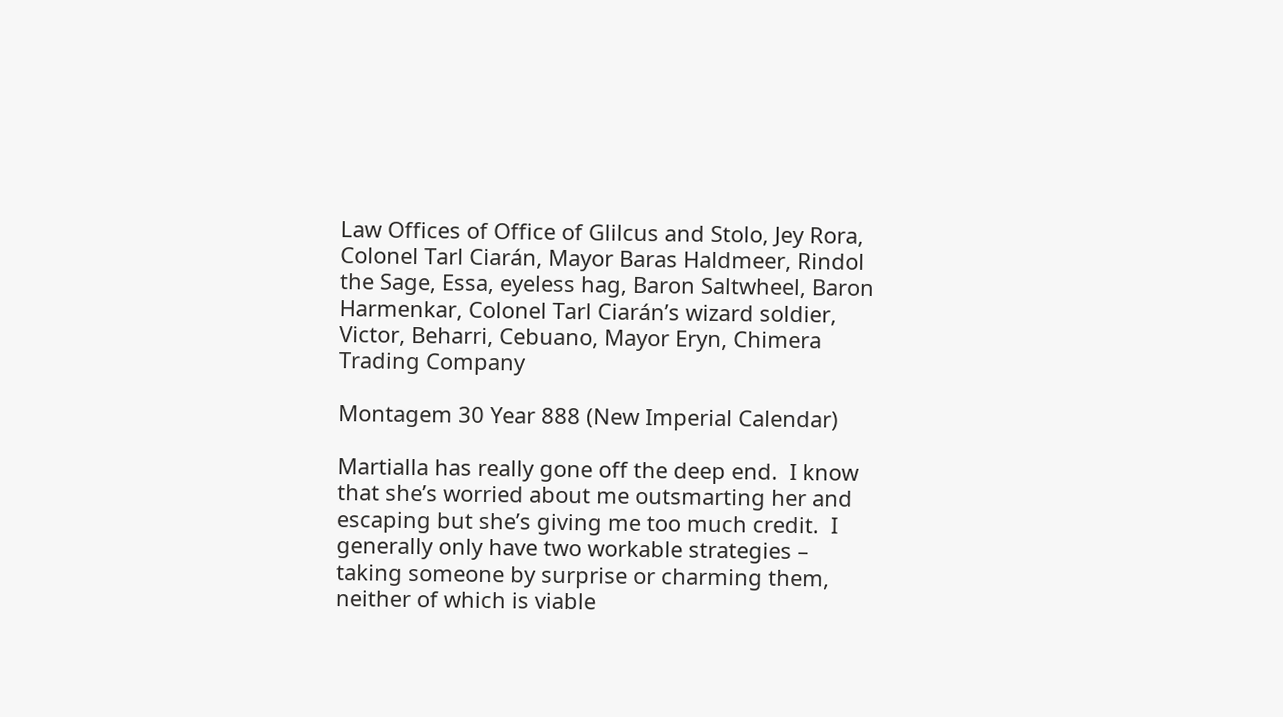Law Offices of Office of Glilcus and Stolo, Jey Rora, Colonel Tarl Ciarán, Mayor Baras Haldmeer, Rindol the Sage, Essa, eyeless hag, Baron Saltwheel, Baron Harmenkar, Colonel Tarl Ciarán’s wizard soldier, Victor, Beharri, Cebuano, Mayor Eryn, Chimera Trading Company

Montagem 30 Year 888 (New Imperial Calendar)

Martialla has really gone off the deep end.  I know that she’s worried about me outsmarting her and escaping but she’s giving me too much credit.  I generally only have two workable strategies – taking someone by surprise or charming them, neither of which is viable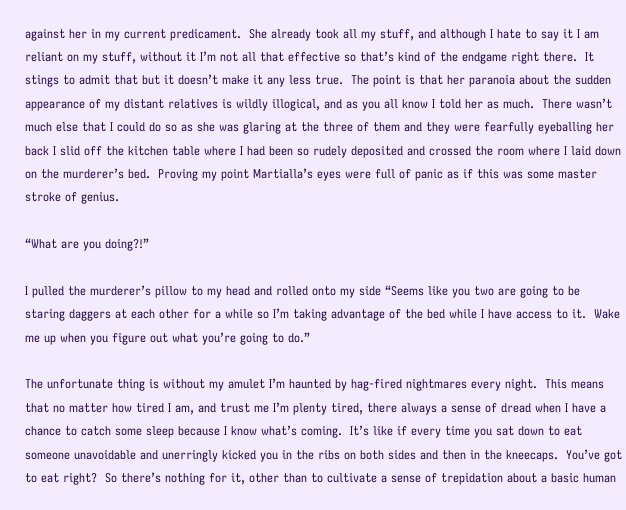against her in my current predicament.  She already took all my stuff, and although I hate to say it I am reliant on my stuff, without it I’m not all that effective so that’s kind of the endgame right there.  It stings to admit that but it doesn’t make it any less true.  The point is that her paranoia about the sudden appearance of my distant relatives is wildly illogical, and as you all know I told her as much.  There wasn’t much else that I could do so as she was glaring at the three of them and they were fearfully eyeballing her back I slid off the kitchen table where I had been so rudely deposited and crossed the room where I laid down on the murderer’s bed.  Proving my point Martialla’s eyes were full of panic as if this was some master stroke of genius.

“What are you doing?!”

I pulled the murderer’s pillow to my head and rolled onto my side “Seems like you two are going to be staring daggers at each other for a while so I’m taking advantage of the bed while I have access to it.  Wake me up when you figure out what you’re going to do.”

The unfortunate thing is without my amulet I’m haunted by hag-fired nightmares every night.  This means that no matter how tired I am, and trust me I’m plenty tired, there always a sense of dread when I have a chance to catch some sleep because I know what’s coming.  It’s like if every time you sat down to eat someone unavoidable and unerringly kicked you in the ribs on both sides and then in the kneecaps.  You’ve got to eat right?  So there’s nothing for it, other than to cultivate a sense of trepidation about a basic human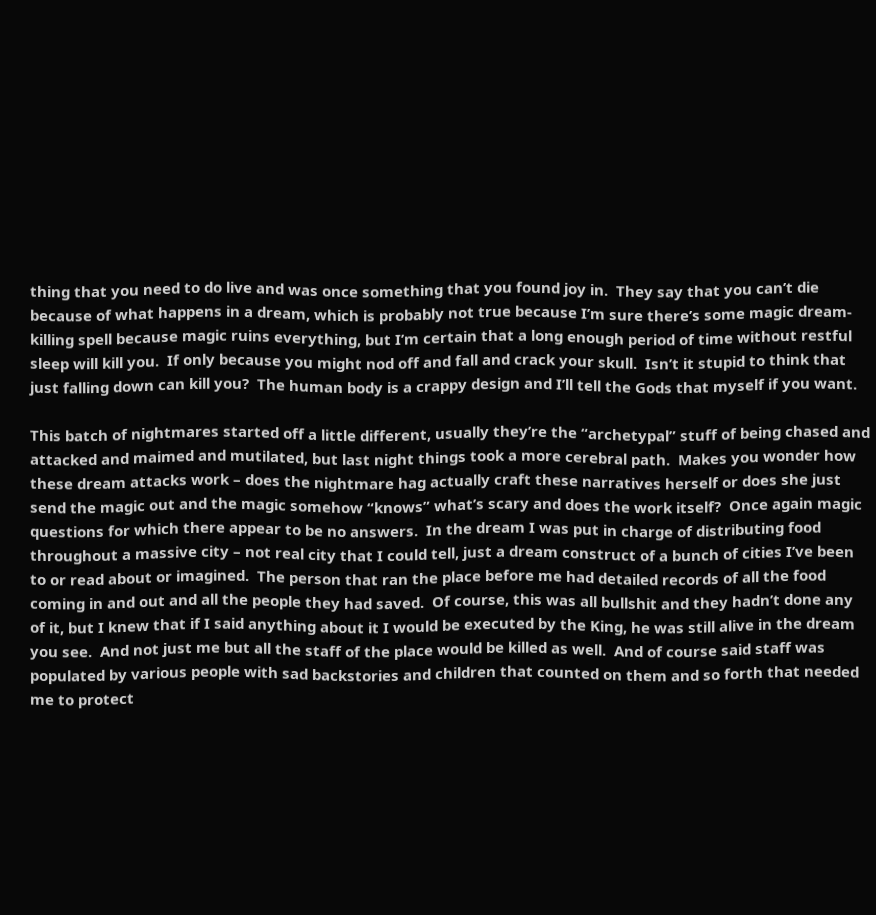thing that you need to do live and was once something that you found joy in.  They say that you can’t die because of what happens in a dream, which is probably not true because I’m sure there’s some magic dream-killing spell because magic ruins everything, but I’m certain that a long enough period of time without restful sleep will kill you.  If only because you might nod off and fall and crack your skull.  Isn’t it stupid to think that just falling down can kill you?  The human body is a crappy design and I’ll tell the Gods that myself if you want.

This batch of nightmares started off a little different, usually they’re the “archetypal” stuff of being chased and attacked and maimed and mutilated, but last night things took a more cerebral path.  Makes you wonder how these dream attacks work – does the nightmare hag actually craft these narratives herself or does she just send the magic out and the magic somehow “knows” what’s scary and does the work itself?  Once again magic questions for which there appear to be no answers.  In the dream I was put in charge of distributing food throughout a massive city – not real city that I could tell, just a dream construct of a bunch of cities I’ve been to or read about or imagined.  The person that ran the place before me had detailed records of all the food coming in and out and all the people they had saved.  Of course, this was all bullshit and they hadn’t done any of it, but I knew that if I said anything about it I would be executed by the King, he was still alive in the dream you see.  And not just me but all the staff of the place would be killed as well.  And of course said staff was populated by various people with sad backstories and children that counted on them and so forth that needed me to protect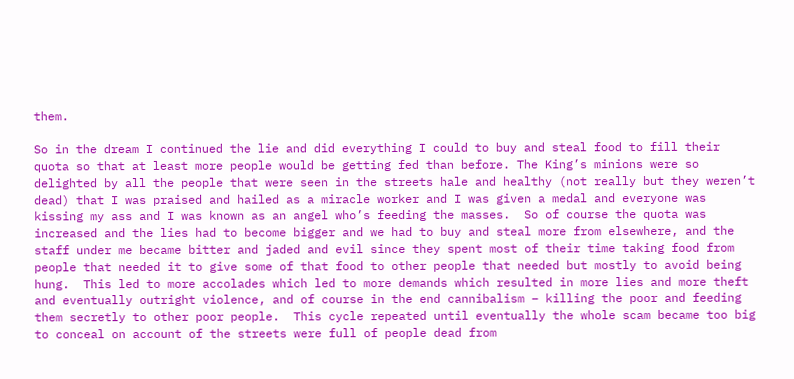them.

So in the dream I continued the lie and did everything I could to buy and steal food to fill their quota so that at least more people would be getting fed than before. The King’s minions were so delighted by all the people that were seen in the streets hale and healthy (not really but they weren’t dead) that I was praised and hailed as a miracle worker and I was given a medal and everyone was kissing my ass and I was known as an angel who’s feeding the masses.  So of course the quota was increased and the lies had to become bigger and we had to buy and steal more from elsewhere, and the staff under me became bitter and jaded and evil since they spent most of their time taking food from people that needed it to give some of that food to other people that needed but mostly to avoid being hung.  This led to more accolades which led to more demands which resulted in more lies and more theft and eventually outright violence, and of course in the end cannibalism – killing the poor and feeding them secretly to other poor people.  This cycle repeated until eventually the whole scam became too big to conceal on account of the streets were full of people dead from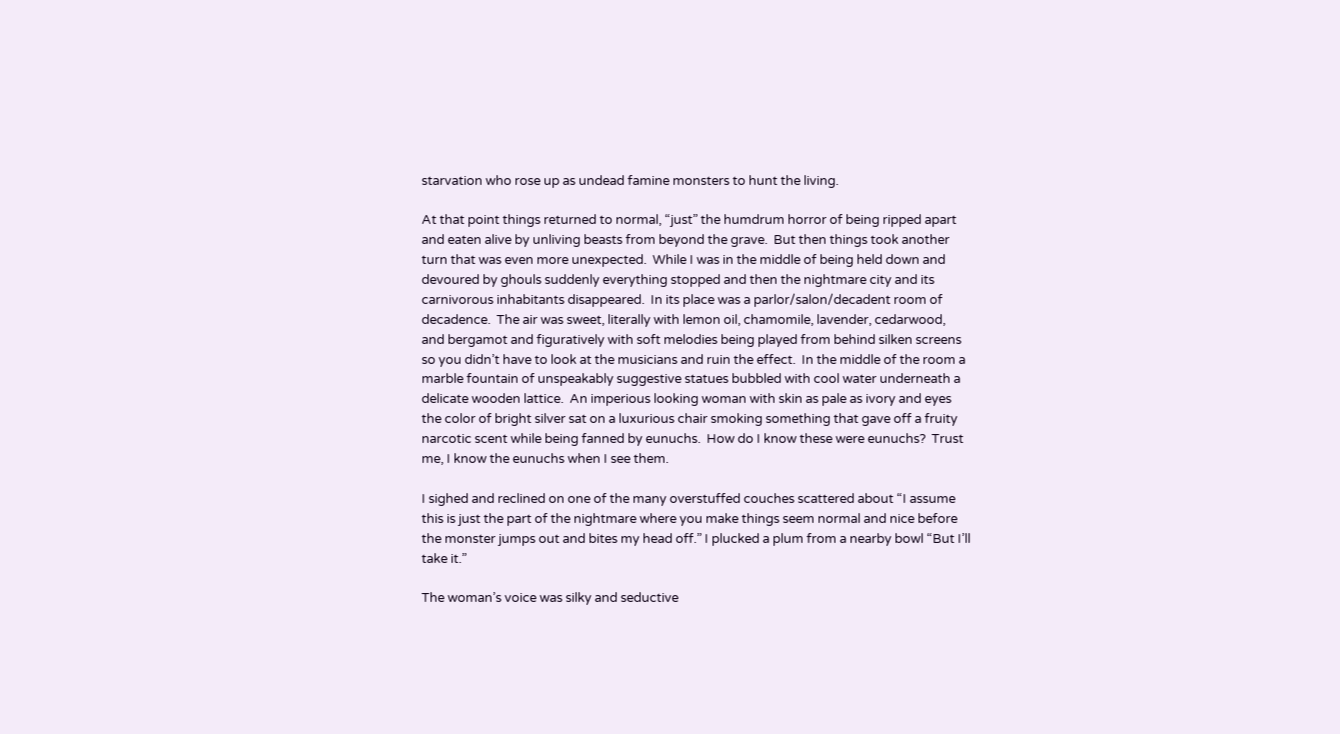starvation who rose up as undead famine monsters to hunt the living.

At that point things returned to normal, “just” the humdrum horror of being ripped apart and eaten alive by unliving beasts from beyond the grave.  But then things took another turn that was even more unexpected.  While I was in the middle of being held down and devoured by ghouls suddenly everything stopped and then the nightmare city and its carnivorous inhabitants disappeared.  In its place was a parlor/salon/decadent room of decadence.  The air was sweet, literally with lemon oil, chamomile, lavender, cedarwood, and bergamot and figuratively with soft melodies being played from behind silken screens so you didn’t have to look at the musicians and ruin the effect.  In the middle of the room a marble fountain of unspeakably suggestive statues bubbled with cool water underneath a delicate wooden lattice.  An imperious looking woman with skin as pale as ivory and eyes the color of bright silver sat on a luxurious chair smoking something that gave off a fruity narcotic scent while being fanned by eunuchs.  How do I know these were eunuchs?  Trust me, I know the eunuchs when I see them.

I sighed and reclined on one of the many overstuffed couches scattered about “I assume this is just the part of the nightmare where you make things seem normal and nice before the monster jumps out and bites my head off.” I plucked a plum from a nearby bowl “But I’ll take it.”

The woman’s voice was silky and seductive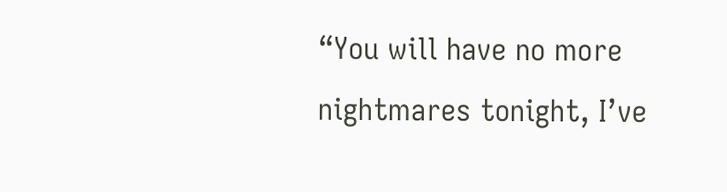“You will have no more nightmares tonight, I’ve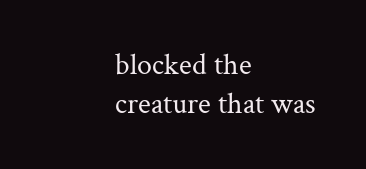blocked the creature that was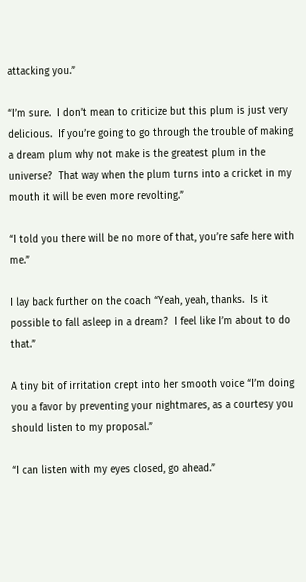attacking you.”

“I’m sure.  I don’t mean to criticize but this plum is just very delicious.  If you’re going to go through the trouble of making a dream plum why not make is the greatest plum in the universe?  That way when the plum turns into a cricket in my mouth it will be even more revolting.”

“I told you there will be no more of that, you’re safe here with me.”

I lay back further on the coach “Yeah, yeah, thanks.  Is it possible to fall asleep in a dream?  I feel like I’m about to do that.”

A tiny bit of irritation crept into her smooth voice “I’m doing you a favor by preventing your nightmares, as a courtesy you should listen to my proposal.”

“I can listen with my eyes closed, go ahead.”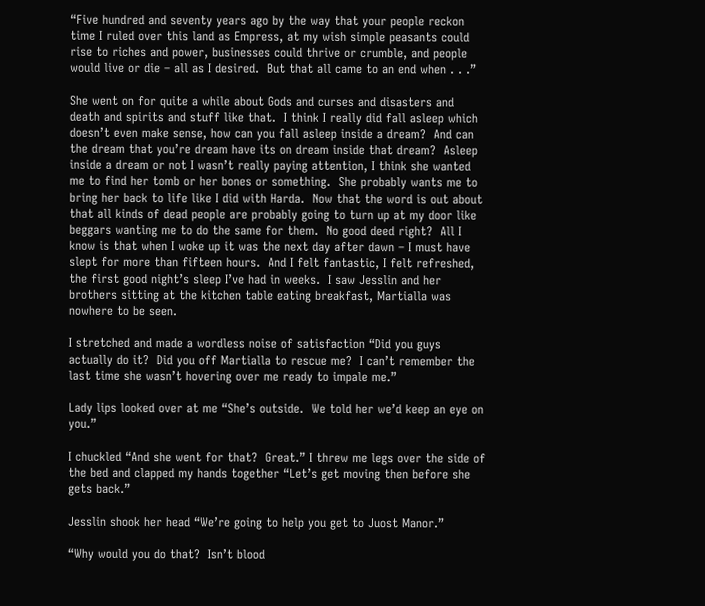“Five hundred and seventy years ago by the way that your people reckon time I ruled over this land as Empress, at my wish simple peasants could rise to riches and power, businesses could thrive or crumble, and people would live or die – all as I desired.  But that all came to an end when . . .”

She went on for quite a while about Gods and curses and disasters and death and spirits and stuff like that.  I think I really did fall asleep which doesn’t even make sense, how can you fall asleep inside a dream?  And can the dream that you’re dream have its on dream inside that dream?  Asleep inside a dream or not I wasn’t really paying attention, I think she wanted me to find her tomb or her bones or something.  She probably wants me to bring her back to life like I did with Harda.  Now that the word is out about that all kinds of dead people are probably going to turn up at my door like beggars wanting me to do the same for them.  No good deed right?  All I know is that when I woke up it was the next day after dawn – I must have slept for more than fifteen hours.  And I felt fantastic, I felt refreshed, the first good night’s sleep I’ve had in weeks.  I saw Jesslin and her brothers sitting at the kitchen table eating breakfast, Martialla was nowhere to be seen.

I stretched and made a wordless noise of satisfaction “Did you guys actually do it?  Did you off Martialla to rescue me?  I can’t remember the last time she wasn’t hovering over me ready to impale me.”

Lady lips looked over at me “She’s outside.  We told her we’d keep an eye on you.”

I chuckled “And she went for that?  Great.” I threw me legs over the side of the bed and clapped my hands together “Let’s get moving then before she gets back.”

Jesslin shook her head “We’re going to help you get to Juost Manor.”

“Why would you do that?  Isn’t blood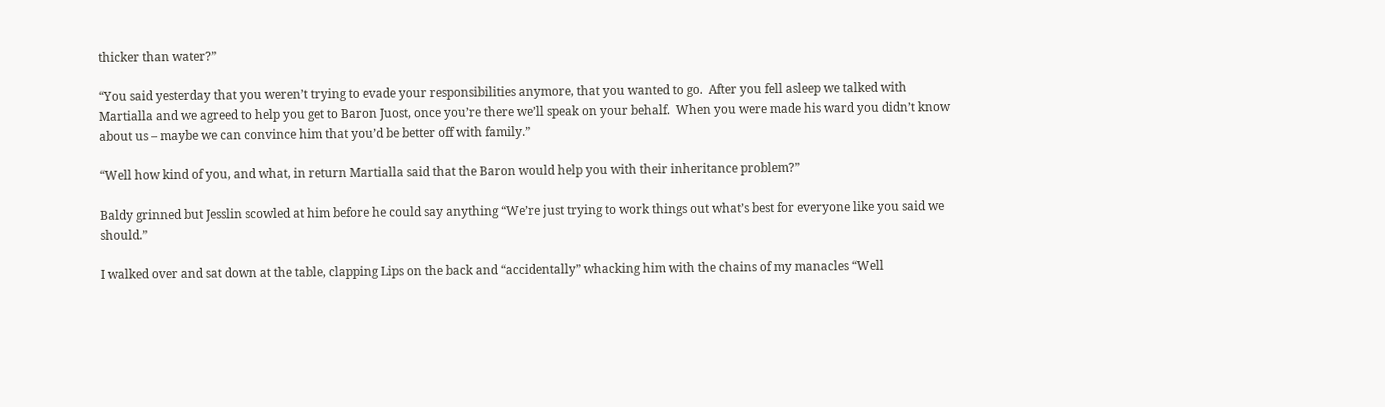thicker than water?”

“You said yesterday that you weren’t trying to evade your responsibilities anymore, that you wanted to go.  After you fell asleep we talked with Martialla and we agreed to help you get to Baron Juost, once you’re there we’ll speak on your behalf.  When you were made his ward you didn’t know about us – maybe we can convince him that you’d be better off with family.”

“Well how kind of you, and what, in return Martialla said that the Baron would help you with their inheritance problem?”

Baldy grinned but Jesslin scowled at him before he could say anything “We’re just trying to work things out what’s best for everyone like you said we should.”

I walked over and sat down at the table, clapping Lips on the back and “accidentally” whacking him with the chains of my manacles “Well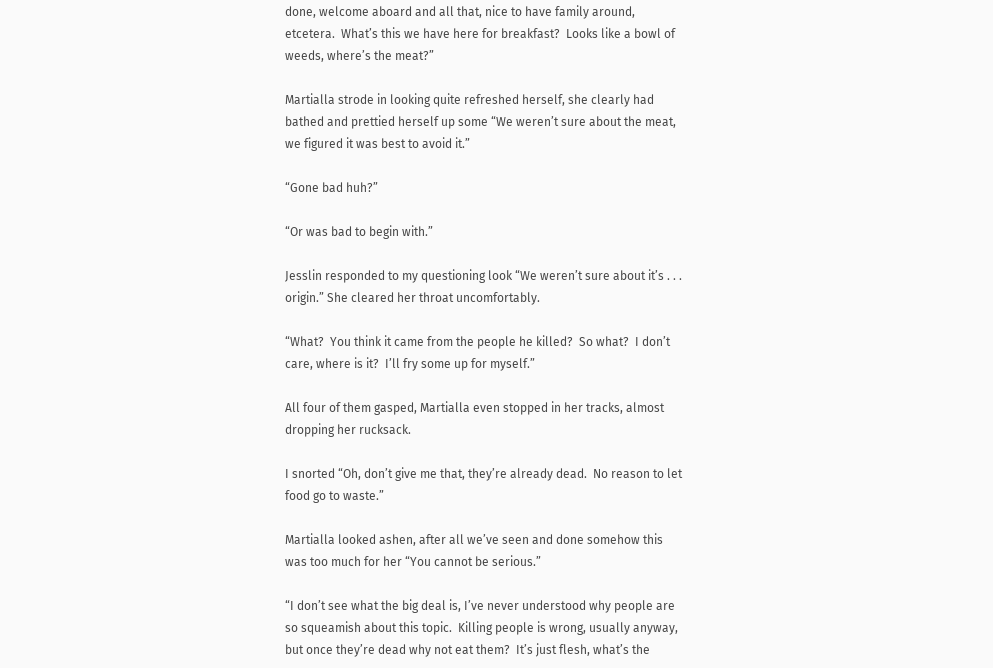done, welcome aboard and all that, nice to have family around, etcetera.  What’s this we have here for breakfast?  Looks like a bowl of weeds, where’s the meat?”

Martialla strode in looking quite refreshed herself, she clearly had bathed and prettied herself up some “We weren’t sure about the meat, we figured it was best to avoid it.”

“Gone bad huh?”

“Or was bad to begin with.”

Jesslin responded to my questioning look “We weren’t sure about it’s . . . origin.” She cleared her throat uncomfortably.

“What?  You think it came from the people he killed?  So what?  I don’t care, where is it?  I’ll fry some up for myself.”

All four of them gasped, Martialla even stopped in her tracks, almost dropping her rucksack.

I snorted “Oh, don’t give me that, they’re already dead.  No reason to let food go to waste.”

Martialla looked ashen, after all we’ve seen and done somehow this was too much for her “You cannot be serious.”

“I don’t see what the big deal is, I’ve never understood why people are so squeamish about this topic.  Killing people is wrong, usually anyway, but once they’re dead why not eat them?  It’s just flesh, what’s the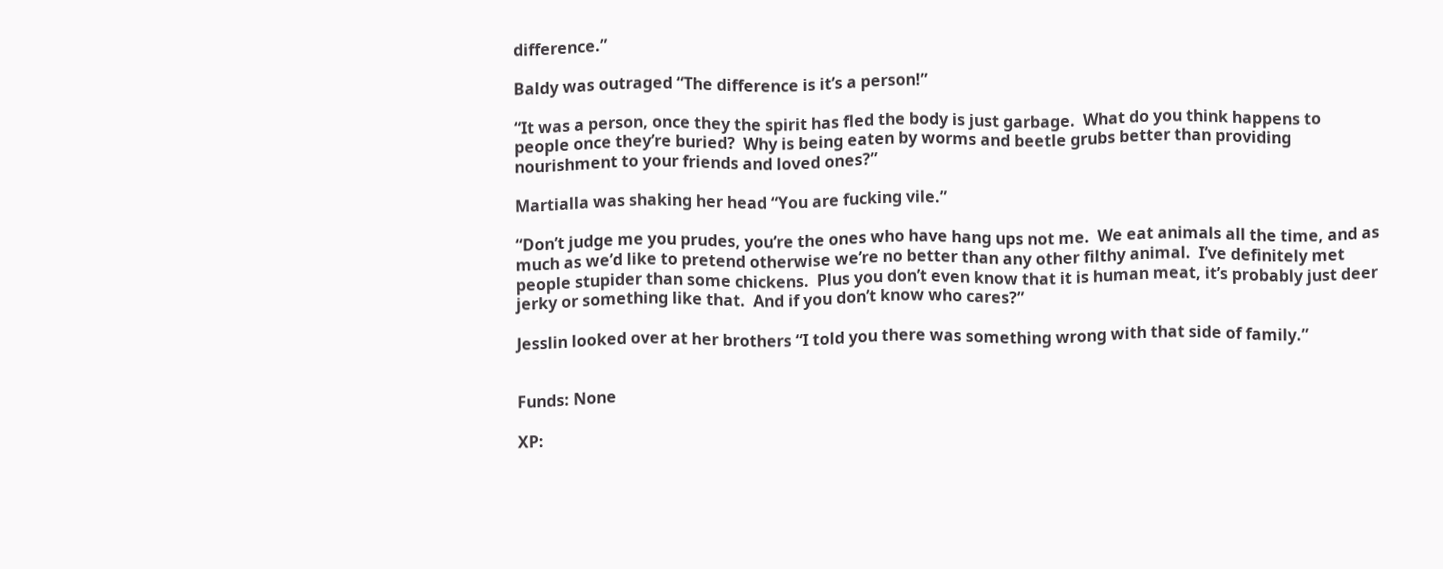difference.”

Baldy was outraged “The difference is it’s a person!”

“It was a person, once they the spirit has fled the body is just garbage.  What do you think happens to people once they’re buried?  Why is being eaten by worms and beetle grubs better than providing nourishment to your friends and loved ones?”

Martialla was shaking her head “You are fucking vile.”

“Don’t judge me you prudes, you’re the ones who have hang ups not me.  We eat animals all the time, and as much as we’d like to pretend otherwise we’re no better than any other filthy animal.  I’ve definitely met people stupider than some chickens.  Plus you don’t even know that it is human meat, it’s probably just deer jerky or something like that.  And if you don’t know who cares?”

Jesslin looked over at her brothers “I told you there was something wrong with that side of family.”


Funds: None

XP: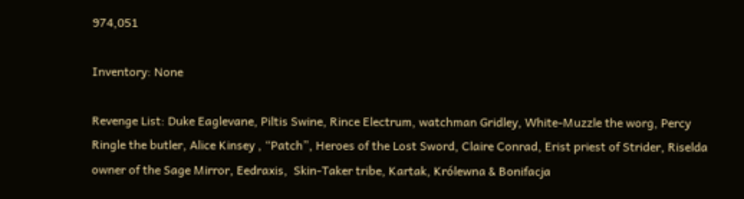974,051

Inventory: None

Revenge List: Duke Eaglevane, Piltis Swine, Rince Electrum, watchman Gridley, White-Muzzle the worg, Percy Ringle the butler, Alice Kinsey , “Patch”, Heroes of the Lost Sword, Claire Conrad, Erist priest of Strider, Riselda owner of the Sage Mirror, Eedraxis,  Skin-Taker tribe, Kartak, Królewna & Bonifacja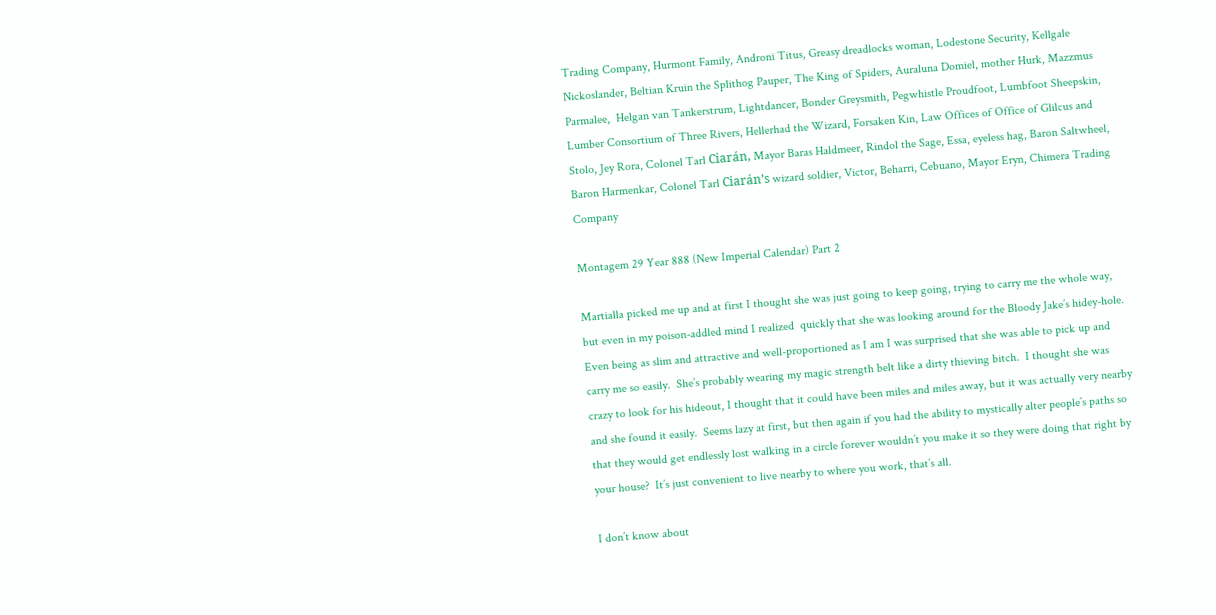Trading Company, Hurmont Family, Androni Titus, Greasy dreadlocks woman, Lodestone Security, Kellgale Nickoslander, Beltian Kruin the Splithog Pauper, The King of Spiders, Auraluna Domiel, mother Hurk, Mazzmus Parmalee,  Helgan van Tankerstrum, Lightdancer, Bonder Greysmith, Pegwhistle Proudfoot, Lumbfoot Sheepskin, Lumber Consortium of Three Rivers, Hellerhad the Wizard, Forsaken Kin, Law Offices of Office of Glilcus and Stolo, Jey Rora, Colonel Tarl Ciarán, Mayor Baras Haldmeer, Rindol the Sage, Essa, eyeless hag, Baron Saltwheel, Baron Harmenkar, Colonel Tarl Ciarán’s wizard soldier, Victor, Beharri, Cebuano, Mayor Eryn, Chimera Trading Company

Montagem 29 Year 888 (New Imperial Calendar) Part 2

Martialla picked me up and at first I thought she was just going to keep going, trying to carry me the whole way, but even in my poison-addled mind I realized  quickly that she was looking around for the Bloody Jake’s hidey-hole.  Even being as slim and attractive and well-proportioned as I am I was surprised that she was able to pick up and carry me so easily.  She’s probably wearing my magic strength belt like a dirty thieving bitch.  I thought she was crazy to look for his hideout, I thought that it could have been miles and miles away, but it was actually very nearby and she found it easily.  Seems lazy at first, but then again if you had the ability to mystically alter people’s paths so that they would get endlessly lost walking in a circle forever wouldn’t you make it so they were doing that right by your house?  It’s just convenient to live nearby to where you work, that’s all.

I don’t know about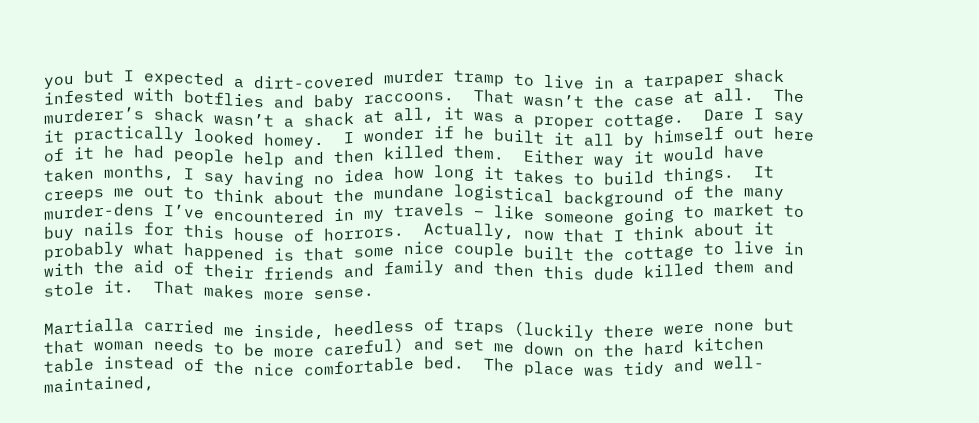you but I expected a dirt-covered murder tramp to live in a tarpaper shack infested with botflies and baby raccoons.  That wasn’t the case at all.  The murderer’s shack wasn’t a shack at all, it was a proper cottage.  Dare I say it practically looked homey.  I wonder if he built it all by himself out here of it he had people help and then killed them.  Either way it would have taken months, I say having no idea how long it takes to build things.  It creeps me out to think about the mundane logistical background of the many murder-dens I’ve encountered in my travels – like someone going to market to buy nails for this house of horrors.  Actually, now that I think about it probably what happened is that some nice couple built the cottage to live in with the aid of their friends and family and then this dude killed them and stole it.  That makes more sense.

Martialla carried me inside, heedless of traps (luckily there were none but that woman needs to be more careful) and set me down on the hard kitchen table instead of the nice comfortable bed.  The place was tidy and well-maintained,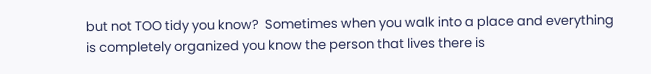but not TOO tidy you know?  Sometimes when you walk into a place and everything is completely organized you know the person that lives there is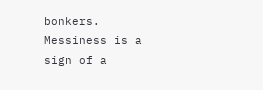bonkers.  Messiness is a sign of a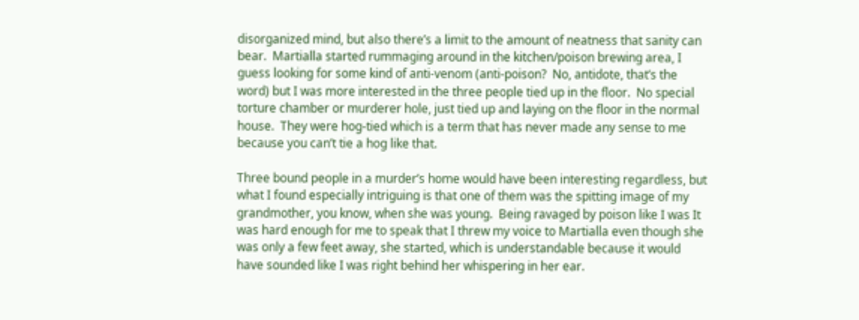disorganized mind, but also there’s a limit to the amount of neatness that sanity can bear.  Martialla started rummaging around in the kitchen/poison brewing area, I guess looking for some kind of anti-venom (anti-poison?  No, antidote, that’s the word) but I was more interested in the three people tied up in the floor.  No special torture chamber or murderer hole, just tied up and laying on the floor in the normal house.  They were hog-tied which is a term that has never made any sense to me because you can’t tie a hog like that.

Three bound people in a murder’s home would have been interesting regardless, but what I found especially intriguing is that one of them was the spitting image of my grandmother, you know, when she was young.  Being ravaged by poison like I was It was hard enough for me to speak that I threw my voice to Martialla even though she was only a few feet away, she started, which is understandable because it would have sounded like I was right behind her whispering in her ear.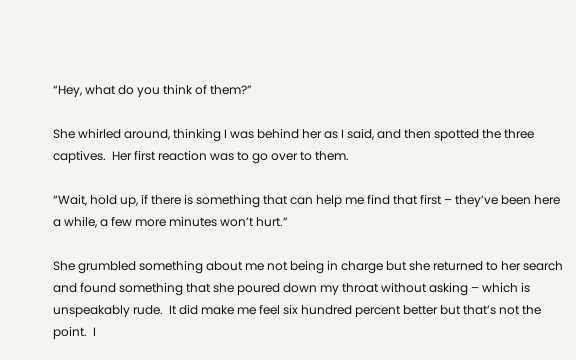“Hey, what do you think of them?”

She whirled around, thinking I was behind her as I said, and then spotted the three captives.  Her first reaction was to go over to them.

“Wait, hold up, if there is something that can help me find that first – they’ve been here a while, a few more minutes won’t hurt.”

She grumbled something about me not being in charge but she returned to her search and found something that she poured down my throat without asking – which is unspeakably rude.  It did make me feel six hundred percent better but that’s not the point.  I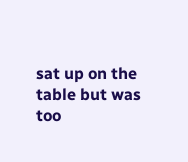sat up on the table but was too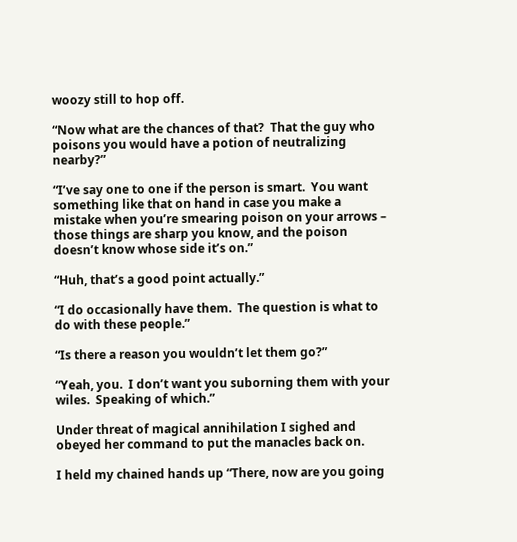woozy still to hop off.

“Now what are the chances of that?  That the guy who poisons you would have a potion of neutralizing nearby?”

“I’ve say one to one if the person is smart.  You want something like that on hand in case you make a mistake when you’re smearing poison on your arrows – those things are sharp you know, and the poison doesn’t know whose side it’s on.”

“Huh, that’s a good point actually.”

“I do occasionally have them.  The question is what to do with these people.”

“Is there a reason you wouldn’t let them go?”

“Yeah, you.  I don’t want you suborning them with your wiles.  Speaking of which.”

Under threat of magical annihilation I sighed and obeyed her command to put the manacles back on.

I held my chained hands up “There, now are you going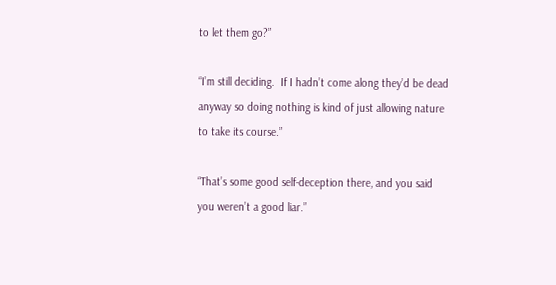to let them go?”

“I’m still deciding.  If I hadn’t come along they’d be dead anyway so doing nothing is kind of just allowing nature to take its course.”

“That’s some good self-deception there, and you said you weren’t a good liar.”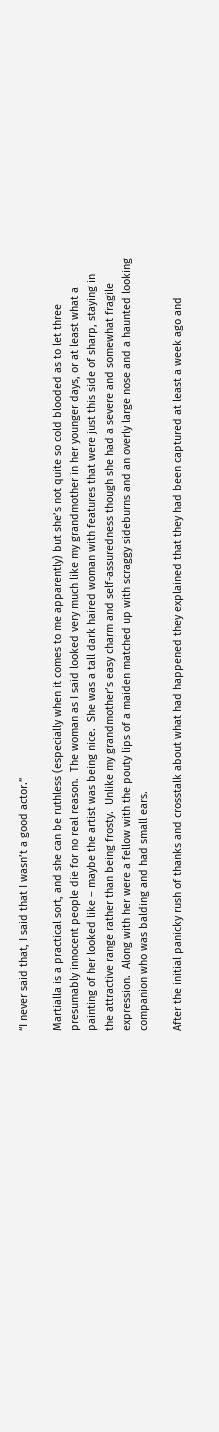“I never said that, I said that I wasn’t a good actor.”

Martialla is a practical sort, and she can be ruthless (especially when it comes to me apparently) but she’s not quite so cold blooded as to let three presumably innocent people die for no real reason.  The woman as I said looked very much like my grandmother in her younger days, or at least what a painting of her looked like – maybe the artist was being nice.  She was a tall dark haired woman with features that were just this side of sharp, staying in the attractive range rather than being frosty.  Unlike my grandmother’s easy charm and self-assuredness though she had a severe and somewhat fragile expression.  Along with her were a fellow with the pouty lips of a maiden matched up with scraggy sideburns and an overly large nose and a haunted looking companion who was balding and had small ears.

After the initial panicky rush of thanks and crosstalk about what had happened they explained that they had been captured at least a week ago and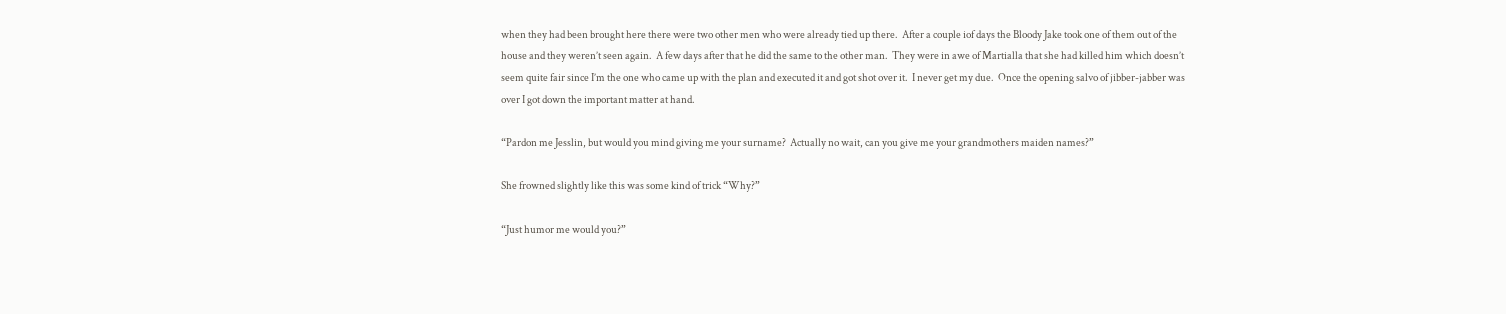when they had been brought here there were two other men who were already tied up there.  After a couple iof days the Bloody Jake took one of them out of the house and they weren’t seen again.  A few days after that he did the same to the other man.  They were in awe of Martialla that she had killed him which doesn’t seem quite fair since I’m the one who came up with the plan and executed it and got shot over it.  I never get my due.  Once the opening salvo of jibber-jabber was over I got down the important matter at hand.

“Pardon me Jesslin, but would you mind giving me your surname?  Actually no wait, can you give me your grandmothers maiden names?”

She frowned slightly like this was some kind of trick “Why?”

“Just humor me would you?”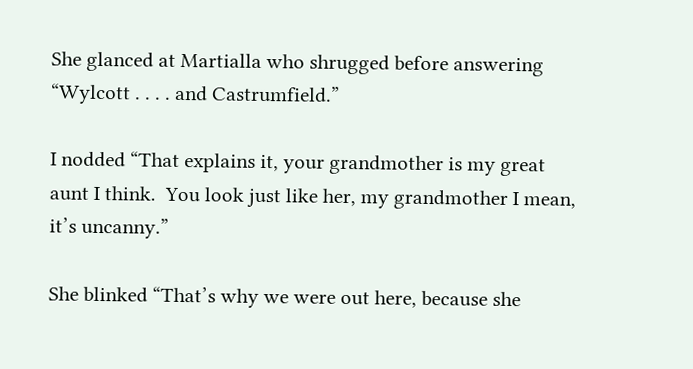She glanced at Martialla who shrugged before answering “Wylcott . . . . and Castrumfield.”

I nodded “That explains it, your grandmother is my great aunt I think.  You look just like her, my grandmother I mean, it’s uncanny.”

She blinked “That’s why we were out here, because she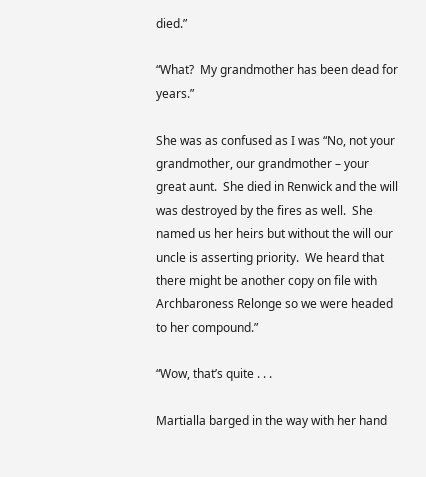died.”

“What?  My grandmother has been dead for years.”

She was as confused as I was “No, not your grandmother, our grandmother – your great aunt.  She died in Renwick and the will was destroyed by the fires as well.  She named us her heirs but without the will our uncle is asserting priority.  We heard that there might be another copy on file with Archbaroness Relonge so we were headed to her compound.”

“Wow, that’s quite . . .

Martialla barged in the way with her hand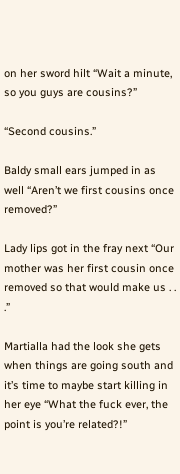on her sword hilt “Wait a minute, so you guys are cousins?”

“Second cousins.”

Baldy small ears jumped in as well “Aren’t we first cousins once removed?”

Lady lips got in the fray next “Our mother was her first cousin once removed so that would make us . . .”

Martialla had the look she gets when things are going south and it’s time to maybe start killing in her eye “What the fuck ever, the point is you’re related?!”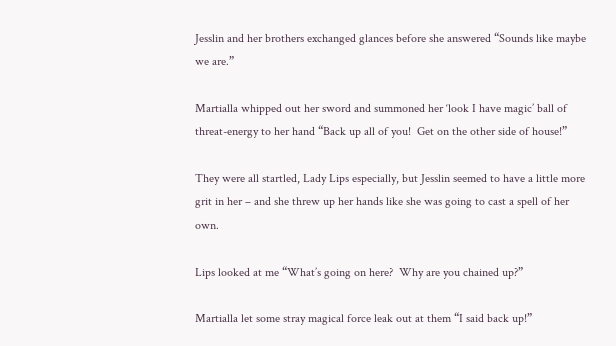Jesslin and her brothers exchanged glances before she answered “Sounds like maybe we are.”

Martialla whipped out her sword and summoned her ‘look I have magic’ ball of threat-energy to her hand “Back up all of you!  Get on the other side of house!”

They were all startled, Lady Lips especially, but Jesslin seemed to have a little more grit in her – and she threw up her hands like she was going to cast a spell of her own.

Lips looked at me “What’s going on here?  Why are you chained up?”

Martialla let some stray magical force leak out at them “I said back up!”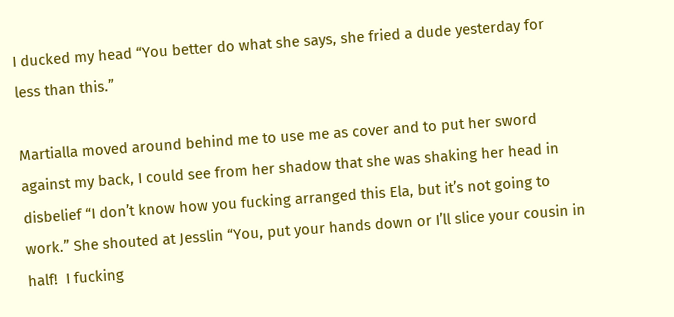I ducked my head “You better do what she says, she fried a dude yesterday for less than this.”

Martialla moved around behind me to use me as cover and to put her sword against my back, I could see from her shadow that she was shaking her head in disbelief “I don’t know how you fucking arranged this Ela, but it’s not going to work.” She shouted at Jesslin “You, put your hands down or I’ll slice your cousin in half!  I fucking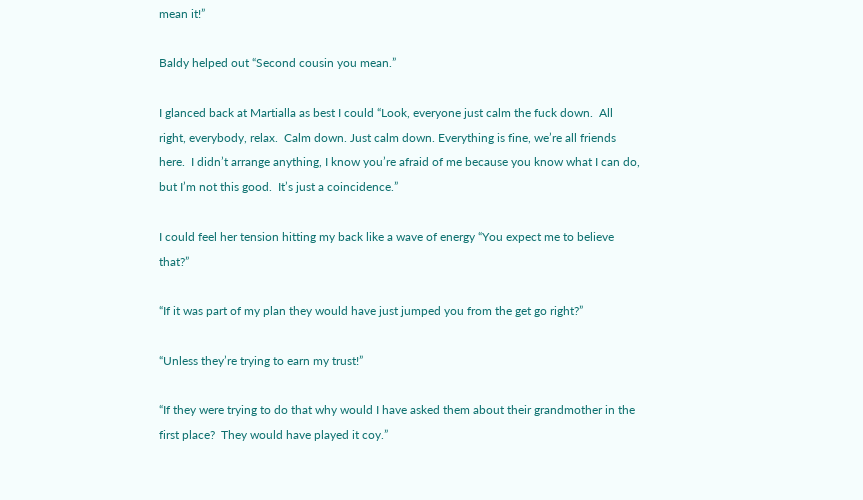mean it!”

Baldy helped out “Second cousin you mean.”

I glanced back at Martialla as best I could “Look, everyone just calm the fuck down.  All right, everybody, relax.  Calm down. Just calm down. Everything is fine, we’re all friends here.  I didn’t arrange anything, I know you’re afraid of me because you know what I can do, but I’m not this good.  It’s just a coincidence.”

I could feel her tension hitting my back like a wave of energy “You expect me to believe that?”

“If it was part of my plan they would have just jumped you from the get go right?”

“Unless they’re trying to earn my trust!”

“If they were trying to do that why would I have asked them about their grandmother in the first place?  They would have played it coy.”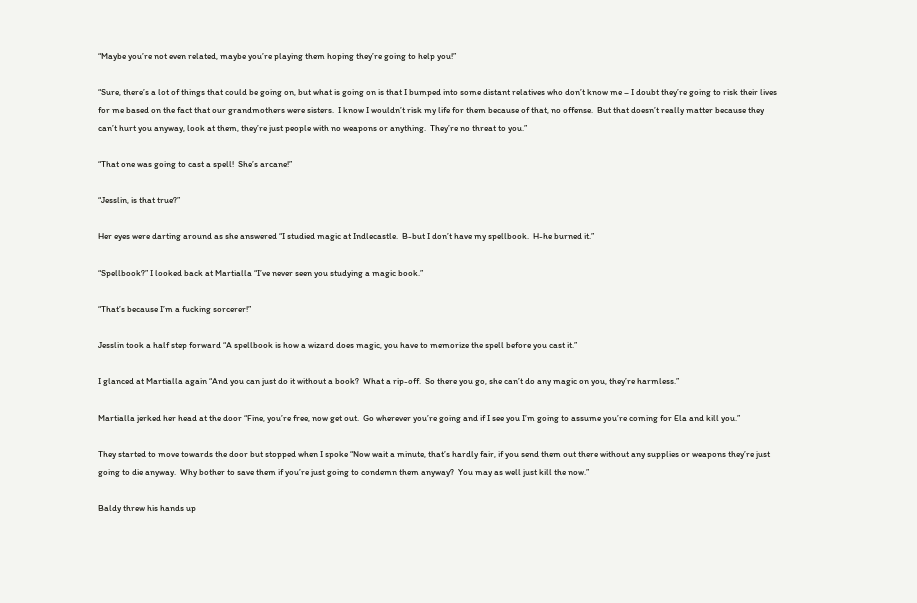“Maybe you’re not even related, maybe you’re playing them hoping they’re going to help you!”

“Sure, there’s a lot of things that could be going on, but what is going on is that I bumped into some distant relatives who don’t know me – I doubt they’re going to risk their lives for me based on the fact that our grandmothers were sisters.  I know I wouldn’t risk my life for them because of that, no offense.  But that doesn’t really matter because they can’t hurt you anyway, look at them, they’re just people with no weapons or anything.  They’re no threat to you.”

“That one was going to cast a spell!  She’s arcane!”

“Jesslin, is that true?”

Her eyes were darting around as she answered “I studied magic at Indlecastle.  B-but I don’t have my spellbook.  H-he burned it.”

“Spellbook?” I looked back at Martialla “I’ve never seen you studying a magic book.”

“That’s because I’m a fucking sorcerer!”

Jesslin took a half step forward “A spellbook is how a wizard does magic, you have to memorize the spell before you cast it.”

I glanced at Martialla again “And you can just do it without a book?  What a rip-off.  So there you go, she can’t do any magic on you, they’re harmless.”

Martialla jerked her head at the door “Fine, you’re free, now get out.  Go wherever you’re going and if I see you I’m going to assume you’re coming for Ela and kill you.”

They started to move towards the door but stopped when I spoke “Now wait a minute, that’s hardly fair, if you send them out there without any supplies or weapons they’re just going to die anyway.  Why bother to save them if you’re just going to condemn them anyway?  You may as well just kill the now.”

Baldy threw his hands up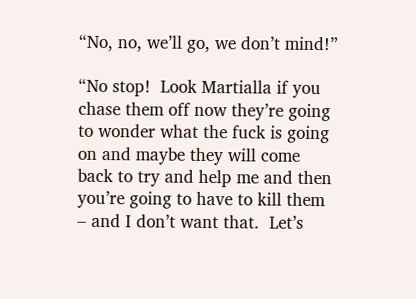“No, no, we’ll go, we don’t mind!”

“No stop!  Look Martialla if you chase them off now they’re going to wonder what the fuck is going on and maybe they will come back to try and help me and then you’re going to have to kill them – and I don’t want that.  Let’s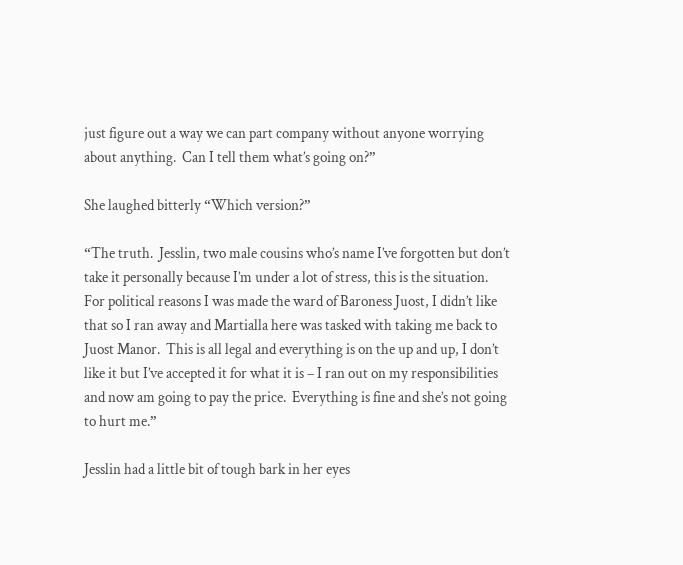just figure out a way we can part company without anyone worrying about anything.  Can I tell them what’s going on?”

She laughed bitterly “Which version?”

“The truth.  Jesslin, two male cousins who’s name I’ve forgotten but don’t take it personally because I’m under a lot of stress, this is the situation.  For political reasons I was made the ward of Baroness Juost, I didn’t like that so I ran away and Martialla here was tasked with taking me back to Juost Manor.  This is all legal and everything is on the up and up, I don’t like it but I’ve accepted it for what it is – I ran out on my responsibilities and now am going to pay the price.  Everything is fine and she’s not going to hurt me.”

Jesslin had a little bit of tough bark in her eyes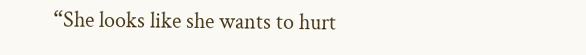“She looks like she wants to hurt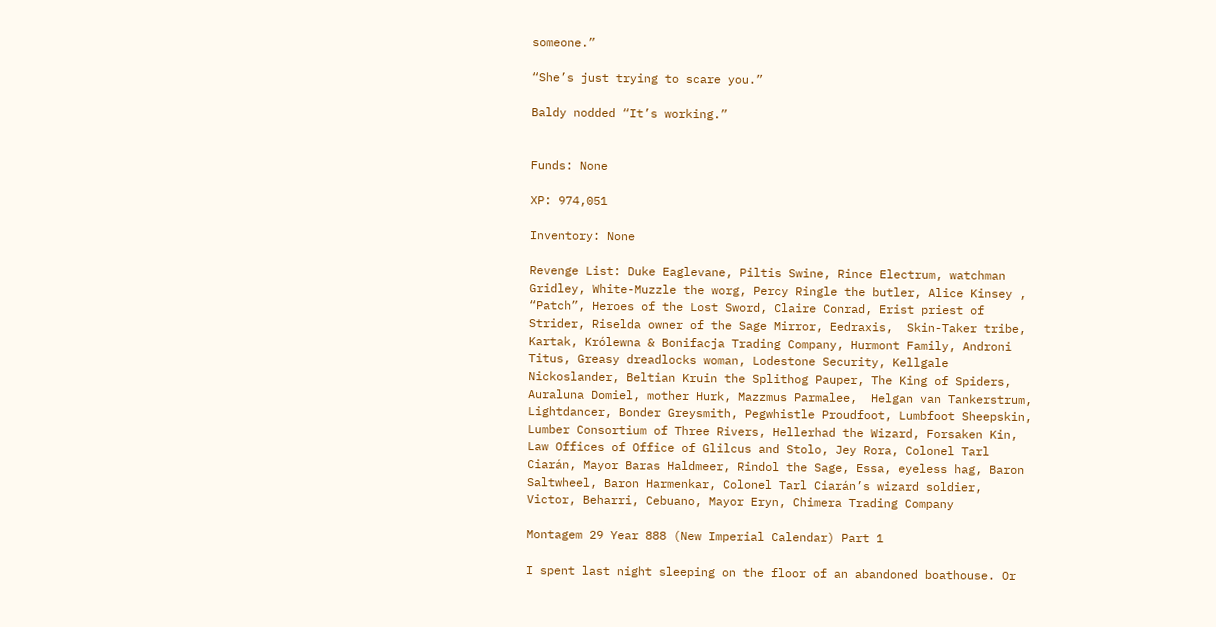someone.”

“She’s just trying to scare you.”

Baldy nodded “It’s working.”


Funds: None

XP: 974,051

Inventory: None

Revenge List: Duke Eaglevane, Piltis Swine, Rince Electrum, watchman Gridley, White-Muzzle the worg, Percy Ringle the butler, Alice Kinsey , “Patch”, Heroes of the Lost Sword, Claire Conrad, Erist priest of Strider, Riselda owner of the Sage Mirror, Eedraxis,  Skin-Taker tribe, Kartak, Królewna & Bonifacja Trading Company, Hurmont Family, Androni Titus, Greasy dreadlocks woman, Lodestone Security, Kellgale Nickoslander, Beltian Kruin the Splithog Pauper, The King of Spiders, Auraluna Domiel, mother Hurk, Mazzmus Parmalee,  Helgan van Tankerstrum, Lightdancer, Bonder Greysmith, Pegwhistle Proudfoot, Lumbfoot Sheepskin, Lumber Consortium of Three Rivers, Hellerhad the Wizard, Forsaken Kin, Law Offices of Office of Glilcus and Stolo, Jey Rora, Colonel Tarl Ciarán, Mayor Baras Haldmeer, Rindol the Sage, Essa, eyeless hag, Baron Saltwheel, Baron Harmenkar, Colonel Tarl Ciarán’s wizard soldier, Victor, Beharri, Cebuano, Mayor Eryn, Chimera Trading Company

Montagem 29 Year 888 (New Imperial Calendar) Part 1

I spent last night sleeping on the floor of an abandoned boathouse. Or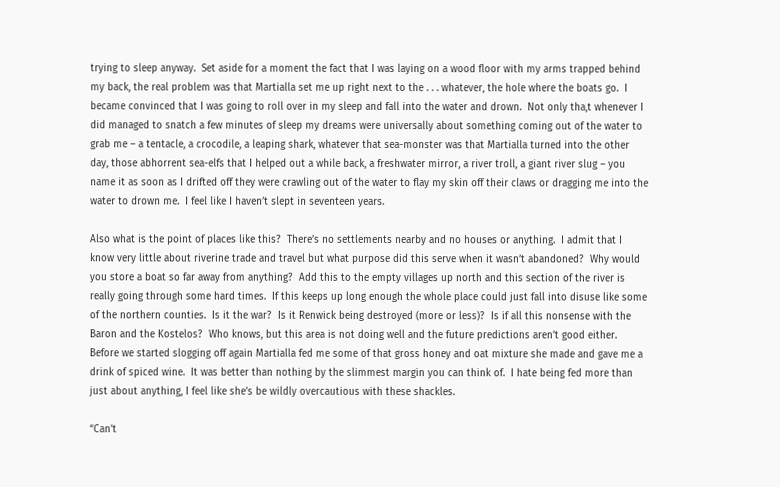trying to sleep anyway.  Set aside for a moment the fact that I was laying on a wood floor with my arms trapped behind my back, the real problem was that Martialla set me up right next to the . . . whatever, the hole where the boats go.  I became convinced that I was going to roll over in my sleep and fall into the water and drown.  Not only tha,t whenever I did managed to snatch a few minutes of sleep my dreams were universally about something coming out of the water to grab me – a tentacle, a crocodile, a leaping shark, whatever that sea-monster was that Martialla turned into the other day, those abhorrent sea-elfs that I helped out a while back, a freshwater mirror, a river troll, a giant river slug – you name it as soon as I drifted off they were crawling out of the water to flay my skin off their claws or dragging me into the water to drown me.  I feel like I haven’t slept in seventeen years.

Also what is the point of places like this?  There’s no settlements nearby and no houses or anything.  I admit that I know very little about riverine trade and travel but what purpose did this serve when it wasn’t abandoned?  Why would you store a boat so far away from anything?  Add this to the empty villages up north and this section of the river is really going through some hard times.  If this keeps up long enough the whole place could just fall into disuse like some of the northern counties.  Is it the war?  Is it Renwick being destroyed (more or less)?  Is if all this nonsense with the Baron and the Kostelos?  Who knows, but this area is not doing well and the future predictions aren’t good either.  Before we started slogging off again Martialla fed me some of that gross honey and oat mixture she made and gave me a drink of spiced wine.  It was better than nothing by the slimmest margin you can think of.  I hate being fed more than just about anything, I feel like she’s be wildly overcautious with these shackles.

“Can’t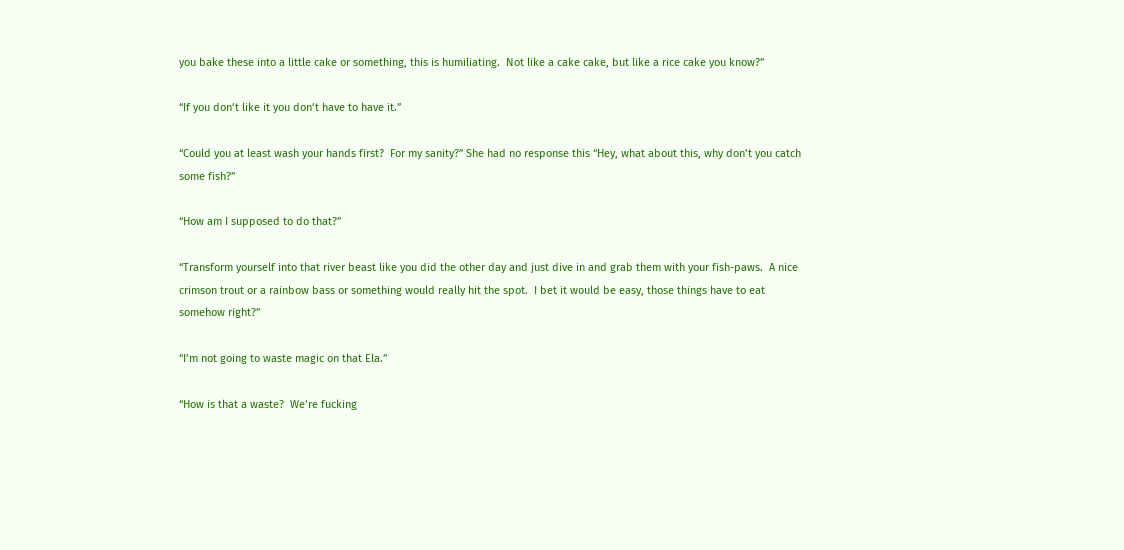you bake these into a little cake or something, this is humiliating.  Not like a cake cake, but like a rice cake you know?”

“If you don’t like it you don’t have to have it.”

“Could you at least wash your hands first?  For my sanity?” She had no response this “Hey, what about this, why don’t you catch some fish?”

“How am I supposed to do that?”

“Transform yourself into that river beast like you did the other day and just dive in and grab them with your fish-paws.  A nice crimson trout or a rainbow bass or something would really hit the spot.  I bet it would be easy, those things have to eat somehow right?”

“I’m not going to waste magic on that Ela.”

“How is that a waste?  We’re fucking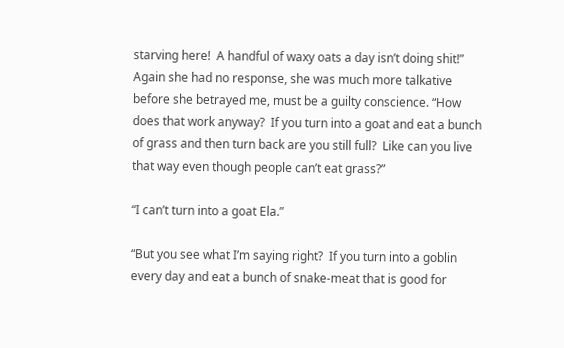starving here!  A handful of waxy oats a day isn’t doing shit!” Again she had no response, she was much more talkative before she betrayed me, must be a guilty conscience. “How does that work anyway?  If you turn into a goat and eat a bunch of grass and then turn back are you still full?  Like can you live that way even though people can’t eat grass?”

“I can’t turn into a goat Ela.”

“But you see what I’m saying right?  If you turn into a goblin every day and eat a bunch of snake-meat that is good for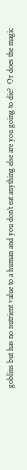goblins but has no nutrient value to a human and you don’t eat anything else are you going to die?  Or does the magic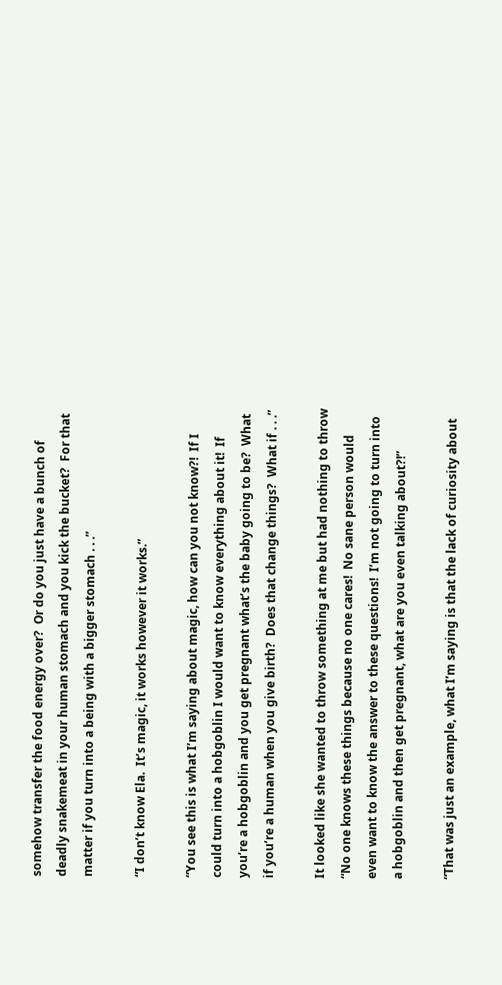somehow transfer the food energy over?  Or do you just have a bunch of deadly snakemeat in your human stomach and you kick the bucket?  For that matter if you turn into a being with a bigger stomach . . .”

“I don’t know Ela.  It’s magic, it works however it works.”

“You see this is what I’m saying about magic, how can you not know?!  If I could turn into a hobgoblin I would want to know everything about it!  If you’re a hobgoblin and you get pregnant what’s the baby going to be?  What if you’re a human when you give birth?  Does that change things?  What if . . .”

It looked like she wanted to throw something at me but had nothing to throw “No one knows these things because no one cares!  No sane person would even want to know the answer to these questions!  I’m not going to turn into a hobgoblin and then get pregnant, what are you even talking about?!”

“That was just an example, what I’m saying is that the lack of curiosity about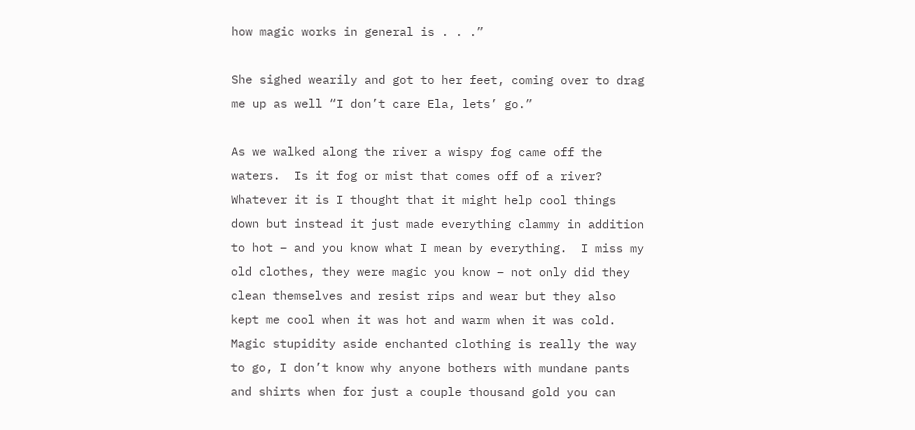how magic works in general is . . .”

She sighed wearily and got to her feet, coming over to drag me up as well “I don’t care Ela, lets’ go.”

As we walked along the river a wispy fog came off the waters.  Is it fog or mist that comes off of a river?  Whatever it is I thought that it might help cool things down but instead it just made everything clammy in addition to hot – and you know what I mean by everything.  I miss my old clothes, they were magic you know – not only did they clean themselves and resist rips and wear but they also kept me cool when it was hot and warm when it was cold.  Magic stupidity aside enchanted clothing is really the way to go, I don’t know why anyone bothers with mundane pants and shirts when for just a couple thousand gold you can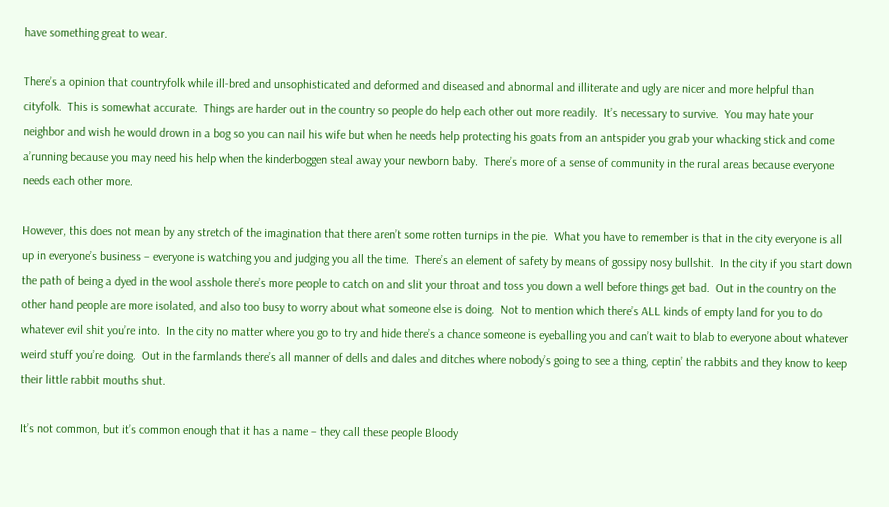have something great to wear.

There’s a opinion that countryfolk while ill-bred and unsophisticated and deformed and diseased and abnormal and illiterate and ugly are nicer and more helpful than cityfolk.  This is somewhat accurate.  Things are harder out in the country so people do help each other out more readily.  It’s necessary to survive.  You may hate your neighbor and wish he would drown in a bog so you can nail his wife but when he needs help protecting his goats from an antspider you grab your whacking stick and come a’running because you may need his help when the kinderboggen steal away your newborn baby.  There’s more of a sense of community in the rural areas because everyone needs each other more.

However, this does not mean by any stretch of the imagination that there aren’t some rotten turnips in the pie.  What you have to remember is that in the city everyone is all up in everyone’s business – everyone is watching you and judging you all the time.  There’s an element of safety by means of gossipy nosy bullshit.  In the city if you start down the path of being a dyed in the wool asshole there’s more people to catch on and slit your throat and toss you down a well before things get bad.  Out in the country on the other hand people are more isolated, and also too busy to worry about what someone else is doing.  Not to mention which there’s ALL kinds of empty land for you to do whatever evil shit you’re into.  In the city no matter where you go to try and hide there’s a chance someone is eyeballing you and can’t wait to blab to everyone about whatever weird stuff you’re doing.  Out in the farmlands there’s all manner of dells and dales and ditches where nobody’s going to see a thing, ceptin’ the rabbits and they know to keep their little rabbit mouths shut.

It’s not common, but it’s common enough that it has a name – they call these people Bloody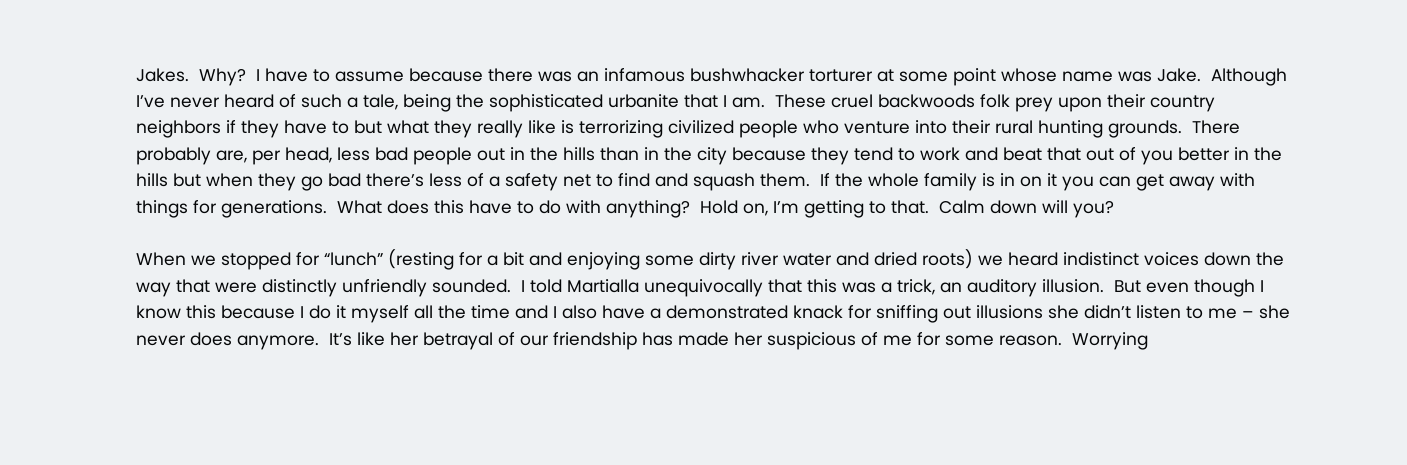Jakes.  Why?  I have to assume because there was an infamous bushwhacker torturer at some point whose name was Jake.  Although I’ve never heard of such a tale, being the sophisticated urbanite that I am.  These cruel backwoods folk prey upon their country neighbors if they have to but what they really like is terrorizing civilized people who venture into their rural hunting grounds.  There probably are, per head, less bad people out in the hills than in the city because they tend to work and beat that out of you better in the hills but when they go bad there’s less of a safety net to find and squash them.  If the whole family is in on it you can get away with things for generations.  What does this have to do with anything?  Hold on, I’m getting to that.  Calm down will you?

When we stopped for “lunch” (resting for a bit and enjoying some dirty river water and dried roots) we heard indistinct voices down the way that were distinctly unfriendly sounded.  I told Martialla unequivocally that this was a trick, an auditory illusion.  But even though I know this because I do it myself all the time and I also have a demonstrated knack for sniffing out illusions she didn’t listen to me – she never does anymore.  It’s like her betrayal of our friendship has made her suspicious of me for some reason.  Worrying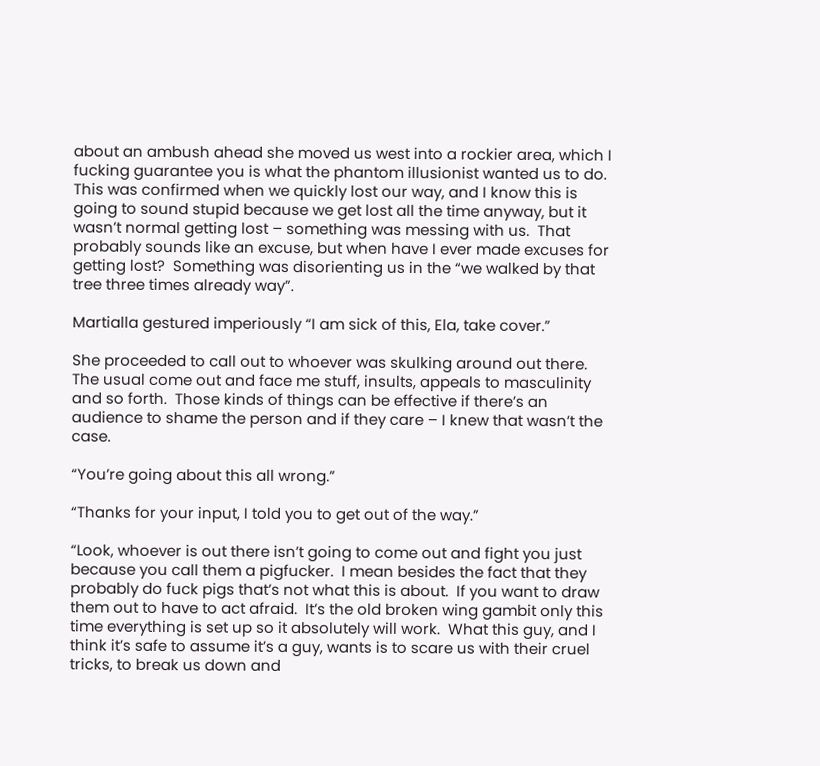about an ambush ahead she moved us west into a rockier area, which I fucking guarantee you is what the phantom illusionist wanted us to do.  This was confirmed when we quickly lost our way, and I know this is going to sound stupid because we get lost all the time anyway, but it wasn’t normal getting lost – something was messing with us.  That probably sounds like an excuse, but when have I ever made excuses for getting lost?  Something was disorienting us in the “we walked by that tree three times already way”.

Martialla gestured imperiously “I am sick of this, Ela, take cover.”

She proceeded to call out to whoever was skulking around out there.  The usual come out and face me stuff, insults, appeals to masculinity and so forth.  Those kinds of things can be effective if there’s an audience to shame the person and if they care – I knew that wasn’t the case.

“You’re going about this all wrong.”

“Thanks for your input, I told you to get out of the way.”

“Look, whoever is out there isn’t going to come out and fight you just because you call them a pigfucker.  I mean besides the fact that they probably do fuck pigs that’s not what this is about.  If you want to draw them out to have to act afraid.  It’s the old broken wing gambit only this time everything is set up so it absolutely will work.  What this guy, and I think it’s safe to assume it’s a guy, wants is to scare us with their cruel tricks, to break us down and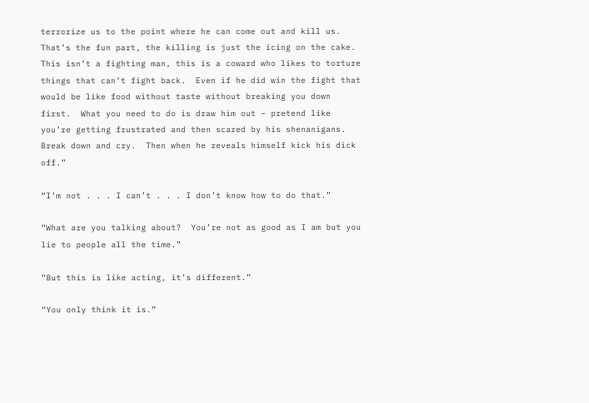terrorize us to the point where he can come out and kill us.  That’s the fun part, the killing is just the icing on the cake.  This isn’t a fighting man, this is a coward who likes to torture things that can’t fight back.  Even if he did win the fight that would be like food without taste without breaking you down first.  What you need to do is draw him out – pretend like you’re getting frustrated and then scared by his shenanigans. Break down and cry.  Then when he reveals himself kick his dick off.”

“I’m not . . . I can’t . . . I don’t know how to do that.”

“What are you talking about?  You’re not as good as I am but you lie to people all the time.”

“But this is like acting, it’s different.”

“You only think it is.”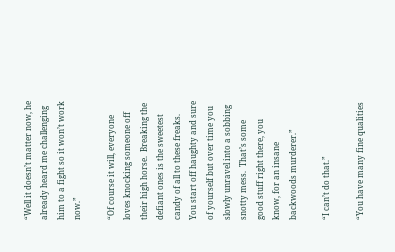“Well it doesn’t matter now, he already heard me challenging him to a fight so it won’t work now.”

“Of course it will, everyone loves knocking someone off their high horse.  Breaking the defiant ones is the sweetest candy of all to these freaks.  You start off haughty and sure of yourself but over time you slowly unravel into a sobbing snotty mess.  That’s some good stuff right there, you know, for an insane backwoods murderer.”

“I can’t do that.”

“You have many fine qualities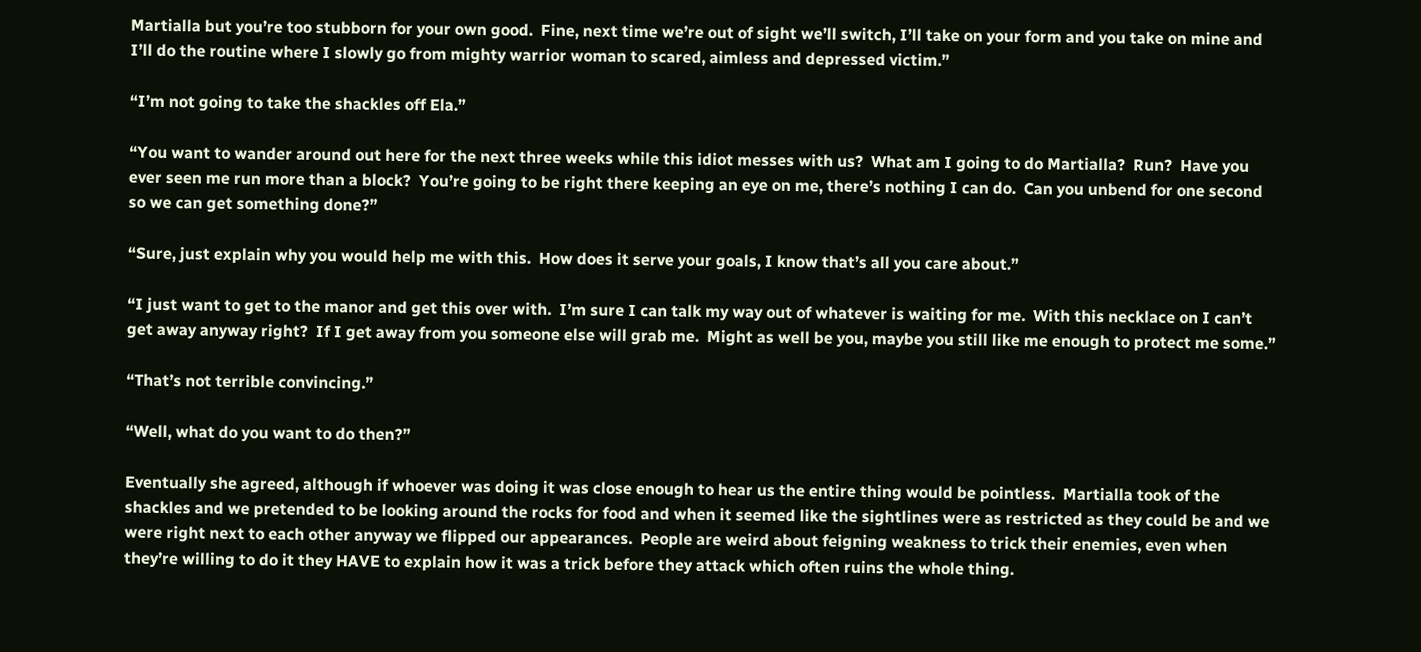Martialla but you’re too stubborn for your own good.  Fine, next time we’re out of sight we’ll switch, I’ll take on your form and you take on mine and I’ll do the routine where I slowly go from mighty warrior woman to scared, aimless and depressed victim.”

“I’m not going to take the shackles off Ela.”

“You want to wander around out here for the next three weeks while this idiot messes with us?  What am I going to do Martialla?  Run?  Have you ever seen me run more than a block?  You’re going to be right there keeping an eye on me, there’s nothing I can do.  Can you unbend for one second so we can get something done?”

“Sure, just explain why you would help me with this.  How does it serve your goals, I know that’s all you care about.”

“I just want to get to the manor and get this over with.  I’m sure I can talk my way out of whatever is waiting for me.  With this necklace on I can’t get away anyway right?  If I get away from you someone else will grab me.  Might as well be you, maybe you still like me enough to protect me some.”

“That’s not terrible convincing.”

“Well, what do you want to do then?”

Eventually she agreed, although if whoever was doing it was close enough to hear us the entire thing would be pointless.  Martialla took of the shackles and we pretended to be looking around the rocks for food and when it seemed like the sightlines were as restricted as they could be and we were right next to each other anyway we flipped our appearances.  People are weird about feigning weakness to trick their enemies, even when they’re willing to do it they HAVE to explain how it was a trick before they attack which often ruins the whole thing.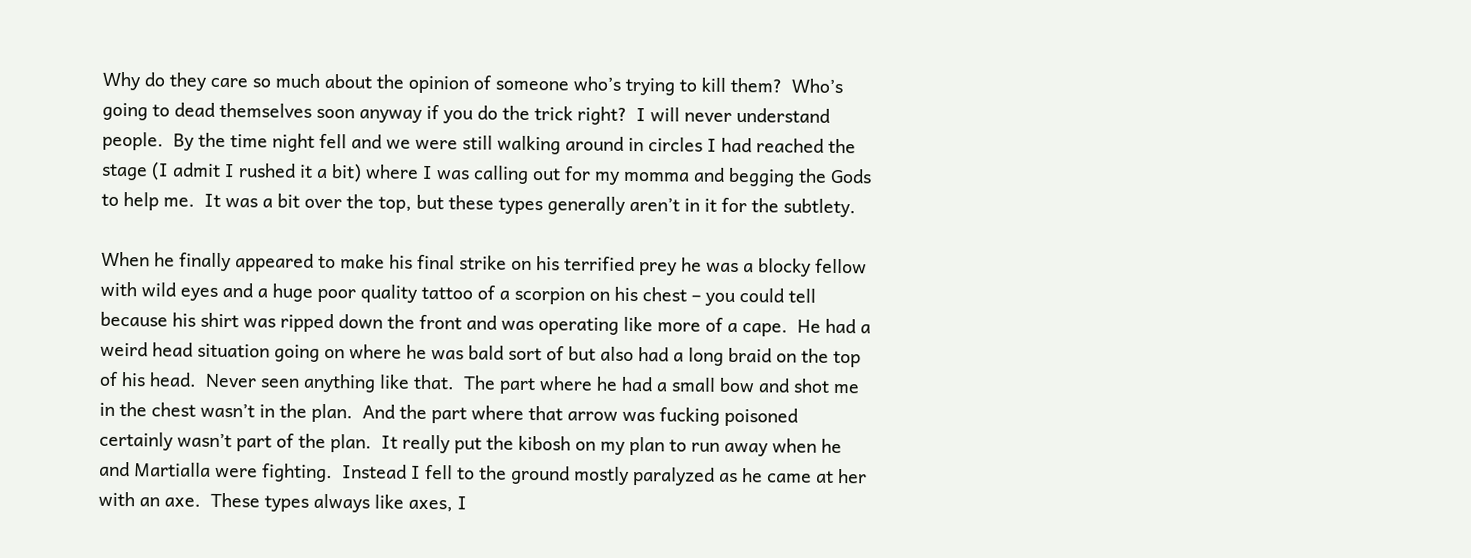Why do they care so much about the opinion of someone who’s trying to kill them?  Who’s going to dead themselves soon anyway if you do the trick right?  I will never understand people.  By the time night fell and we were still walking around in circles I had reached the stage (I admit I rushed it a bit) where I was calling out for my momma and begging the Gods to help me.  It was a bit over the top, but these types generally aren’t in it for the subtlety.

When he finally appeared to make his final strike on his terrified prey he was a blocky fellow with wild eyes and a huge poor quality tattoo of a scorpion on his chest – you could tell because his shirt was ripped down the front and was operating like more of a cape.  He had a weird head situation going on where he was bald sort of but also had a long braid on the top of his head.  Never seen anything like that.  The part where he had a small bow and shot me in the chest wasn’t in the plan.  And the part where that arrow was fucking poisoned certainly wasn’t part of the plan.  It really put the kibosh on my plan to run away when he and Martialla were fighting.  Instead I fell to the ground mostly paralyzed as he came at her with an axe.  These types always like axes, I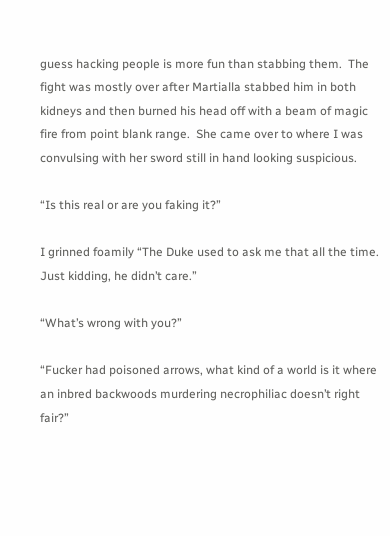guess hacking people is more fun than stabbing them.  The fight was mostly over after Martialla stabbed him in both kidneys and then burned his head off with a beam of magic fire from point blank range.  She came over to where I was convulsing with her sword still in hand looking suspicious.

“Is this real or are you faking it?”

I grinned foamily “The Duke used to ask me that all the time.  Just kidding, he didn’t care.”

“What’s wrong with you?”

“Fucker had poisoned arrows, what kind of a world is it where an inbred backwoods murdering necrophiliac doesn’t right fair?”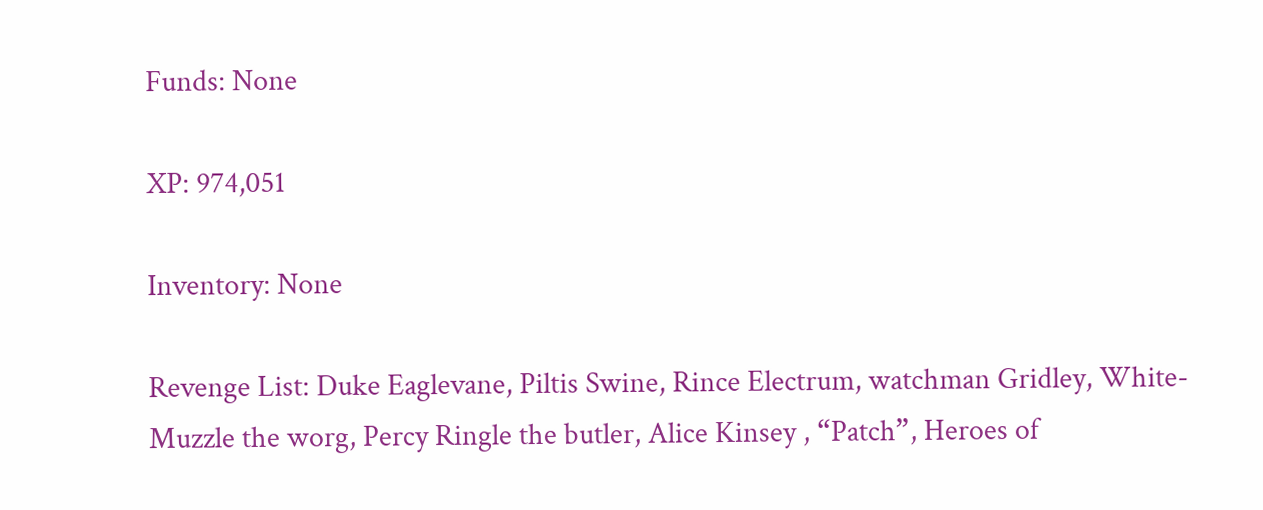Funds: None

XP: 974,051

Inventory: None

Revenge List: Duke Eaglevane, Piltis Swine, Rince Electrum, watchman Gridley, White-Muzzle the worg, Percy Ringle the butler, Alice Kinsey , “Patch”, Heroes of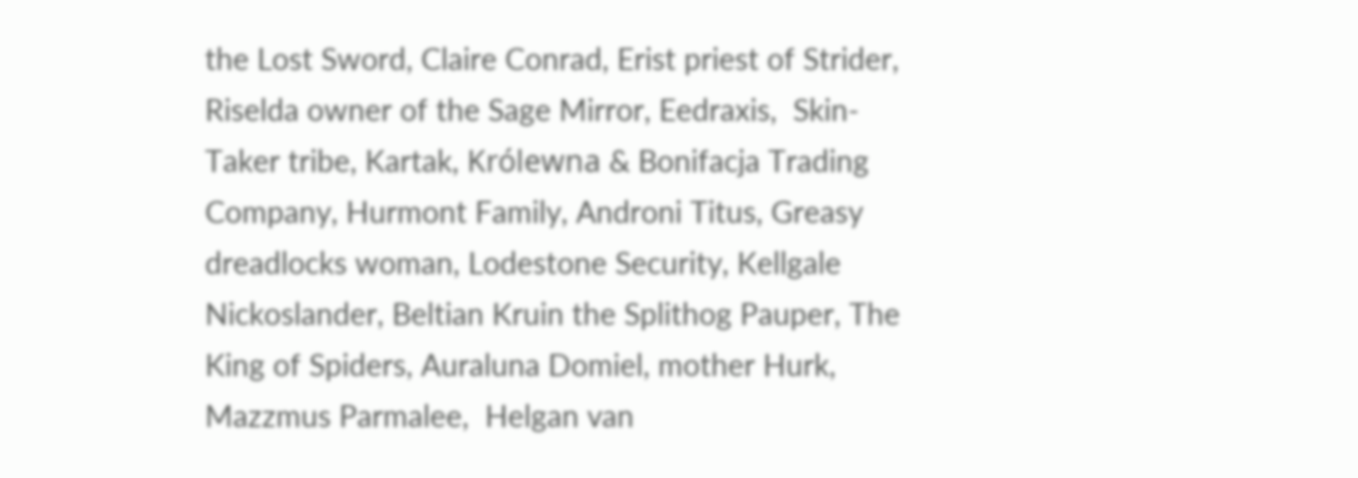the Lost Sword, Claire Conrad, Erist priest of Strider, Riselda owner of the Sage Mirror, Eedraxis,  Skin-Taker tribe, Kartak, Królewna & Bonifacja Trading Company, Hurmont Family, Androni Titus, Greasy dreadlocks woman, Lodestone Security, Kellgale Nickoslander, Beltian Kruin the Splithog Pauper, The King of Spiders, Auraluna Domiel, mother Hurk, Mazzmus Parmalee,  Helgan van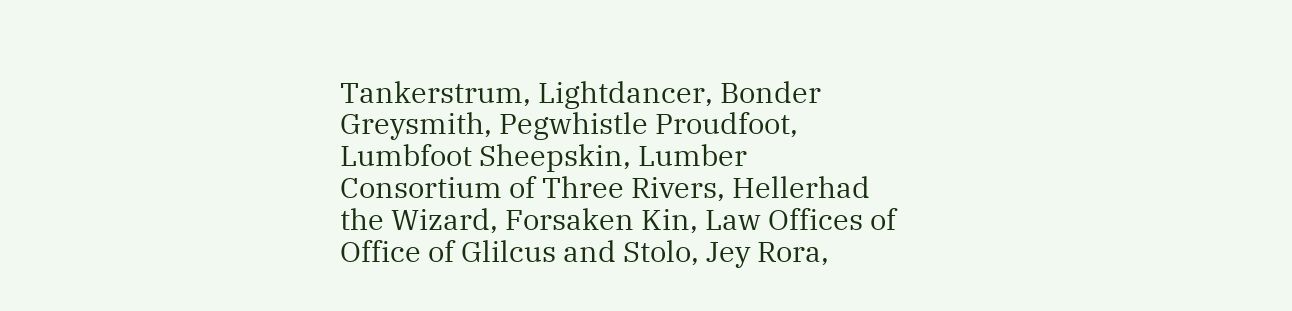Tankerstrum, Lightdancer, Bonder Greysmith, Pegwhistle Proudfoot, Lumbfoot Sheepskin, Lumber Consortium of Three Rivers, Hellerhad the Wizard, Forsaken Kin, Law Offices of Office of Glilcus and Stolo, Jey Rora,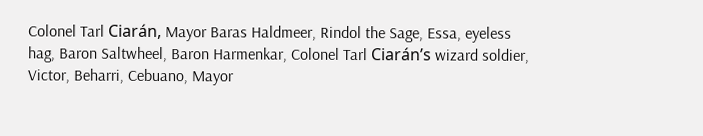Colonel Tarl Ciarán, Mayor Baras Haldmeer, Rindol the Sage, Essa, eyeless hag, Baron Saltwheel, Baron Harmenkar, Colonel Tarl Ciarán’s wizard soldier, Victor, Beharri, Cebuano, Mayor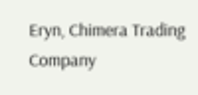Eryn, Chimera Trading Company